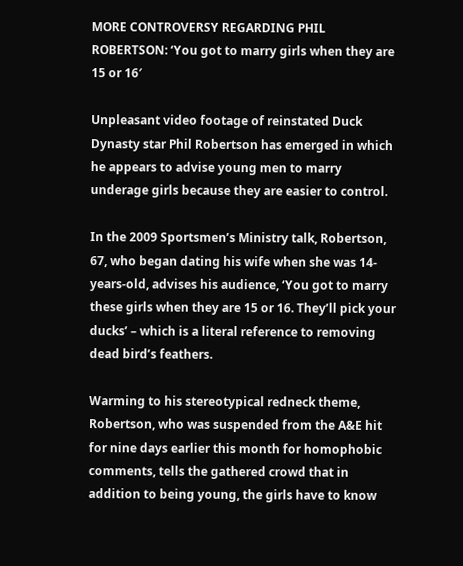MORE CONTROVERSY REGARDING PHIL ROBERTSON: ‘You got to marry girls when they are 15 or 16′

Unpleasant video footage of reinstated Duck Dynasty star Phil Robertson has emerged in which he appears to advise young men to marry underage girls because they are easier to control.

In the 2009 Sportsmen’s Ministry talk, Robertson, 67, who began dating his wife when she was 14-years-old, advises his audience, ‘You got to marry these girls when they are 15 or 16. They’ll pick your ducks’ – which is a literal reference to removing dead bird’s feathers.

Warming to his stereotypical redneck theme, Robertson, who was suspended from the A&E hit for nine days earlier this month for homophobic comments, tells the gathered crowd that in addition to being young, the girls have to know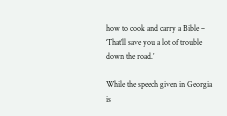how to cook and carry a Bible – ‘That’ll save you a lot of trouble down the road.’

While the speech given in Georgia is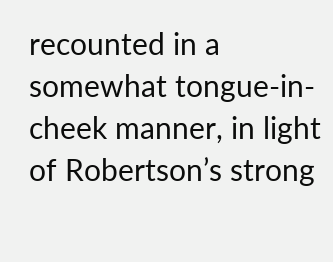recounted in a somewhat tongue-in-cheek manner, in light of Robertson’s strong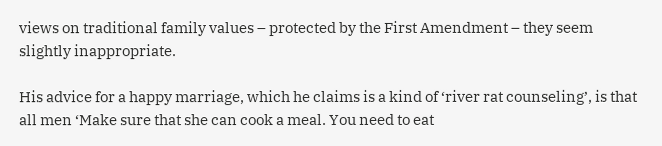views on traditional family values – protected by the First Amendment – they seem slightly inappropriate.

His advice for a happy marriage, which he claims is a kind of ‘river rat counseling’, is that all men ‘Make sure that she can cook a meal. You need to eat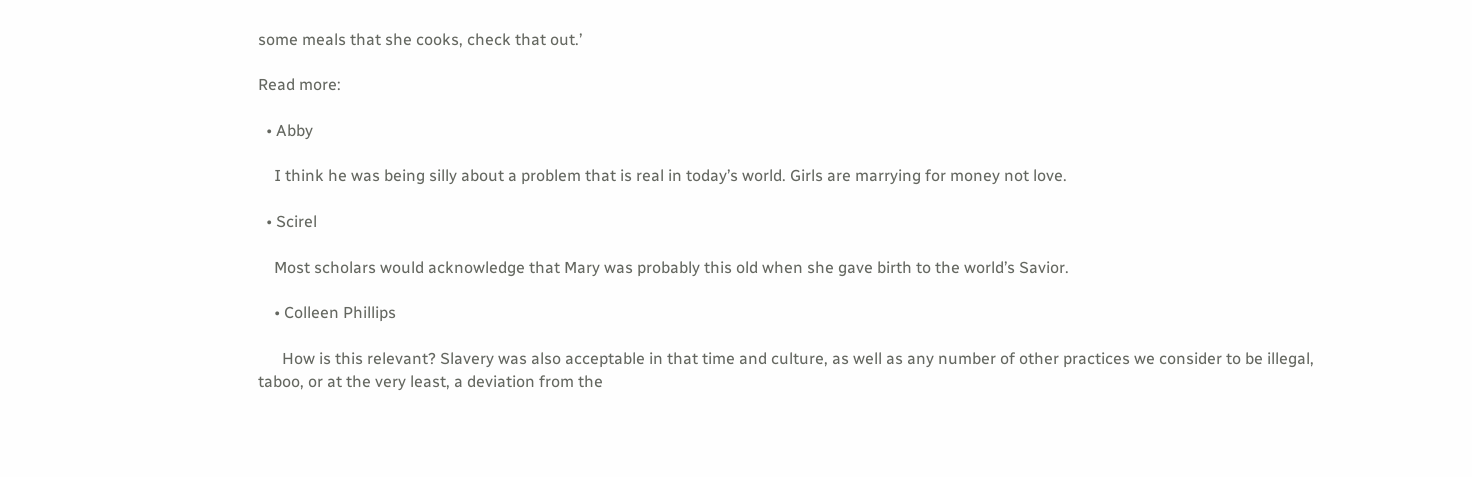some meals that she cooks, check that out.’

Read more:

  • Abby

    I think he was being silly about a problem that is real in today’s world. Girls are marrying for money not love.

  • Scirel

    Most scholars would acknowledge that Mary was probably this old when she gave birth to the world’s Savior.

    • Colleen Phillips

      How is this relevant? Slavery was also acceptable in that time and culture, as well as any number of other practices we consider to be illegal, taboo, or at the very least, a deviation from the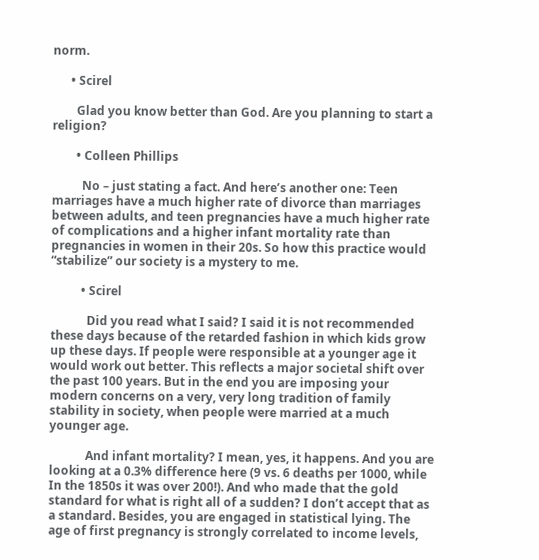norm.

      • Scirel

        Glad you know better than God. Are you planning to start a religion?

        • Colleen Phillips

          No – just stating a fact. And here’s another one: Teen marriages have a much higher rate of divorce than marriages between adults, and teen pregnancies have a much higher rate of complications and a higher infant mortality rate than pregnancies in women in their 20s. So how this practice would “stabilize” our society is a mystery to me.

          • Scirel

            Did you read what I said? I said it is not recommended these days because of the retarded fashion in which kids grow up these days. If people were responsible at a younger age it would work out better. This reflects a major societal shift over the past 100 years. But in the end you are imposing your modern concerns on a very, very long tradition of family stability in society, when people were married at a much younger age.

            And infant mortality? I mean, yes, it happens. And you are looking at a 0.3% difference here (9 vs. 6 deaths per 1000, while In the 1850s it was over 200!). And who made that the gold standard for what is right all of a sudden? I don’t accept that as a standard. Besides, you are engaged in statistical lying. The age of first pregnancy is strongly correlated to income levels,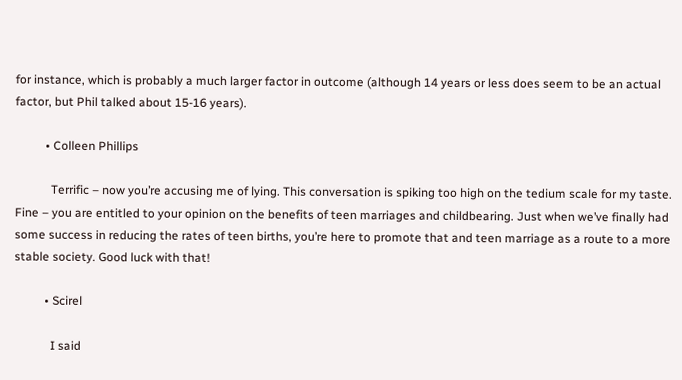for instance, which is probably a much larger factor in outcome (although 14 years or less does seem to be an actual factor, but Phil talked about 15-16 years).

          • Colleen Phillips

            Terrific – now you’re accusing me of lying. This conversation is spiking too high on the tedium scale for my taste. Fine – you are entitled to your opinion on the benefits of teen marriages and childbearing. Just when we’ve finally had some success in reducing the rates of teen births, you’re here to promote that and teen marriage as a route to a more stable society. Good luck with that!

          • Scirel

            I said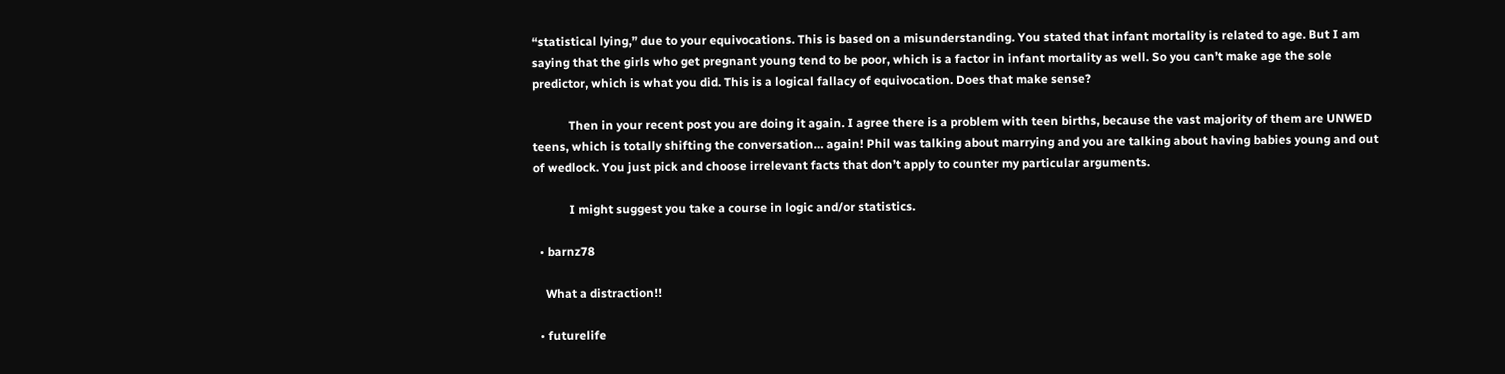“statistical lying,” due to your equivocations. This is based on a misunderstanding. You stated that infant mortality is related to age. But I am saying that the girls who get pregnant young tend to be poor, which is a factor in infant mortality as well. So you can’t make age the sole predictor, which is what you did. This is a logical fallacy of equivocation. Does that make sense?

            Then in your recent post you are doing it again. I agree there is a problem with teen births, because the vast majority of them are UNWED teens, which is totally shifting the conversation… again! Phil was talking about marrying and you are talking about having babies young and out of wedlock. You just pick and choose irrelevant facts that don’t apply to counter my particular arguments.

            I might suggest you take a course in logic and/or statistics.

  • barnz78

    What a distraction!!

  • futurelife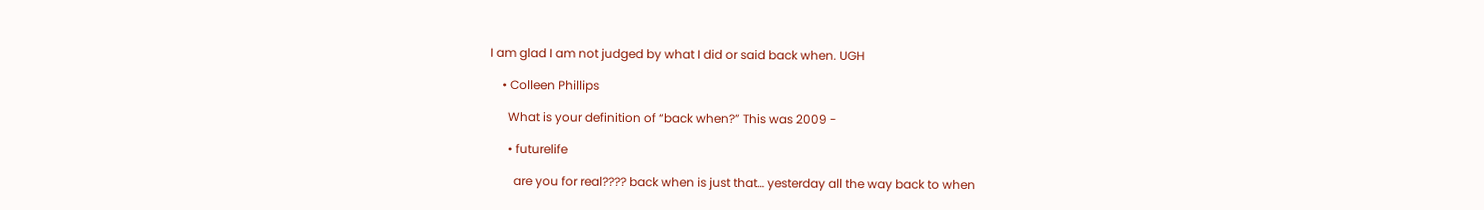I am glad I am not judged by what I did or said back when. UGH

    • Colleen Phillips

      What is your definition of “back when?” This was 2009 -

      • futurelife

        are you for real???? back when is just that… yesterday all the way back to when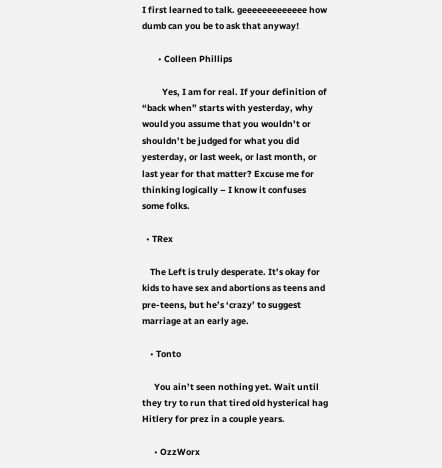I first learned to talk. geeeeeeeeeeeee how dumb can you be to ask that anyway!

        • Colleen Phillips

          Yes, I am for real. If your definition of “back when” starts with yesterday, why would you assume that you wouldn’t or shouldn’t be judged for what you did yesterday, or last week, or last month, or last year for that matter? Excuse me for thinking logically – I know it confuses some folks.

  • TRex

    The Left is truly desperate. It’s okay for kids to have sex and abortions as teens and pre-teens, but he’s ‘crazy’ to suggest marriage at an early age.

    • Tonto

      You ain’t seen nothing yet. Wait until they try to run that tired old hysterical hag Hitlery for prez in a couple years.

      • OzzWorx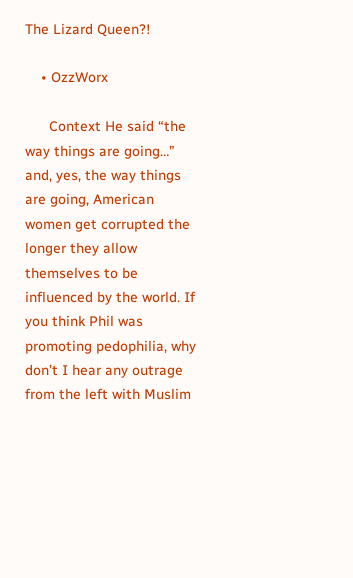The Lizard Queen?!

    • OzzWorx

      Context He said “the way things are going…” and, yes, the way things are going, American women get corrupted the longer they allow themselves to be influenced by the world. If you think Phil was promoting pedophilia, why don’t I hear any outrage from the left with Muslim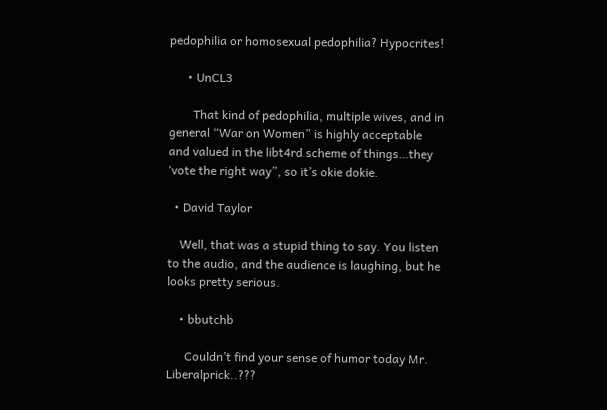pedophilia or homosexual pedophilia? Hypocrites!

      • UnCL3

        That kind of pedophilia, multiple wives, and in general “War on Women” is highly acceptable and valued in the libt4rd scheme of things…they ‘vote the right way”, so it’s okie dokie.

  • David Taylor

    Well, that was a stupid thing to say. You listen to the audio, and the audience is laughing, but he looks pretty serious.

    • bbutchb

      Couldn’t find your sense of humor today Mr. Liberalprick..???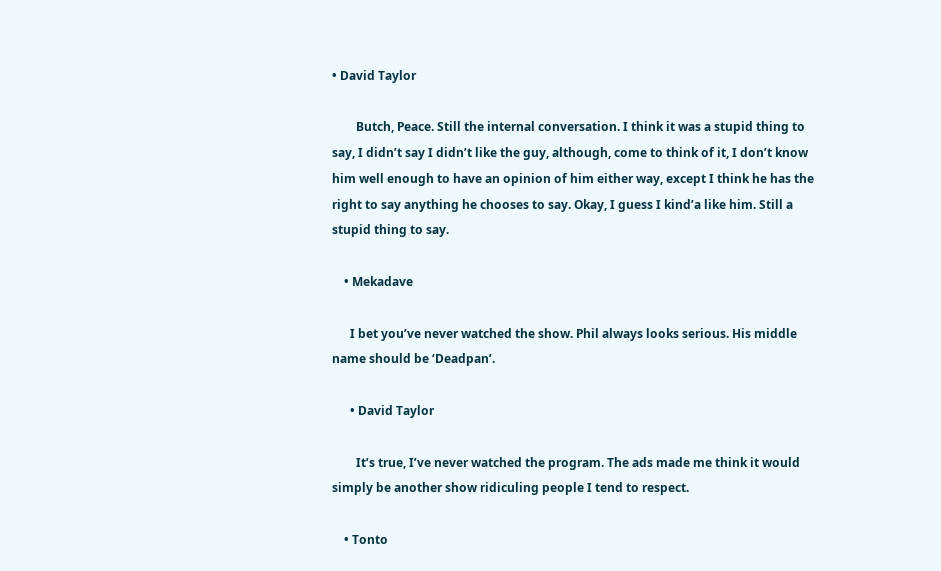• David Taylor

        Butch, Peace. Still the internal conversation. I think it was a stupid thing to say, I didn’t say I didn’t like the guy, although, come to think of it, I don’t know him well enough to have an opinion of him either way, except I think he has the right to say anything he chooses to say. Okay, I guess I kind’a like him. Still a stupid thing to say.

    • Mekadave

      I bet you’ve never watched the show. Phil always looks serious. His middle name should be ‘Deadpan’.

      • David Taylor

        It’s true, I’ve never watched the program. The ads made me think it would simply be another show ridiculing people I tend to respect.

    • Tonto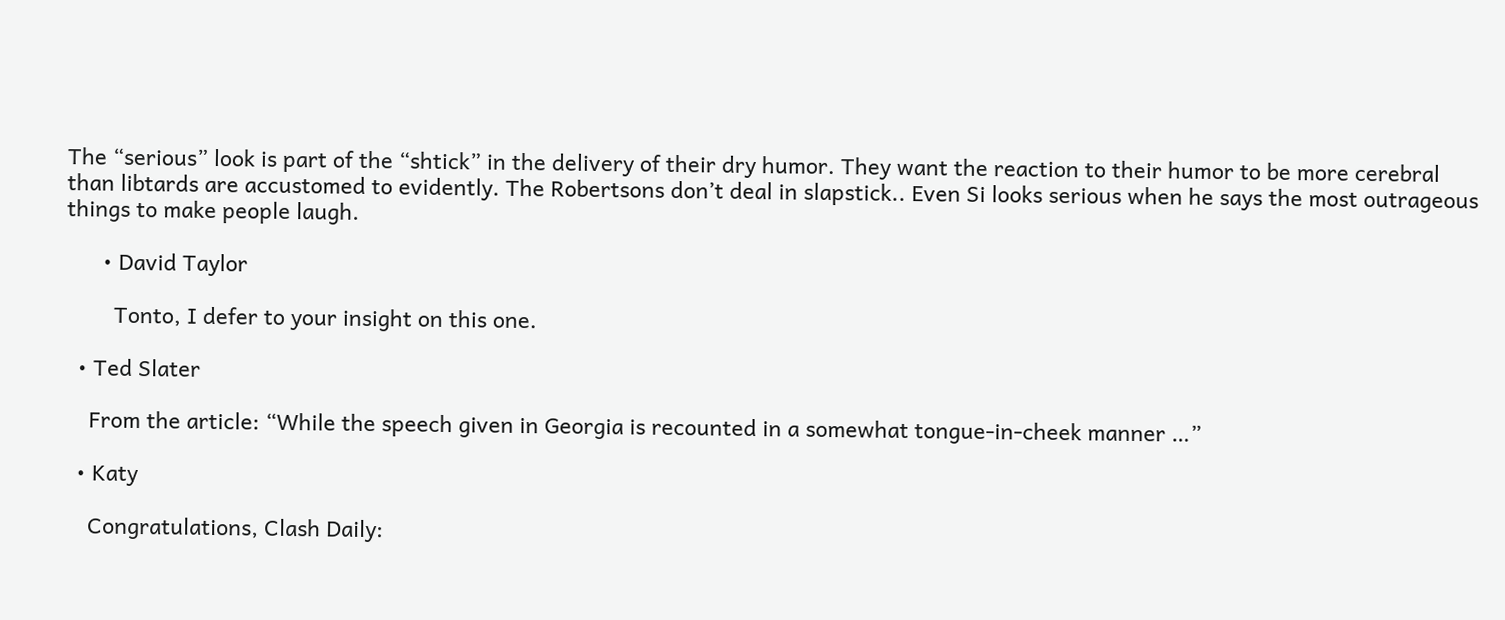The “serious” look is part of the “shtick” in the delivery of their dry humor. They want the reaction to their humor to be more cerebral than libtards are accustomed to evidently. The Robertsons don’t deal in slapstick.. Even Si looks serious when he says the most outrageous things to make people laugh.

      • David Taylor

        Tonto, I defer to your insight on this one.

  • Ted Slater

    From the article: “While the speech given in Georgia is recounted in a somewhat tongue-in-cheek manner …”

  • Katy

    Congratulations, Clash Daily: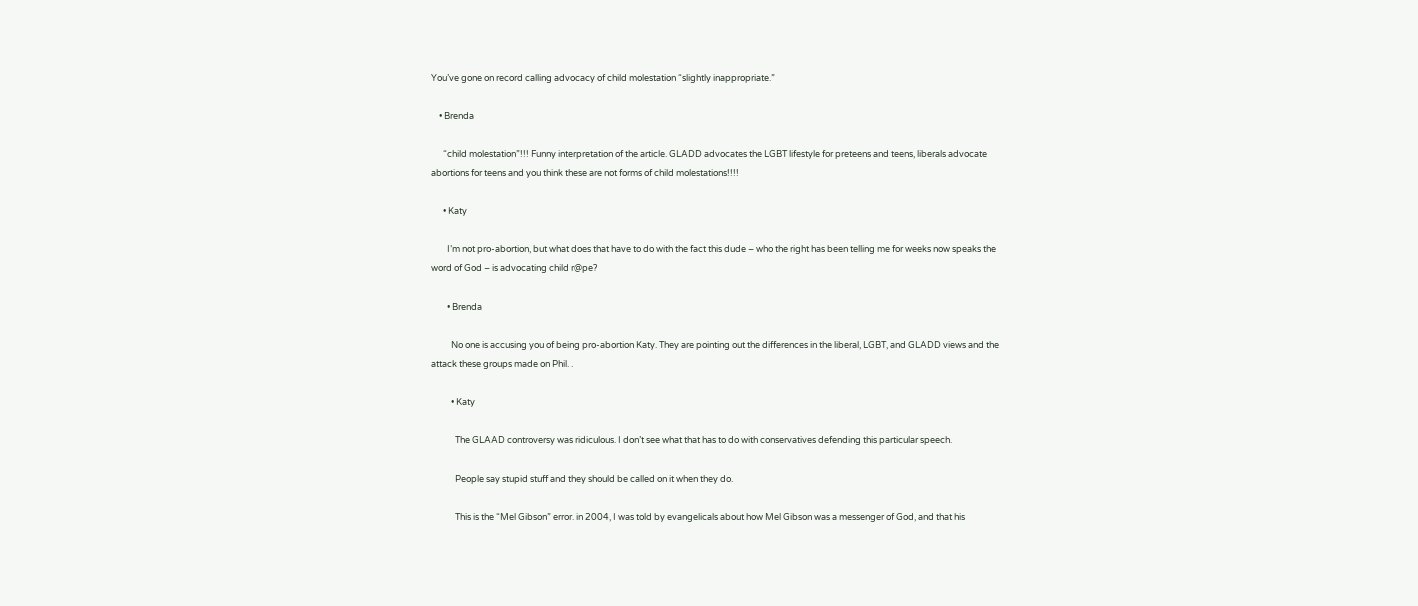You’ve gone on record calling advocacy of child molestation “slightly inappropriate.”

    • Brenda

      “child molestation”!!! Funny interpretation of the article. GLADD advocates the LGBT lifestyle for preteens and teens, liberals advocate abortions for teens and you think these are not forms of child molestations!!!!

      • Katy

        I’m not pro-abortion, but what does that have to do with the fact this dude – who the right has been telling me for weeks now speaks the word of God – is advocating child r@pe?

        • Brenda

          No one is accusing you of being pro-abortion Katy. They are pointing out the differences in the liberal, LGBT, and GLADD views and the attack these groups made on Phil. .

          • Katy

            The GLAAD controversy was ridiculous. I don’t see what that has to do with conservatives defending this particular speech.

            People say stupid stuff and they should be called on it when they do.

            This is the “Mel Gibson” error. in 2004, I was told by evangelicals about how Mel Gibson was a messenger of God, and that his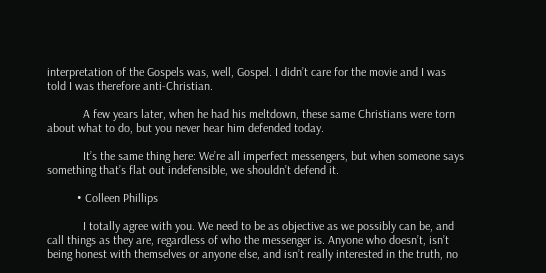interpretation of the Gospels was, well, Gospel. I didn’t care for the movie and I was told I was therefore anti-Christian.

            A few years later, when he had his meltdown, these same Christians were torn about what to do, but you never hear him defended today.

            It’s the same thing here: We’re all imperfect messengers, but when someone says something that’s flat out indefensible, we shouldn’t defend it.

          • Colleen Phillips

            I totally agree with you. We need to be as objective as we possibly can be, and call things as they are, regardless of who the messenger is. Anyone who doesn’t, isn’t being honest with themselves or anyone else, and isn’t really interested in the truth, no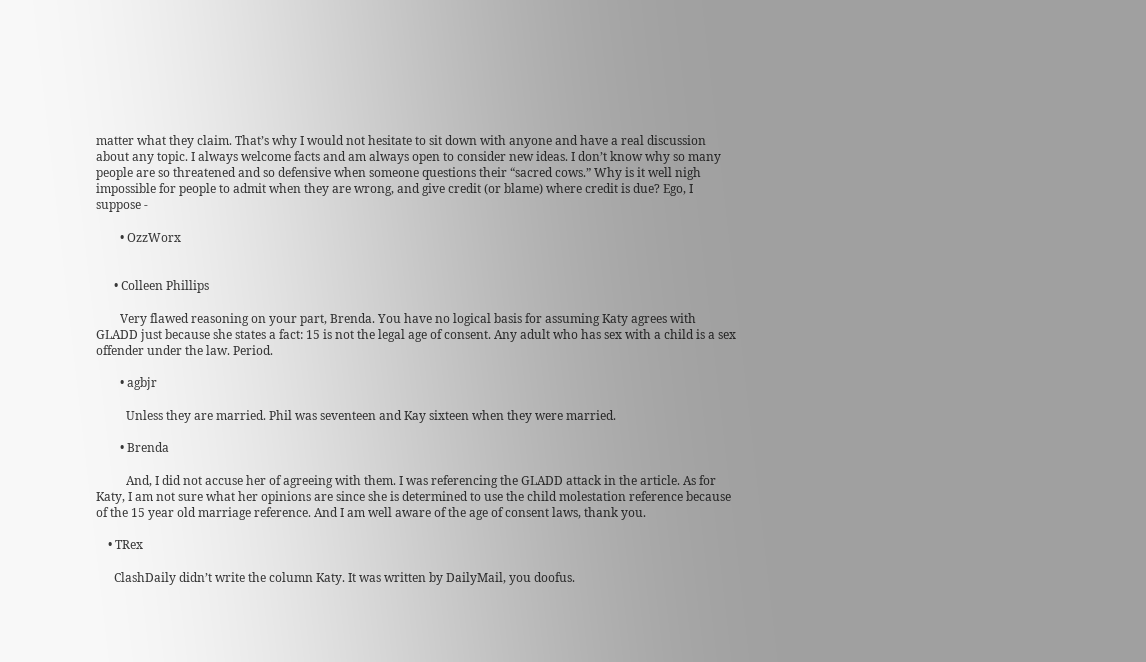matter what they claim. That’s why I would not hesitate to sit down with anyone and have a real discussion about any topic. I always welcome facts and am always open to consider new ideas. I don’t know why so many people are so threatened and so defensive when someone questions their “sacred cows.” Why is it well nigh impossible for people to admit when they are wrong, and give credit (or blame) where credit is due? Ego, I suppose -

        • OzzWorx


      • Colleen Phillips

        Very flawed reasoning on your part, Brenda. You have no logical basis for assuming Katy agrees with GLADD just because she states a fact: 15 is not the legal age of consent. Any adult who has sex with a child is a sex offender under the law. Period.

        • agbjr

          Unless they are married. Phil was seventeen and Kay sixteen when they were married.

        • Brenda

          And, I did not accuse her of agreeing with them. I was referencing the GLADD attack in the article. As for Katy, I am not sure what her opinions are since she is determined to use the child molestation reference because of the 15 year old marriage reference. And I am well aware of the age of consent laws, thank you.

    • TRex

      ClashDaily didn’t write the column Katy. It was written by DailyMail, you doofus.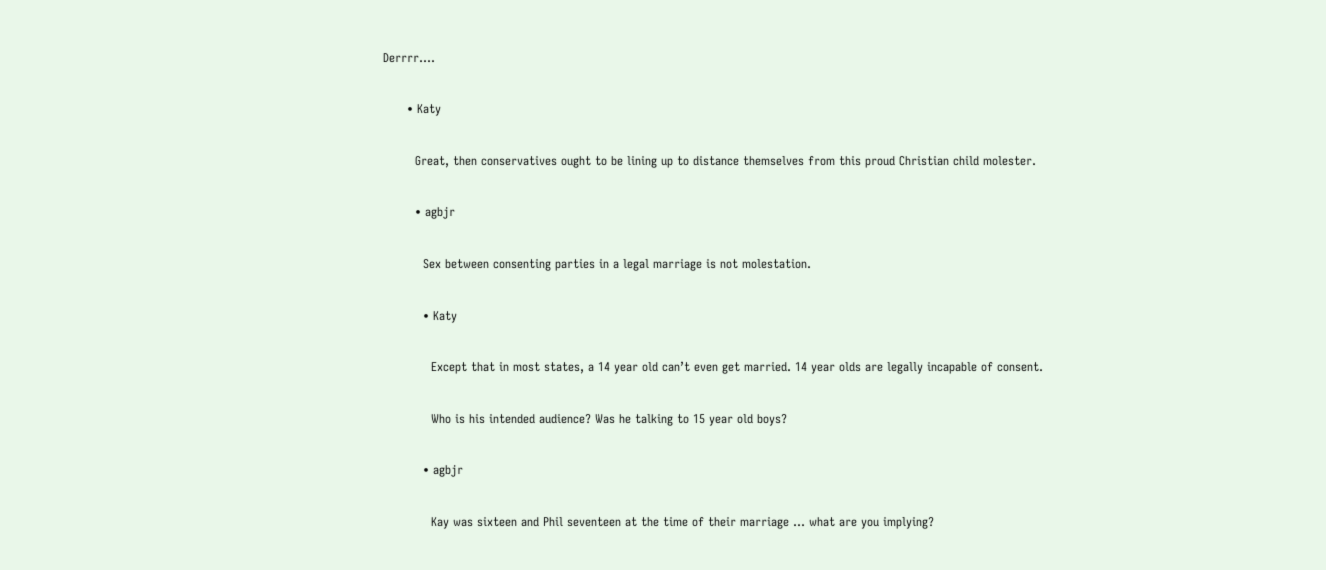Derrrr….

      • Katy

        Great, then conservatives ought to be lining up to distance themselves from this proud Christian child molester.

        • agbjr

          Sex between consenting parties in a legal marriage is not molestation.

          • Katy

            Except that in most states, a 14 year old can’t even get married. 14 year olds are legally incapable of consent.

            Who is his intended audience? Was he talking to 15 year old boys?

          • agbjr

            Kay was sixteen and Phil seventeen at the time of their marriage … what are you implying?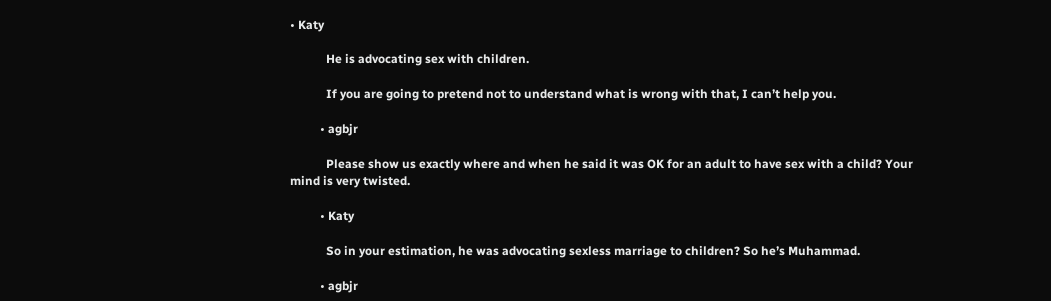• Katy

            He is advocating sex with children.

            If you are going to pretend not to understand what is wrong with that, I can’t help you.

          • agbjr

            Please show us exactly where and when he said it was OK for an adult to have sex with a child? Your mind is very twisted.

          • Katy

            So in your estimation, he was advocating sexless marriage to children? So he’s Muhammad.

          • agbjr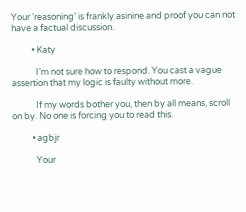Your ‘reasoning’ is frankly asinine and proof you can not have a factual discussion.

          • Katy

            I’m not sure how to respond. You cast a vague assertion that my logic is faulty without more.

            If my words bother you, then by all means, scroll on by. No one is forcing you to read this.

          • agbjr

            Your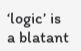‘logic’ is a blatant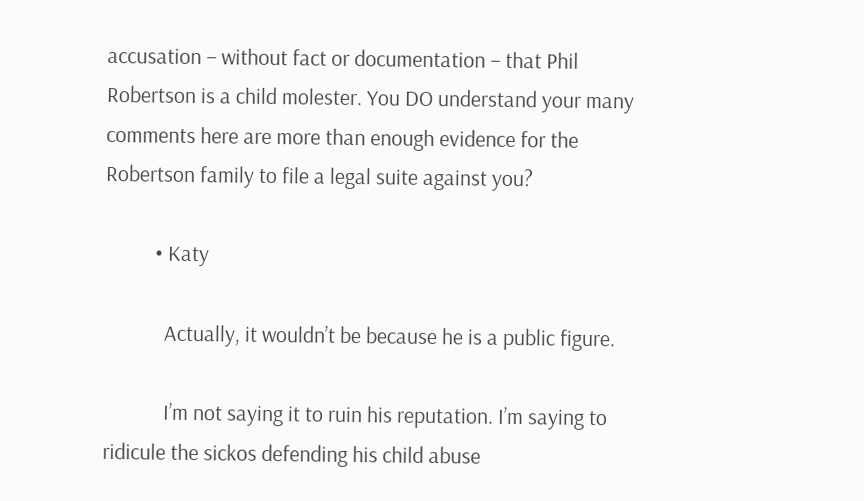accusation – without fact or documentation – that Phil Robertson is a child molester. You DO understand your many comments here are more than enough evidence for the Robertson family to file a legal suite against you?

          • Katy

            Actually, it wouldn’t be because he is a public figure.

            I’m not saying it to ruin his reputation. I’m saying to ridicule the sickos defending his child abuse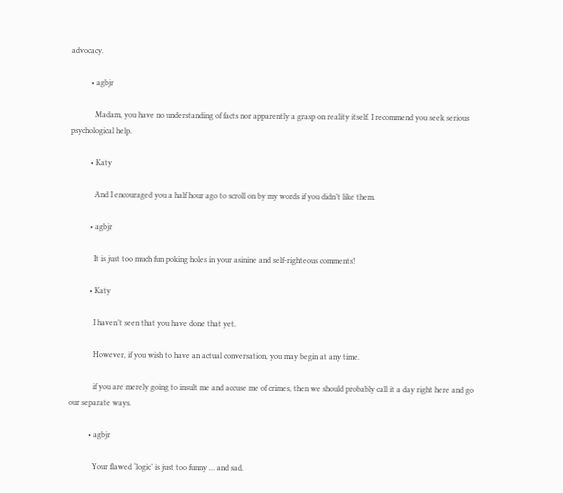advocacy.

          • agbjr

            Madam, you have no understanding of facts nor apparently a grasp on reality itself. I recommend you seek serious psychological help.

          • Katy

            And I encouraged you a half hour ago to scroll on by my words if you didn’t like them.

          • agbjr

            It is just too much fun poking holes in your asinine and self-righteous comments!

          • Katy

            I haven’t seen that you have done that yet.

            However, if you wish to have an actual conversation, you may begin at any time.

            if you are merely going to insult me and accuse me of crimes, then we should probably call it a day right here and go our separate ways.

          • agbjr

            Your flawed ‘logic’ is just too funny … and sad.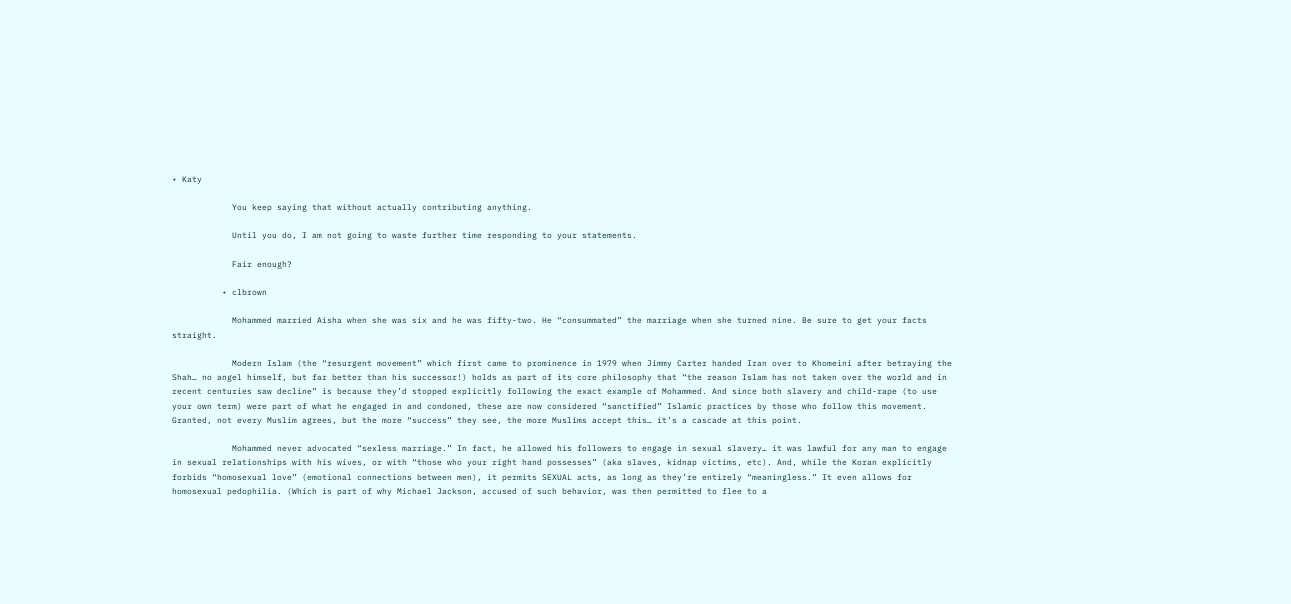• Katy

            You keep saying that without actually contributing anything.

            Until you do, I am not going to waste further time responding to your statements.

            Fair enough?

          • clbrown

            Mohammed married Aisha when she was six and he was fifty-two. He “consummated” the marriage when she turned nine. Be sure to get your facts straight.

            Modern Islam (the “resurgent movement” which first came to prominence in 1979 when Jimmy Carter handed Iran over to Khomeini after betraying the Shah… no angel himself, but far better than his successor!) holds as part of its core philosophy that “the reason Islam has not taken over the world and in recent centuries saw decline” is because they’d stopped explicitly following the exact example of Mohammed. And since both slavery and child-rape (to use your own term) were part of what he engaged in and condoned, these are now considered “sanctified” Islamic practices by those who follow this movement. Granted, not every Muslim agrees, but the more “success” they see, the more Muslims accept this… it’s a cascade at this point.

            Mohammed never advocated “sexless marriage.” In fact, he allowed his followers to engage in sexual slavery… it was lawful for any man to engage in sexual relationships with his wives, or with “those who your right hand possesses” (aka slaves, kidnap victims, etc). And, while the Koran explicitly forbids “homosexual love” (emotional connections between men), it permits SEXUAL acts, as long as they’re entirely “meaningless.” It even allows for homosexual pedophilia. (Which is part of why Michael Jackson, accused of such behavior, was then permitted to flee to a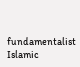fundamentalist Islamic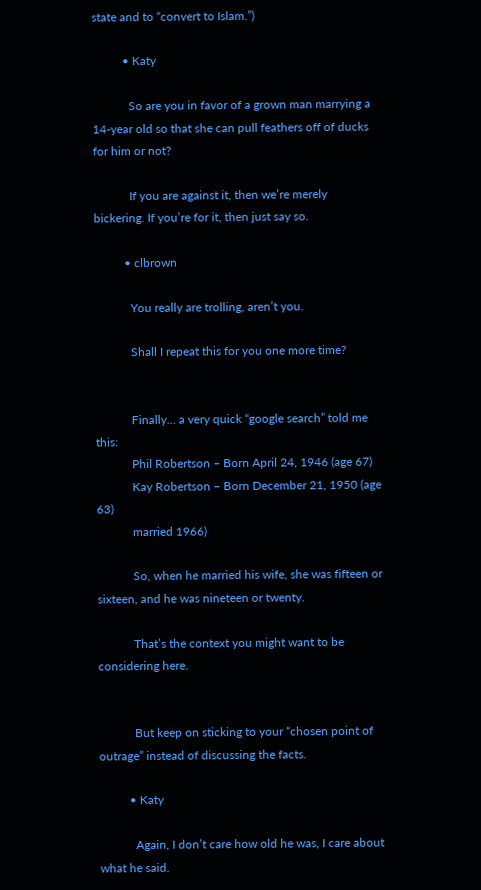state and to “convert to Islam.”)

          • Katy

            So are you in favor of a grown man marrying a 14-year old so that she can pull feathers off of ducks for him or not?

            If you are against it, then we’re merely bickering. If you’re for it, then just say so.

          • clbrown

            You really are trolling, aren’t you.

            Shall I repeat this for you one more time?


            Finally… a very quick “google search” told me this:
            Phil Robertson – Born April 24, 1946 (age 67)
            Kay Robertson – Born December 21, 1950 (age 63)
            married 1966)

            So, when he married his wife, she was fifteen or sixteen, and he was nineteen or twenty.

            That’s the context you might want to be considering here.


            But keep on sticking to your “chosen point of outrage” instead of discussing the facts.

          • Katy

            Again, I don’t care how old he was, I care about what he said.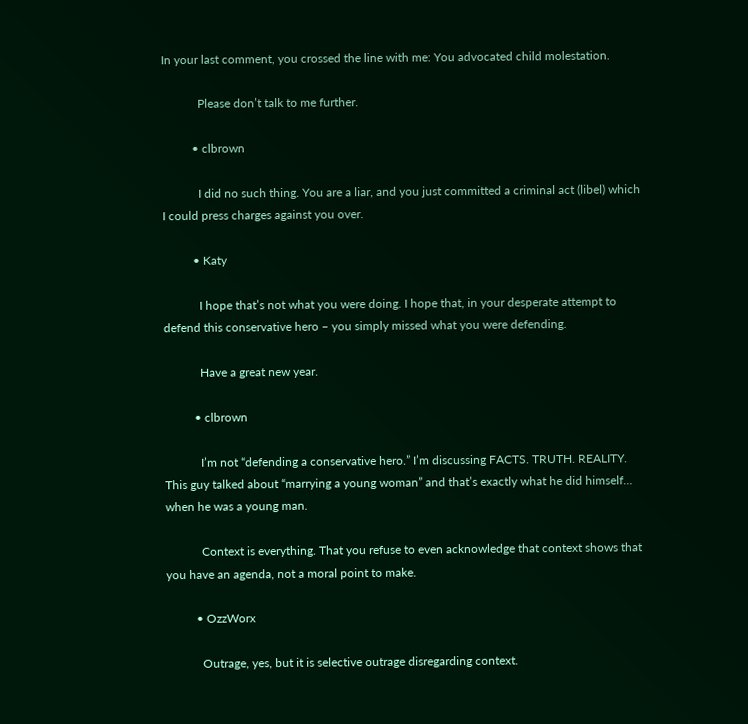In your last comment, you crossed the line with me: You advocated child molestation.

            Please don’t talk to me further.

          • clbrown

            I did no such thing. You are a liar, and you just committed a criminal act (libel) which I could press charges against you over.

          • Katy

            I hope that’s not what you were doing. I hope that, in your desperate attempt to defend this conservative hero – you simply missed what you were defending.

            Have a great new year.

          • clbrown

            I’m not “defending a conservative hero.” I’m discussing FACTS. TRUTH. REALITY. This guy talked about “marrying a young woman” and that’s exactly what he did himself… when he was a young man.

            Context is everything. That you refuse to even acknowledge that context shows that you have an agenda, not a moral point to make.

          • OzzWorx

            Outrage, yes, but it is selective outrage disregarding context.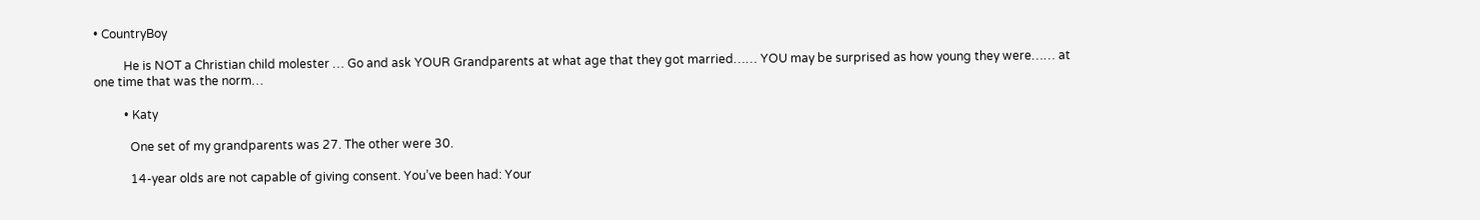• CountryBoy

          He is NOT a Christian child molester … Go and ask YOUR Grandparents at what age that they got married…… YOU may be surprised as how young they were…… at one time that was the norm…

          • Katy

            One set of my grandparents was 27. The other were 30.

            14-year olds are not capable of giving consent. You’ve been had: Your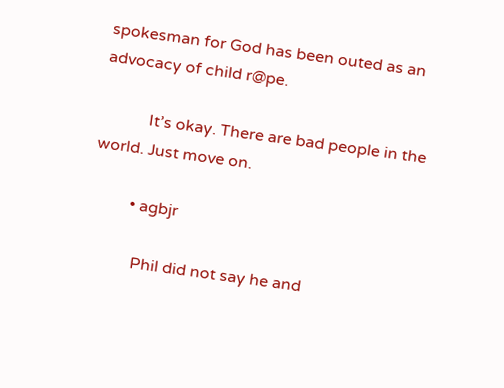spokesman for God has been outed as an advocacy of child r@pe.

            It’s okay. There are bad people in the world. Just move on.

          • agbjr

            Phil did not say he and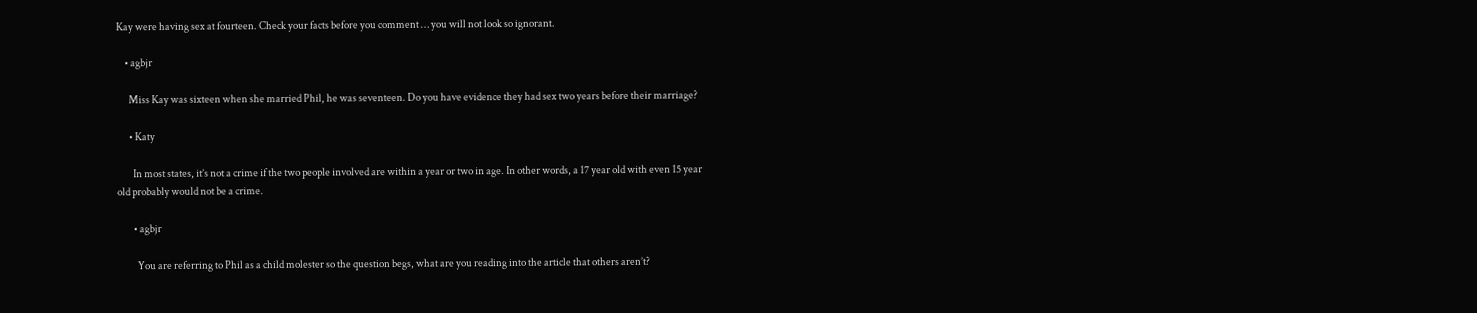Kay were having sex at fourteen. Check your facts before you comment … you will not look so ignorant.

    • agbjr

      Miss Kay was sixteen when she married Phil, he was seventeen. Do you have evidence they had sex two years before their marriage?

      • Katy

        In most states, it’s not a crime if the two people involved are within a year or two in age. In other words, a 17 year old with even 15 year old probably would not be a crime.

        • agbjr

          You are referring to Phil as a child molester so the question begs, what are you reading into the article that others aren’t?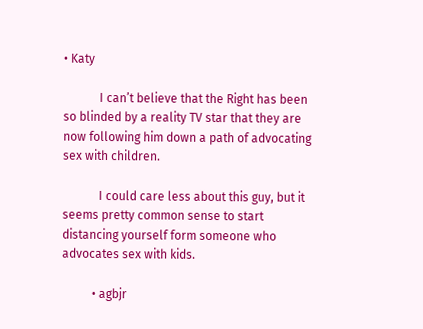• Katy

            I can’t believe that the Right has been so blinded by a reality TV star that they are now following him down a path of advocating sex with children.

            I could care less about this guy, but it seems pretty common sense to start distancing yourself form someone who advocates sex with kids.

          • agbjr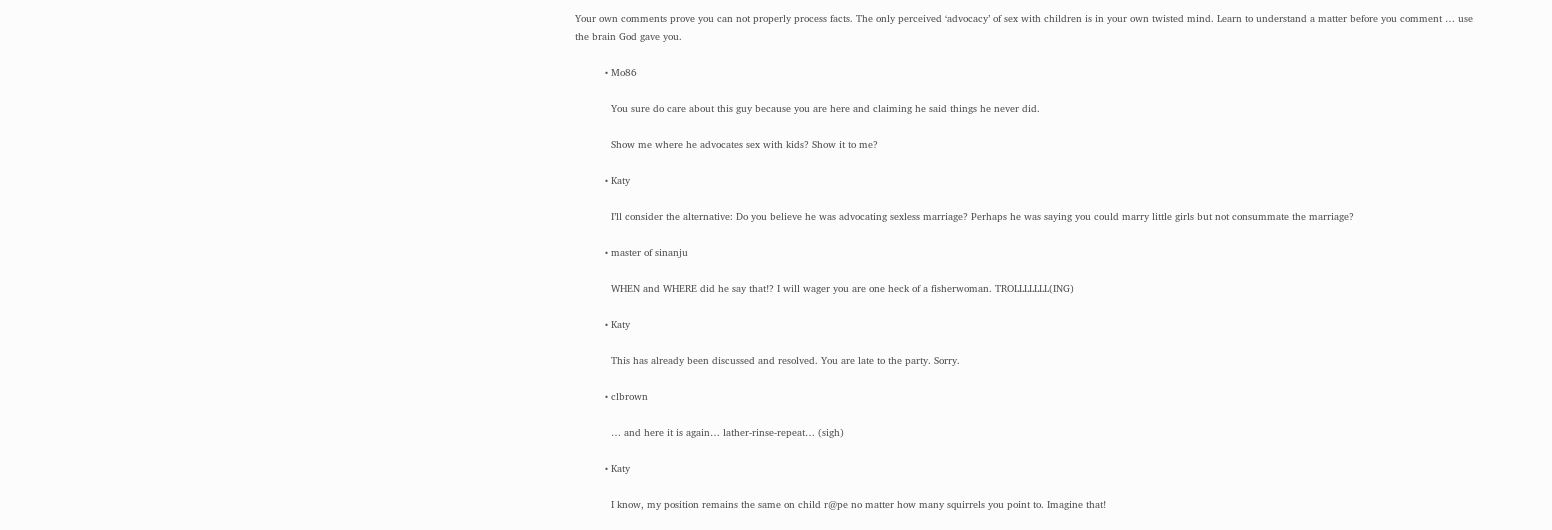Your own comments prove you can not properly process facts. The only perceived ‘advocacy’ of sex with children is in your own twisted mind. Learn to understand a matter before you comment … use the brain God gave you.

          • Mo86

            You sure do care about this guy because you are here and claiming he said things he never did.

            Show me where he advocates sex with kids? Show it to me?

          • Katy

            I’ll consider the alternative: Do you believe he was advocating sexless marriage? Perhaps he was saying you could marry little girls but not consummate the marriage?

          • master of sinanju

            WHEN and WHERE did he say that!? I will wager you are one heck of a fisherwoman. TROLLLLLLL(ING)

          • Katy

            This has already been discussed and resolved. You are late to the party. Sorry.

          • clbrown

            … and here it is again… lather-rinse-repeat… (sigh)

          • Katy

            I know, my position remains the same on child r@pe no matter how many squirrels you point to. Imagine that!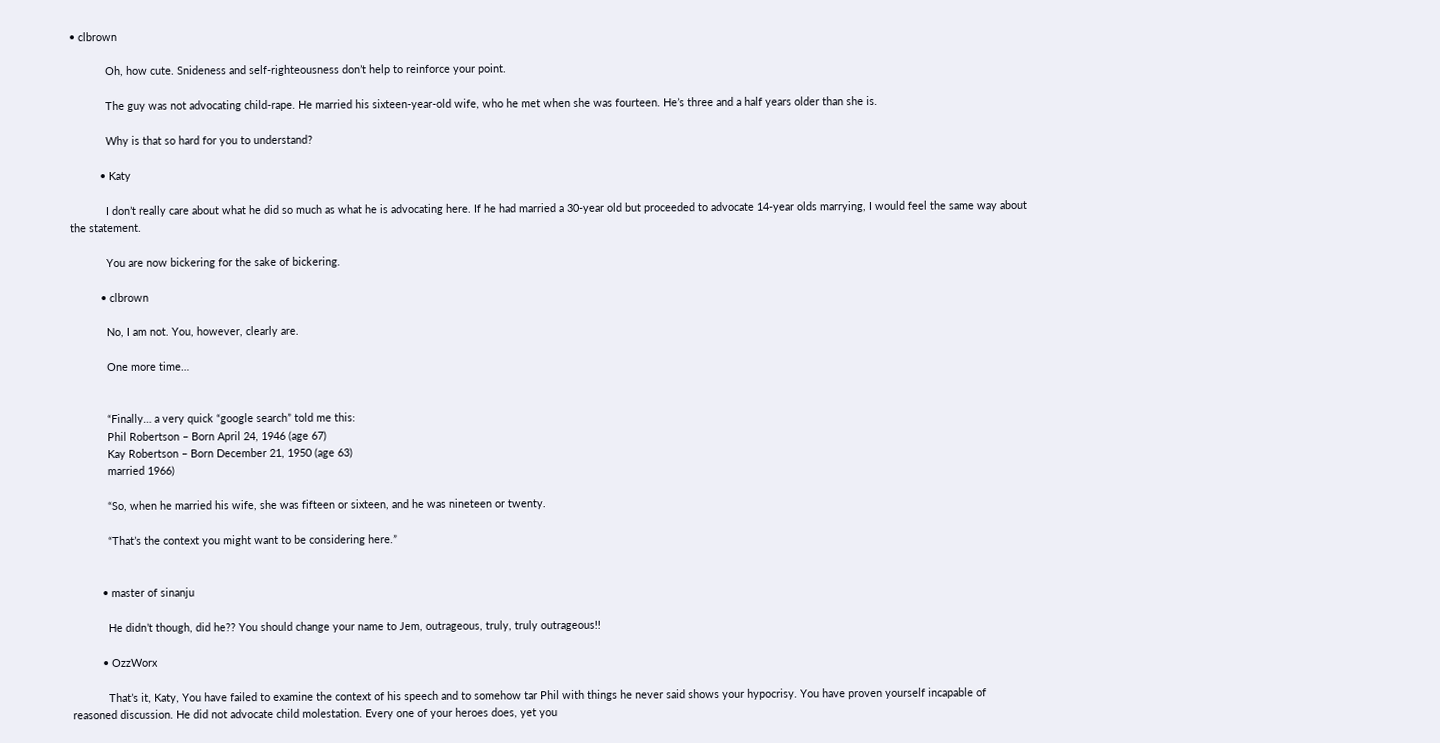• clbrown

            Oh, how cute. Snideness and self-righteousness don’t help to reinforce your point.

            The guy was not advocating child-rape. He married his sixteen-year-old wife, who he met when she was fourteen. He’s three and a half years older than she is.

            Why is that so hard for you to understand?

          • Katy

            I don’t really care about what he did so much as what he is advocating here. If he had married a 30-year old but proceeded to advocate 14-year olds marrying, I would feel the same way about the statement.

            You are now bickering for the sake of bickering.

          • clbrown

            No, I am not. You, however, clearly are.

            One more time…


            “Finally… a very quick “google search” told me this:
            Phil Robertson – Born April 24, 1946 (age 67)
            Kay Robertson – Born December 21, 1950 (age 63)
            married 1966)

            “So, when he married his wife, she was fifteen or sixteen, and he was nineteen or twenty.

            “That’s the context you might want to be considering here.”


          • master of sinanju

            He didn’t though, did he?? You should change your name to Jem, outrageous, truly, truly outrageous!!

          • OzzWorx

            That’s it, Katy, You have failed to examine the context of his speech and to somehow tar Phil with things he never said shows your hypocrisy. You have proven yourself incapable of reasoned discussion. He did not advocate child molestation. Every one of your heroes does, yet you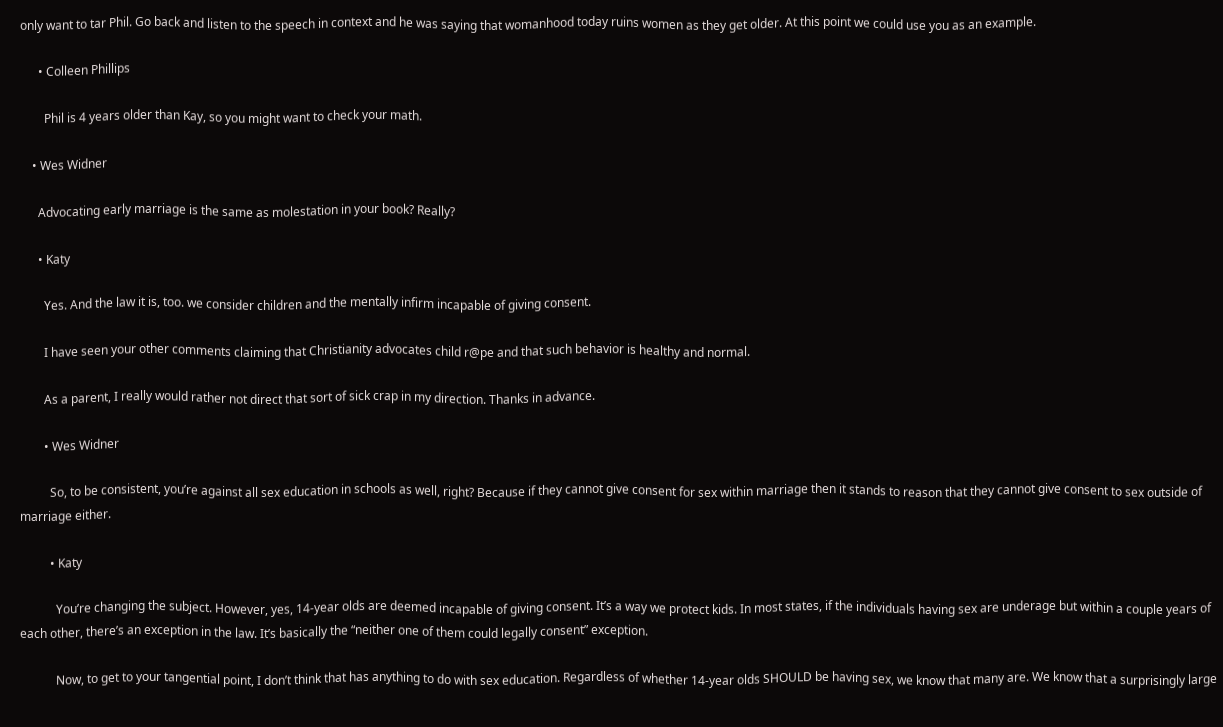only want to tar Phil. Go back and listen to the speech in context and he was saying that womanhood today ruins women as they get older. At this point we could use you as an example.

      • Colleen Phillips

        Phil is 4 years older than Kay, so you might want to check your math.

    • Wes Widner

      Advocating early marriage is the same as molestation in your book? Really?

      • Katy

        Yes. And the law it is, too. we consider children and the mentally infirm incapable of giving consent.

        I have seen your other comments claiming that Christianity advocates child r@pe and that such behavior is healthy and normal.

        As a parent, I really would rather not direct that sort of sick crap in my direction. Thanks in advance.

        • Wes Widner

          So, to be consistent, you’re against all sex education in schools as well, right? Because if they cannot give consent for sex within marriage then it stands to reason that they cannot give consent to sex outside of marriage either.

          • Katy

            You’re changing the subject. However, yes, 14-year olds are deemed incapable of giving consent. It’s a way we protect kids. In most states, if the individuals having sex are underage but within a couple years of each other, there’s an exception in the law. It’s basically the “neither one of them could legally consent” exception.

            Now, to get to your tangential point, I don’t think that has anything to do with sex education. Regardless of whether 14-year olds SHOULD be having sex, we know that many are. We know that a surprisingly large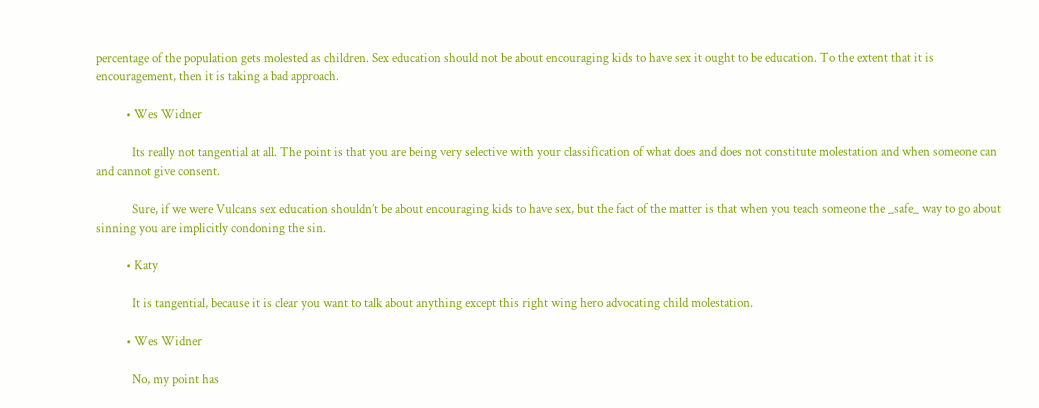percentage of the population gets molested as children. Sex education should not be about encouraging kids to have sex it ought to be education. To the extent that it is encouragement, then it is taking a bad approach.

          • Wes Widner

            Its really not tangential at all. The point is that you are being very selective with your classification of what does and does not constitute molestation and when someone can and cannot give consent.

            Sure, if we were Vulcans sex education shouldn’t be about encouraging kids to have sex, but the fact of the matter is that when you teach someone the _safe_ way to go about sinning you are implicitly condoning the sin.

          • Katy

            It is tangential, because it is clear you want to talk about anything except this right wing hero advocating child molestation.

          • Wes Widner

            No, my point has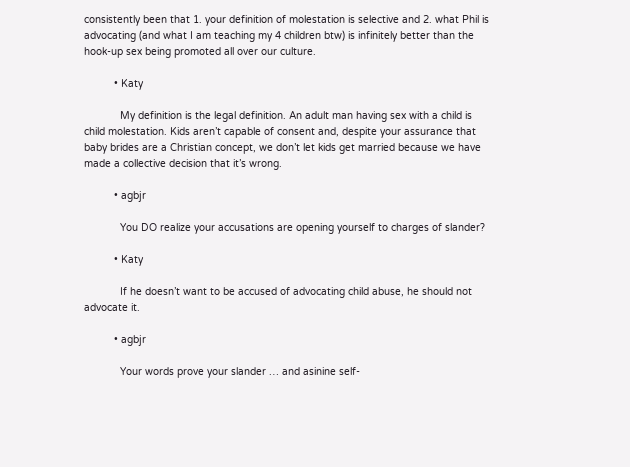consistently been that 1. your definition of molestation is selective and 2. what Phil is advocating (and what I am teaching my 4 children btw) is infinitely better than the hook-up sex being promoted all over our culture.

          • Katy

            My definition is the legal definition. An adult man having sex with a child is child molestation. Kids aren’t capable of consent and, despite your assurance that baby brides are a Christian concept, we don’t let kids get married because we have made a collective decision that it’s wrong.

          • agbjr

            You DO realize your accusations are opening yourself to charges of slander?

          • Katy

            If he doesn’t want to be accused of advocating child abuse, he should not advocate it.

          • agbjr

            Your words prove your slander … and asinine self-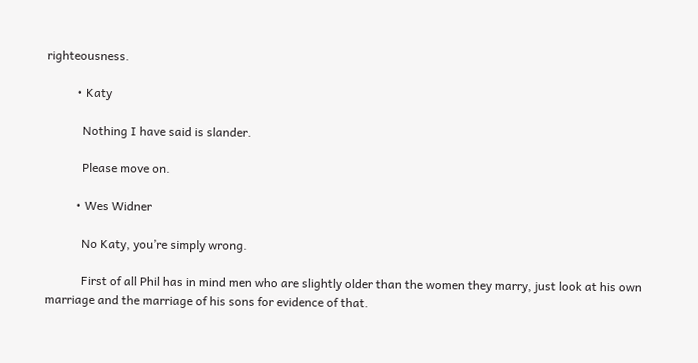righteousness.

          • Katy

            Nothing I have said is slander.

            Please move on.

          • Wes Widner

            No Katy, you’re simply wrong.

            First of all Phil has in mind men who are slightly older than the women they marry, just look at his own marriage and the marriage of his sons for evidence of that.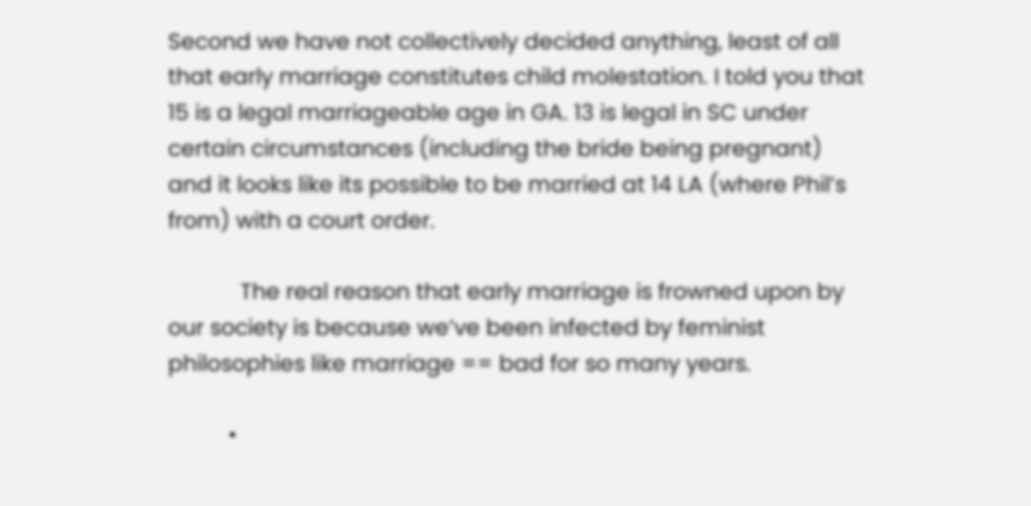Second we have not collectively decided anything, least of all that early marriage constitutes child molestation. I told you that 15 is a legal marriageable age in GA. 13 is legal in SC under certain circumstances (including the bride being pregnant) and it looks like its possible to be married at 14 LA (where Phil’s from) with a court order.

            The real reason that early marriage is frowned upon by our society is because we’ve been infected by feminist philosophies like marriage == bad for so many years.

          •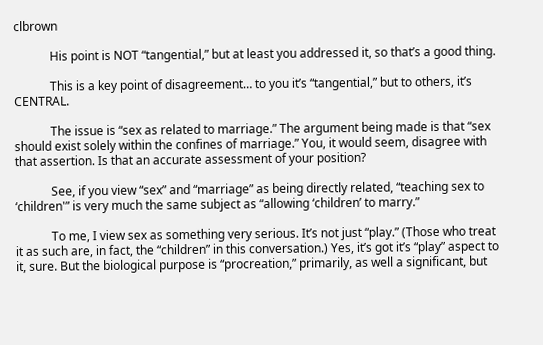clbrown

            His point is NOT “tangential,” but at least you addressed it, so that’s a good thing.

            This is a key point of disagreement… to you it’s “tangential,” but to others, it’s CENTRAL.

            The issue is “sex as related to marriage.” The argument being made is that “sex should exist solely within the confines of marriage.” You, it would seem, disagree with that assertion. Is that an accurate assessment of your position?

            See, if you view “sex” and “marriage” as being directly related, “teaching sex to ‘children'” is very much the same subject as “allowing ‘children’ to marry.”

            To me, I view sex as something very serious. It’s not just “play.” (Those who treat it as such are, in fact, the “children” in this conversation.) Yes, it’s got it’s “play” aspect to it, sure. But the biological purpose is “procreation,” primarily, as well a significant, but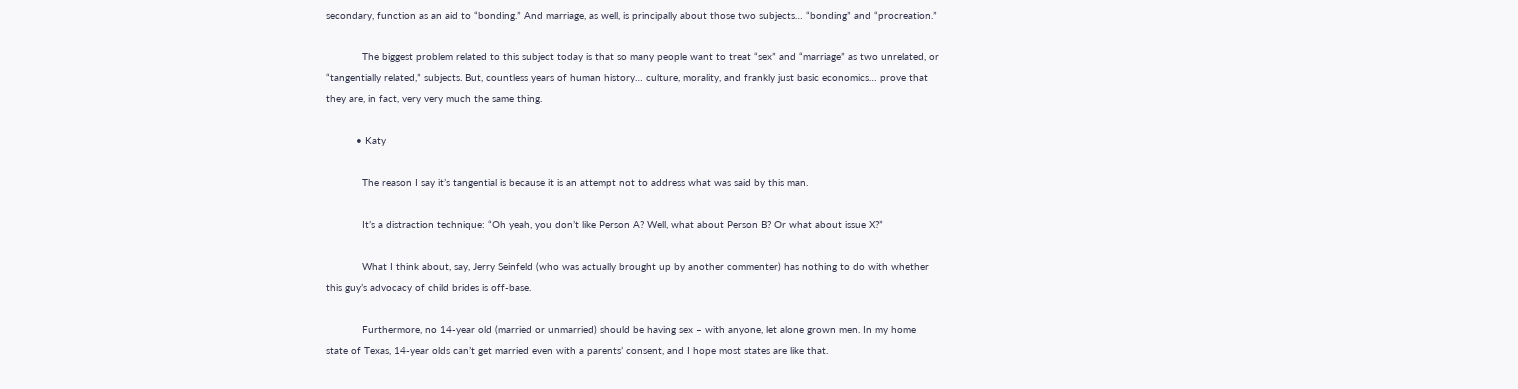secondary, function as an aid to “bonding.” And marriage, as well, is principally about those two subjects… “bonding” and “procreation.”

            The biggest problem related to this subject today is that so many people want to treat “sex” and “marriage” as two unrelated, or “tangentially related,” subjects. But, countless years of human history… culture, morality, and frankly just basic economics… prove that they are, in fact, very very much the same thing.

          • Katy

            The reason I say it’s tangential is because it is an attempt not to address what was said by this man.

            It’s a distraction technique: “Oh yeah, you don’t like Person A? Well, what about Person B? Or what about issue X?”

            What I think about, say, Jerry Seinfeld (who was actually brought up by another commenter) has nothing to do with whether this guy’s advocacy of child brides is off-base.

            Furthermore, no 14-year old (married or unmarried) should be having sex – with anyone, let alone grown men. In my home state of Texas, 14-year olds can’t get married even with a parents’ consent, and I hope most states are like that.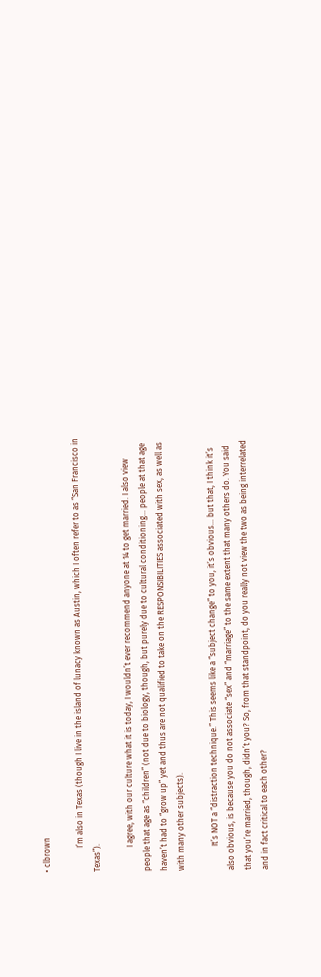• clbrown

            I’m also in Texas (though I live in the island of lunacy known as Austin, which I often refer to as “San Francisco in Texas”).

            I agree, with our culture what it is today, I wouldn’t ever recommend anyone at 14 to get married. I also view people that age as “children” (not due to biology, though, but purely due to cultural conditioning… people at that age haven’t had to “grow up” yet and thus are not qualified to take on the RESPONSIBILITIES associated with sex, as well as with many other subjects).

            It’s NOT a “distraction technique.” This seems like a “subject change” to you, it’s obvious… but that, I think it’s also obvious, is because you do not associate “sex” and “marriage” to the same extent that many others do. You said that you’re married, though, didn’t you? So, from that standpoint, do you really not view the two as being interrelated and in fact critical to each other?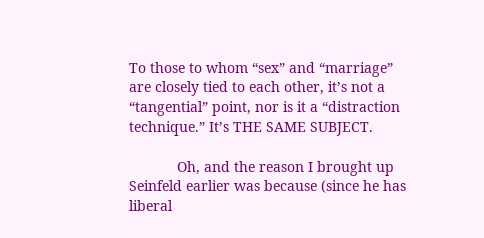To those to whom “sex” and “marriage” are closely tied to each other, it’s not a “tangential” point, nor is it a “distraction technique.” It’s THE SAME SUBJECT.

            Oh, and the reason I brought up Seinfeld earlier was because (since he has liberal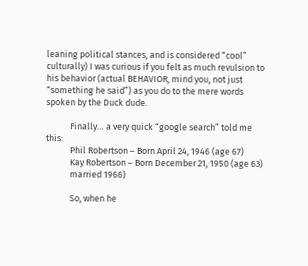leaning political stances, and is considered “cool” culturally) I was curious if you felt as much revulsion to his behavior (actual BEHAVIOR, mind you, not just “something he said”) as you do to the mere words spoken by the Duck dude.

            Finally… a very quick “google search” told me this:
            Phil Robertson – Born April 24, 1946 (age 67)
            Kay Robertson – Born December 21, 1950 (age 63)
            married 1966)

            So, when he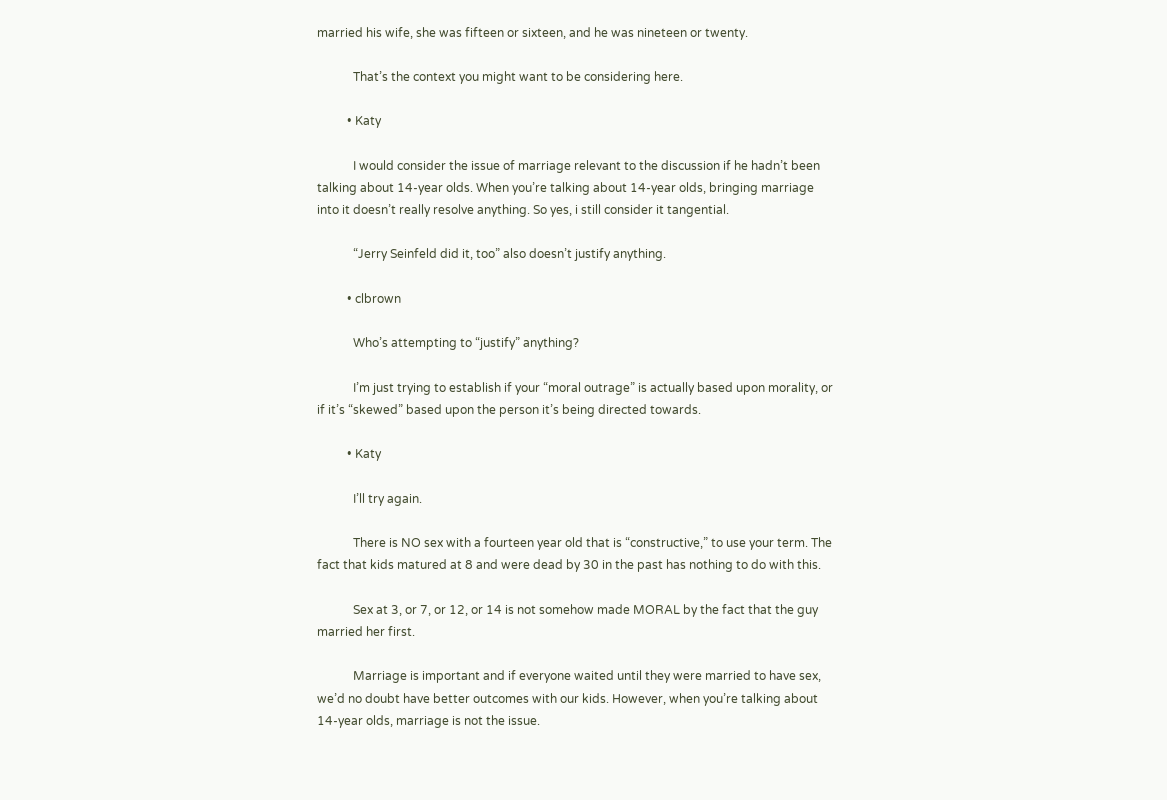married his wife, she was fifteen or sixteen, and he was nineteen or twenty.

            That’s the context you might want to be considering here.

          • Katy

            I would consider the issue of marriage relevant to the discussion if he hadn’t been talking about 14-year olds. When you’re talking about 14-year olds, bringing marriage into it doesn’t really resolve anything. So yes, i still consider it tangential.

            “Jerry Seinfeld did it, too” also doesn’t justify anything.

          • clbrown

            Who’s attempting to “justify” anything?

            I’m just trying to establish if your “moral outrage” is actually based upon morality, or if it’s “skewed” based upon the person it’s being directed towards.

          • Katy

            I’ll try again.

            There is NO sex with a fourteen year old that is “constructive,” to use your term. The fact that kids matured at 8 and were dead by 30 in the past has nothing to do with this.

            Sex at 3, or 7, or 12, or 14 is not somehow made MORAL by the fact that the guy married her first.

            Marriage is important and if everyone waited until they were married to have sex, we’d no doubt have better outcomes with our kids. However, when you’re talking about 14-year olds, marriage is not the issue.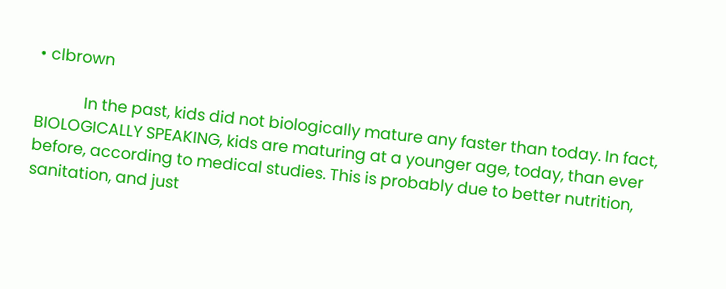• clbrown

            In the past, kids did not biologically mature any faster than today. In fact, BIOLOGICALLY SPEAKING, kids are maturing at a younger age, today, than ever before, according to medical studies. This is probably due to better nutrition, sanitation, and just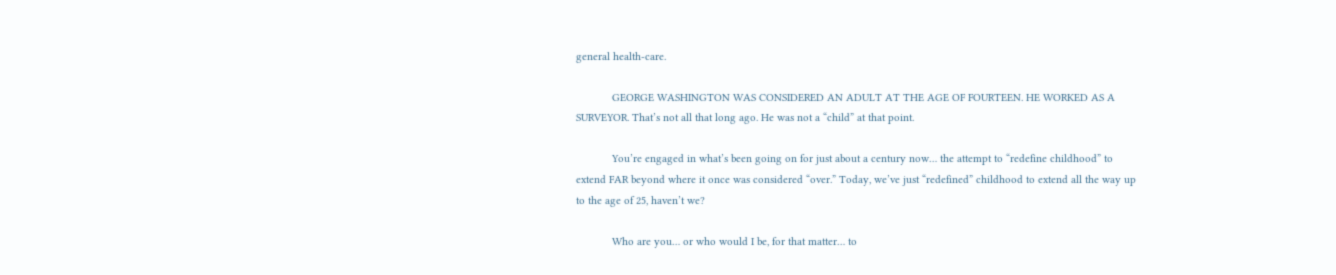general health-care.

            GEORGE WASHINGTON WAS CONSIDERED AN ADULT AT THE AGE OF FOURTEEN. HE WORKED AS A SURVEYOR. That’s not all that long ago. He was not a “child” at that point.

            You’re engaged in what’s been going on for just about a century now… the attempt to “redefine childhood” to extend FAR beyond where it once was considered “over.” Today, we’ve just “redefined” childhood to extend all the way up to the age of 25, haven’t we?

            Who are you… or who would I be, for that matter… to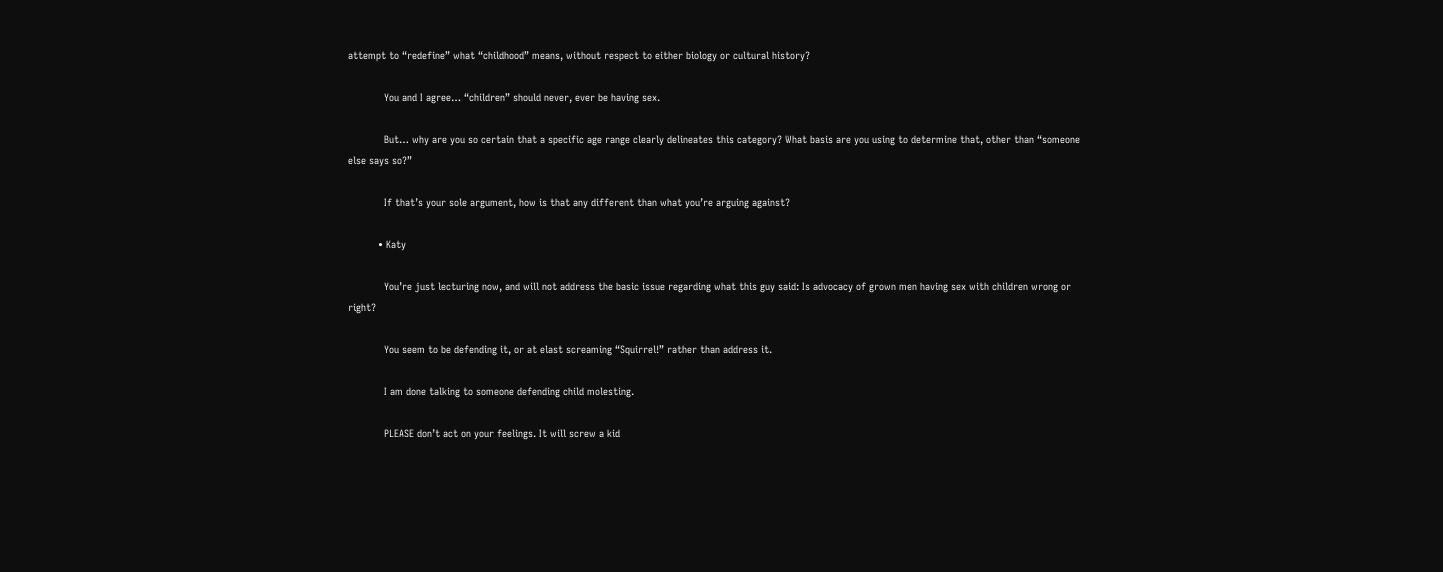attempt to “redefine” what “childhood” means, without respect to either biology or cultural history?

            You and I agree… “children” should never, ever be having sex.

            But… why are you so certain that a specific age range clearly delineates this category? What basis are you using to determine that, other than “someone else says so?”

            If that’s your sole argument, how is that any different than what you’re arguing against?

          • Katy

            You’re just lecturing now, and will not address the basic issue regarding what this guy said: Is advocacy of grown men having sex with children wrong or right?

            You seem to be defending it, or at elast screaming “Squirrel!” rather than address it.

            I am done talking to someone defending child molesting.

            PLEASE don’t act on your feelings. It will screw a kid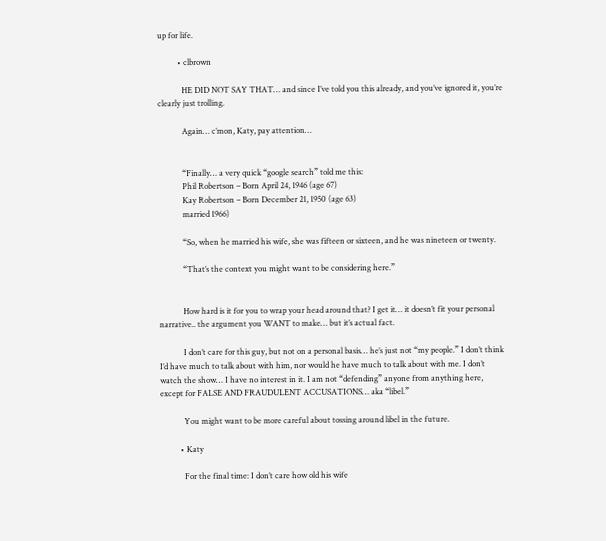up for life.

          • clbrown

            HE DID NOT SAY THAT… and since I’ve told you this already, and you’ve ignored it, you’re clearly just trolling.

            Again… c’mon, Katy, pay attention…


            “Finally… a very quick “google search” told me this:
            Phil Robertson – Born April 24, 1946 (age 67)
            Kay Robertson – Born December 21, 1950 (age 63)
            married 1966)

            “So, when he married his wife, she was fifteen or sixteen, and he was nineteen or twenty.

            “That’s the context you might want to be considering here.”


            How hard is it for you to wrap your head around that? I get it… it doesn’t fit your personal narrative.. the argument you WANT to make… but it’s actual fact.

            I don’t care for this guy, but not on a personal basis… he’s just not “my people.” I don’t think I’d have much to talk about with him, nor would he have much to talk about with me. I don’t watch the show… I have no interest in it. I am not “defending” anyone from anything here, except for FALSE AND FRAUDULENT ACCUSATIONS… aka “libel.”

            You might want to be more careful about tossing around libel in the future.

          • Katy

            For the final time: I don’t care how old his wife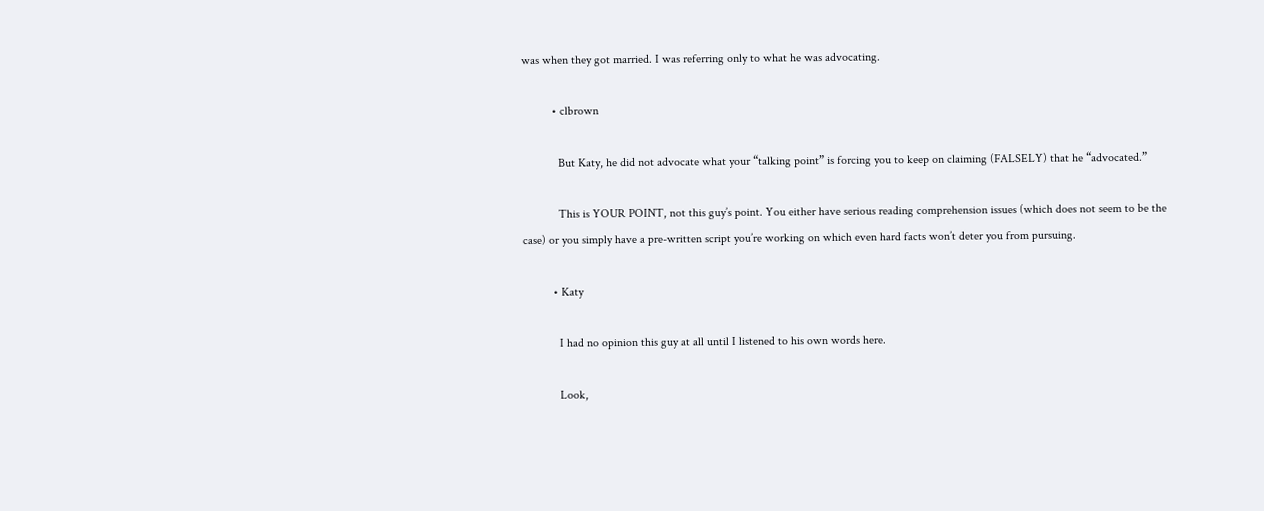was when they got married. I was referring only to what he was advocating.

          • clbrown

            But Katy, he did not advocate what your “talking point” is forcing you to keep on claiming (FALSELY) that he “advocated.”

            This is YOUR POINT, not this guy’s point. You either have serious reading comprehension issues (which does not seem to be the case) or you simply have a pre-written script you’re working on which even hard facts won’t deter you from pursuing.

          • Katy

            I had no opinion this guy at all until I listened to his own words here.

            Look,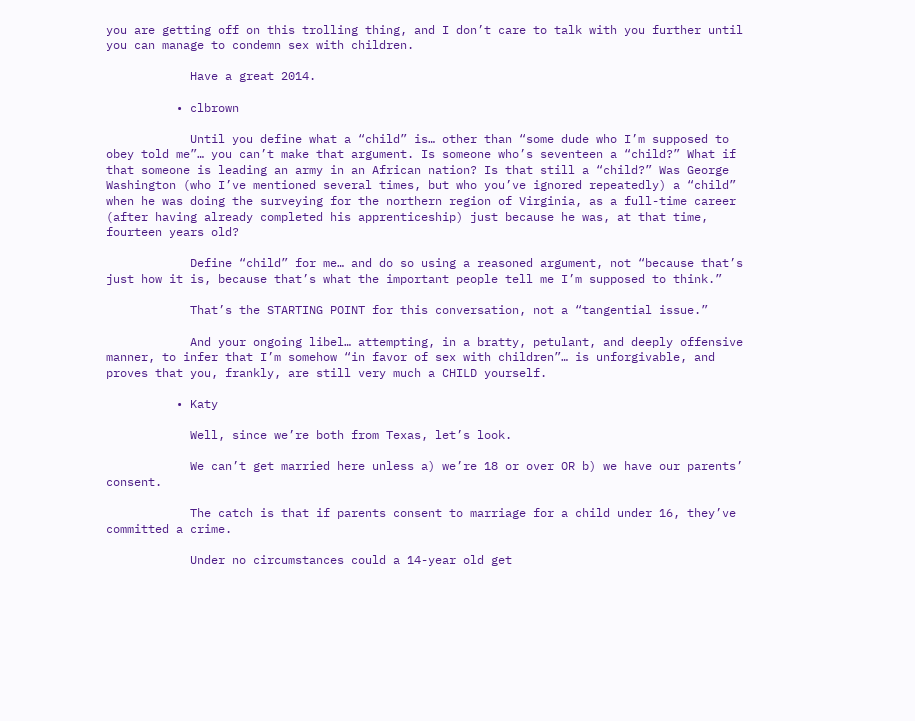you are getting off on this trolling thing, and I don’t care to talk with you further until you can manage to condemn sex with children.

            Have a great 2014.

          • clbrown

            Until you define what a “child” is… other than “some dude who I’m supposed to obey told me”… you can’t make that argument. Is someone who’s seventeen a “child?” What if that someone is leading an army in an African nation? Is that still a “child?” Was George Washington (who I’ve mentioned several times, but who you’ve ignored repeatedly) a “child” when he was doing the surveying for the northern region of Virginia, as a full-time career (after having already completed his apprenticeship) just because he was, at that time, fourteen years old?

            Define “child” for me… and do so using a reasoned argument, not “because that’s just how it is, because that’s what the important people tell me I’m supposed to think.”

            That’s the STARTING POINT for this conversation, not a “tangential issue.”

            And your ongoing libel… attempting, in a bratty, petulant, and deeply offensive manner, to infer that I’m somehow “in favor of sex with children”… is unforgivable, and proves that you, frankly, are still very much a CHILD yourself.

          • Katy

            Well, since we’re both from Texas, let’s look.

            We can’t get married here unless a) we’re 18 or over OR b) we have our parents’ consent.

            The catch is that if parents consent to marriage for a child under 16, they’ve committed a crime.

            Under no circumstances could a 14-year old get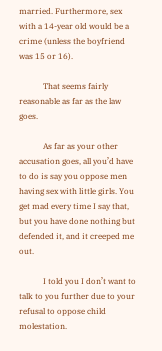married. Furthermore, sex with a 14-year old would be a crime (unless the boyfriend was 15 or 16).

            That seems fairly reasonable as far as the law goes.

            As far as your other accusation goes, all you’d have to do is say you oppose men having sex with little girls. You get mad every time I say that, but you have done nothing but defended it, and it creeped me out.

            I told you I don’t want to talk to you further due to your refusal to oppose child molestation.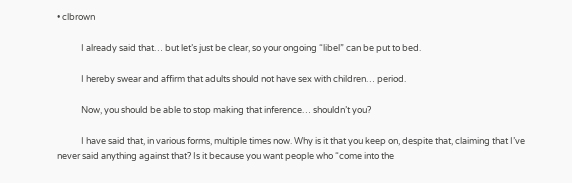• clbrown

            I already said that… but let’s just be clear, so your ongoing “libel” can be put to bed.

            I hereby swear and affirm that adults should not have sex with children… period.

            Now, you should be able to stop making that inference… shouldn’t you?

            I have said that, in various forms, multiple times now. Why is it that you keep on, despite that, claiming that I’ve never said anything against that? Is it because you want people who “come into the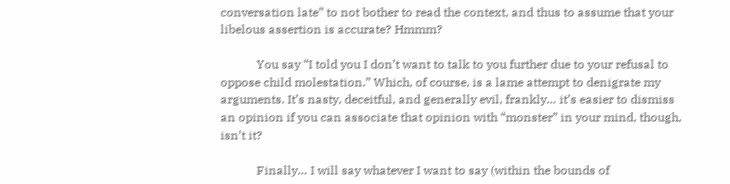conversation late” to not bother to read the context, and thus to assume that your libelous assertion is accurate? Hmmm?

            You say “I told you I don’t want to talk to you further due to your refusal to oppose child molestation.” Which, of course, is a lame attempt to denigrate my arguments. It’s nasty, deceitful, and generally evil, frankly… it’s easier to dismiss an opinion if you can associate that opinion with “monster” in your mind, though, isn’t it?

            Finally… I will say whatever I want to say (within the bounds of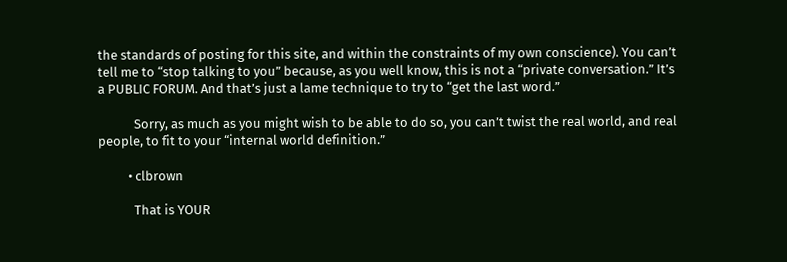the standards of posting for this site, and within the constraints of my own conscience). You can’t tell me to “stop talking to you” because, as you well know, this is not a “private conversation.” It’s a PUBLIC FORUM. And that’s just a lame technique to try to “get the last word.”

            Sorry, as much as you might wish to be able to do so, you can’t twist the real world, and real people, to fit to your “internal world definition.”

          • clbrown

            That is YOUR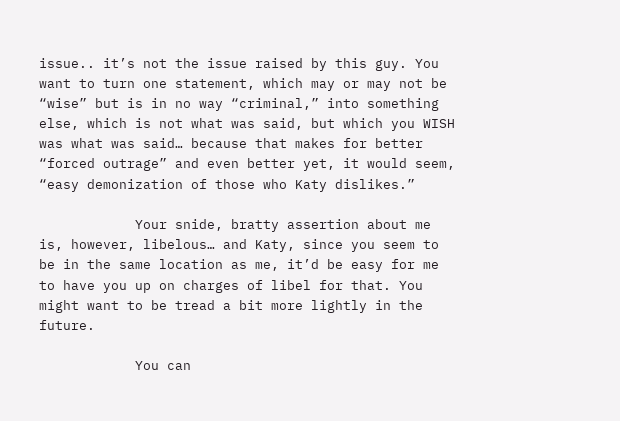issue.. it’s not the issue raised by this guy. You want to turn one statement, which may or may not be “wise” but is in no way “criminal,” into something else, which is not what was said, but which you WISH was what was said… because that makes for better “forced outrage” and even better yet, it would seem, “easy demonization of those who Katy dislikes.”

            Your snide, bratty assertion about me is, however, libelous… and Katy, since you seem to be in the same location as me, it’d be easy for me to have you up on charges of libel for that. You might want to be tread a bit more lightly in the future.

            You can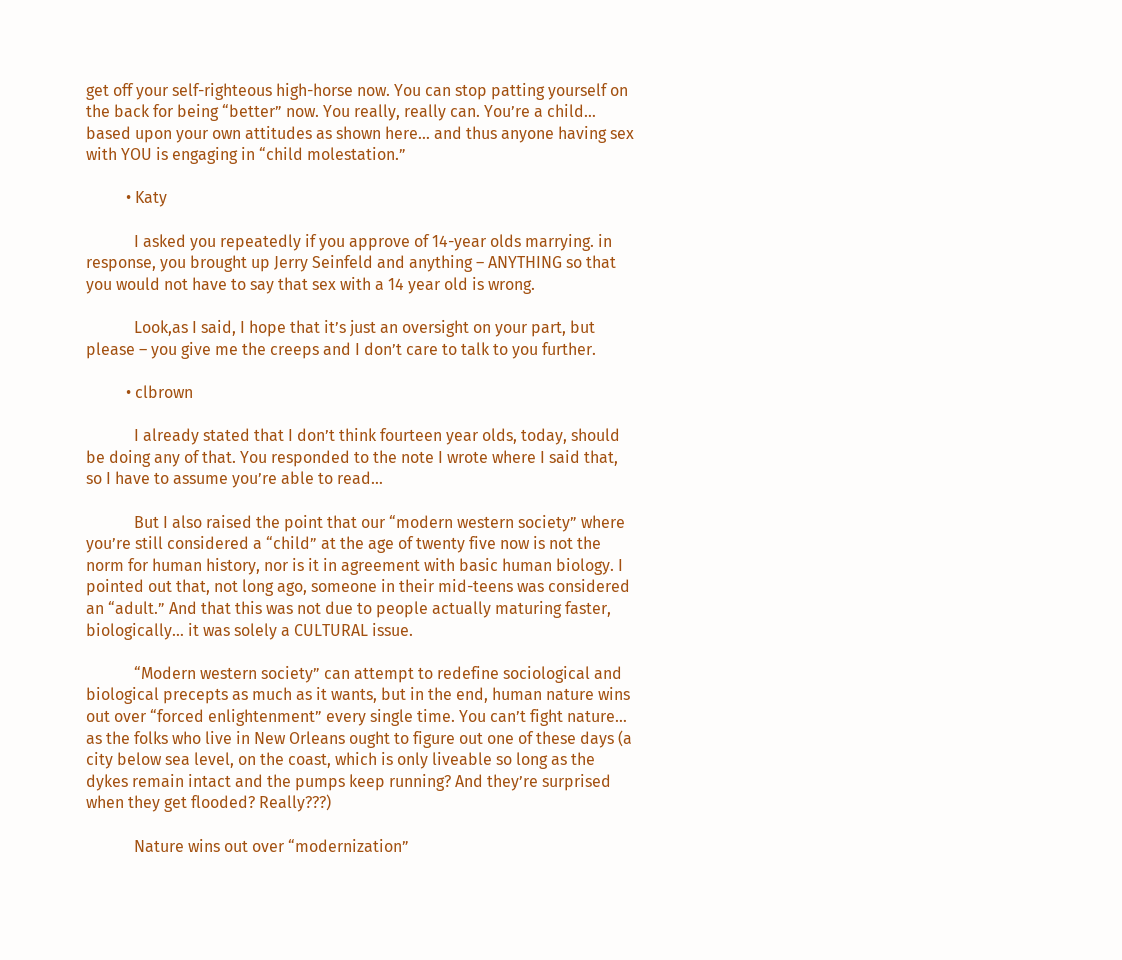get off your self-righteous high-horse now. You can stop patting yourself on the back for being “better” now. You really, really can. You’re a child… based upon your own attitudes as shown here… and thus anyone having sex with YOU is engaging in “child molestation.”

          • Katy

            I asked you repeatedly if you approve of 14-year olds marrying. in response, you brought up Jerry Seinfeld and anything – ANYTHING so that you would not have to say that sex with a 14 year old is wrong.

            Look,as I said, I hope that it’s just an oversight on your part, but please – you give me the creeps and I don’t care to talk to you further.

          • clbrown

            I already stated that I don’t think fourteen year olds, today, should be doing any of that. You responded to the note I wrote where I said that, so I have to assume you’re able to read…

            But I also raised the point that our “modern western society” where you’re still considered a “child” at the age of twenty five now is not the norm for human history, nor is it in agreement with basic human biology. I pointed out that, not long ago, someone in their mid-teens was considered an “adult.” And that this was not due to people actually maturing faster, biologically… it was solely a CULTURAL issue.

            “Modern western society” can attempt to redefine sociological and biological precepts as much as it wants, but in the end, human nature wins out over “forced enlightenment” every single time. You can’t fight nature… as the folks who live in New Orleans ought to figure out one of these days (a city below sea level, on the coast, which is only liveable so long as the dykes remain intact and the pumps keep running? And they’re surprised when they get flooded? Really???)

            Nature wins out over “modernization”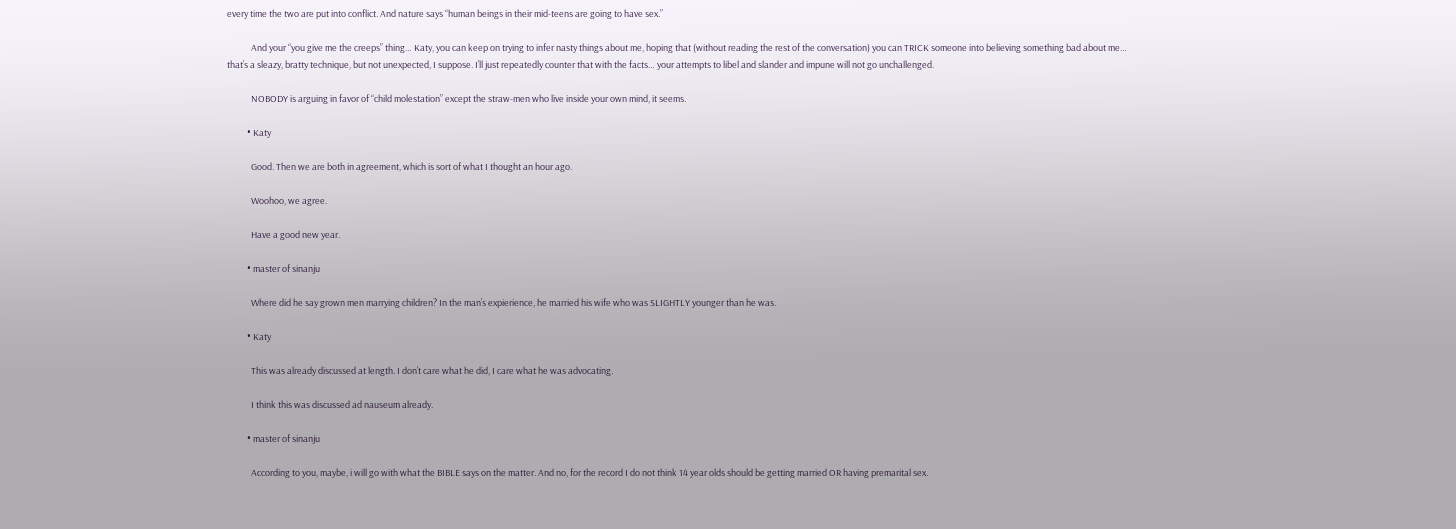every time the two are put into conflict. And nature says “human beings in their mid-teens are going to have sex.”

            And your “you give me the creeps” thing… Katy, you can keep on trying to infer nasty things about me, hoping that (without reading the rest of the conversation) you can TRICK someone into believing something bad about me… that’s a sleazy, bratty technique, but not unexpected, I suppose. I’ll just repeatedly counter that with the facts… your attempts to libel and slander and impune will not go unchallenged.

            NOBODY is arguing in favor of “child molestation” except the straw-men who live inside your own mind, it seems.

          • Katy

            Good. Then we are both in agreement, which is sort of what I thought an hour ago.

            Woohoo, we agree.

            Have a good new year.

          • master of sinanju

            Where did he say grown men marrying children? In the man’s expierience, he married his wife who was SLIGHTLY younger than he was.

          • Katy

            This was already discussed at length. I don’t care what he did, I care what he was advocating.

            I think this was discussed ad nauseum already.

          • master of sinanju

            According to you, maybe, i will go with what the BIBLE says on the matter. And no, for the record I do not think 14 year olds should be getting married OR having premarital sex.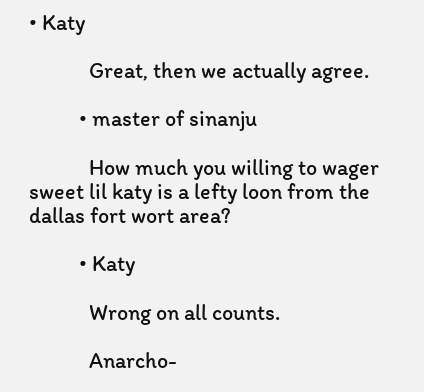• Katy

            Great, then we actually agree.

          • master of sinanju

            How much you willing to wager sweet lil katy is a lefty loon from the dallas fort wort area?

          • Katy

            Wrong on all counts.

            Anarcho-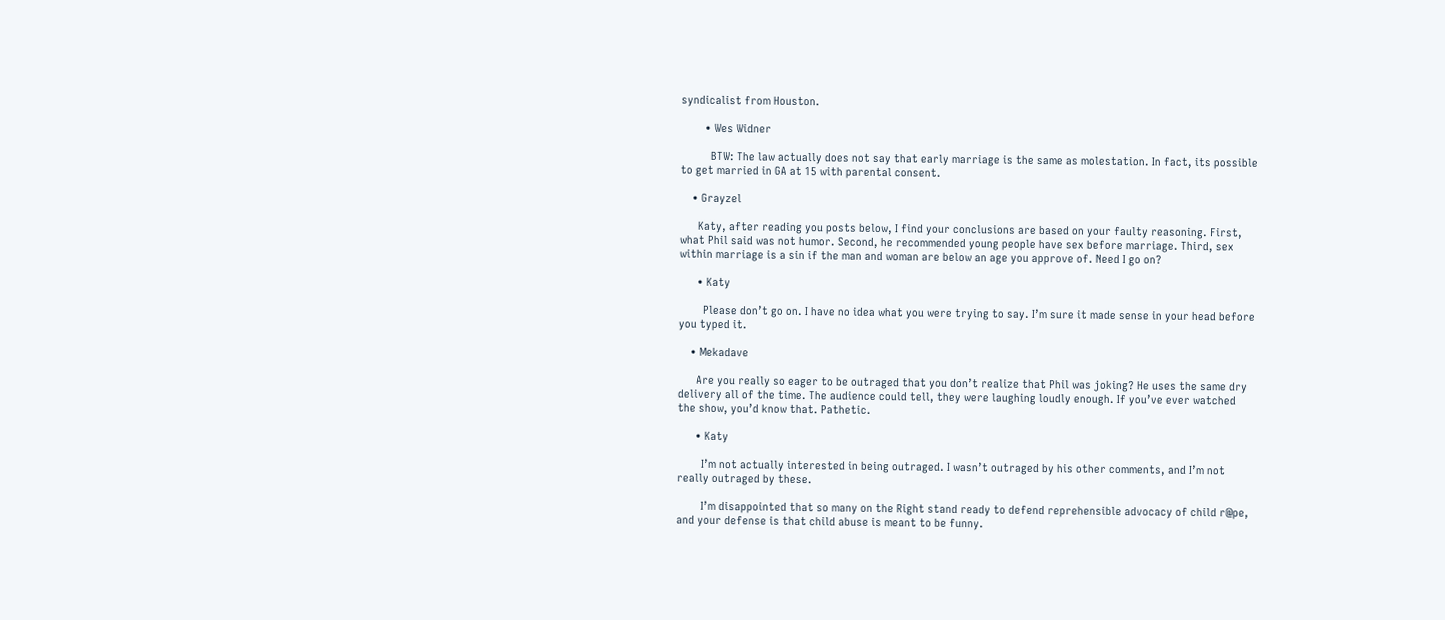syndicalist from Houston.

        • Wes Widner

          BTW: The law actually does not say that early marriage is the same as molestation. In fact, its possible to get married in GA at 15 with parental consent.

    • Grayzel

      Katy, after reading you posts below, I find your conclusions are based on your faulty reasoning. First, what Phil said was not humor. Second, he recommended young people have sex before marriage. Third, sex within marriage is a sin if the man and woman are below an age you approve of. Need I go on?

      • Katy

        Please don’t go on. I have no idea what you were trying to say. I’m sure it made sense in your head before you typed it.

    • Mekadave

      Are you really so eager to be outraged that you don’t realize that Phil was joking? He uses the same dry delivery all of the time. The audience could tell, they were laughing loudly enough. If you’ve ever watched the show, you’d know that. Pathetic.

      • Katy

        I’m not actually interested in being outraged. I wasn’t outraged by his other comments, and I’m not really outraged by these.

        I’m disappointed that so many on the Right stand ready to defend reprehensible advocacy of child r@pe, and your defense is that child abuse is meant to be funny.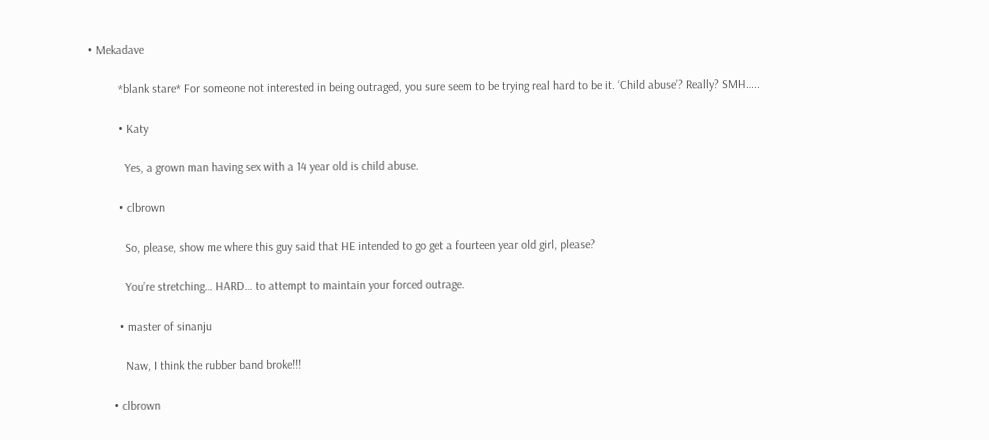• Mekadave

          *blank stare* For someone not interested in being outraged, you sure seem to be trying real hard to be it. ‘Child abuse’? Really? SMH…..

          • Katy

            Yes, a grown man having sex with a 14 year old is child abuse.

          • clbrown

            So, please, show me where this guy said that HE intended to go get a fourteen year old girl, please?

            You’re stretching… HARD… to attempt to maintain your forced outrage.

          • master of sinanju

            Naw, I think the rubber band broke!!!

        • clbrown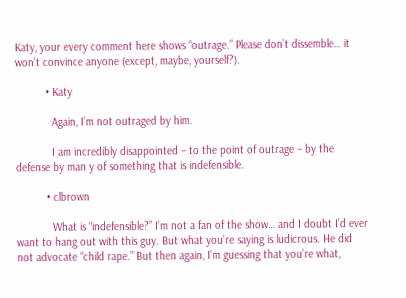Katy, your every comment here shows “outrage.” Please don’t dissemble… it won’t convince anyone (except, maybe, yourself?).

          • Katy

            Again, I’m not outraged by him.

            I am incredibly disappointed – to the point of outrage – by the defense by man y of something that is indefensible.

          • clbrown

            What is “indefensible?” I’m not a fan of the show… and I doubt I’d ever want to hang out with this guy. But what you’re saying is ludicrous. He did not advocate “child rape.” But then again, I’m guessing that you’re what,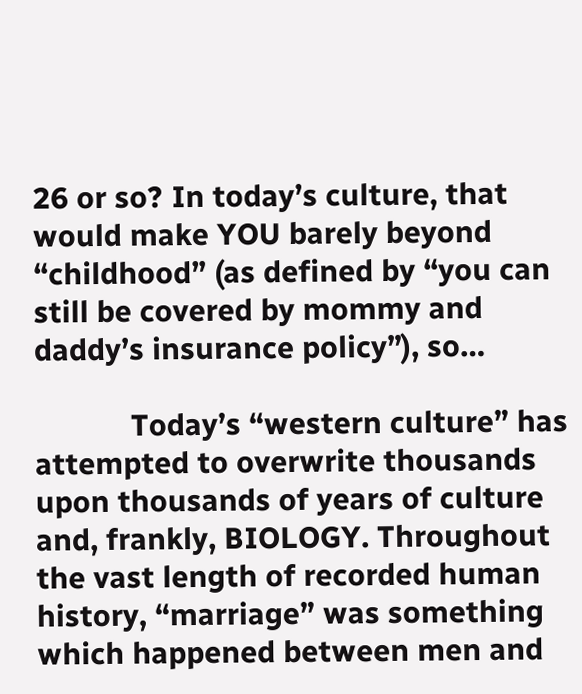26 or so? In today’s culture, that would make YOU barely beyond “childhood” (as defined by “you can still be covered by mommy and daddy’s insurance policy”), so…

            Today’s “western culture” has attempted to overwrite thousands upon thousands of years of culture and, frankly, BIOLOGY. Throughout the vast length of recorded human history, “marriage” was something which happened between men and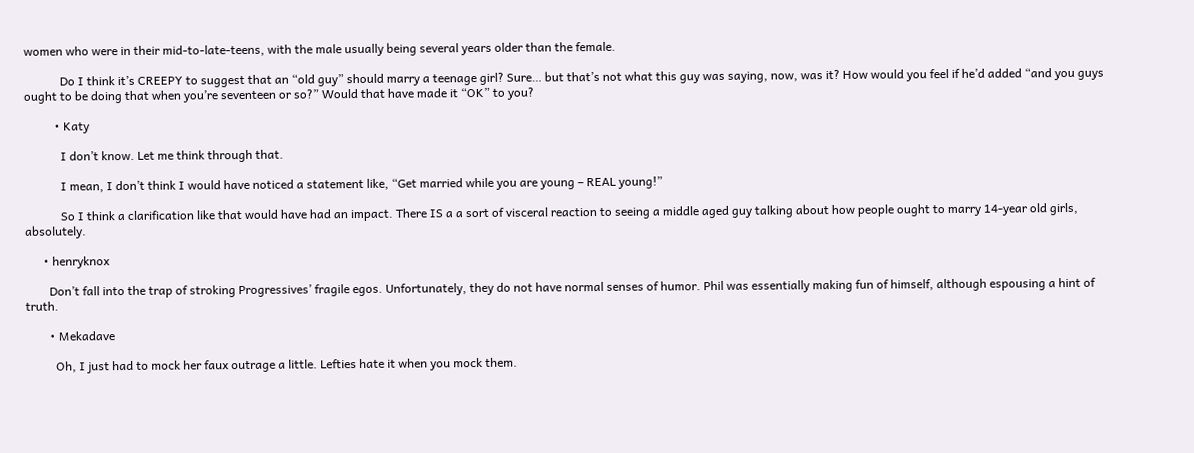women who were in their mid-to-late-teens, with the male usually being several years older than the female.

            Do I think it’s CREEPY to suggest that an “old guy” should marry a teenage girl? Sure… but that’s not what this guy was saying, now, was it? How would you feel if he’d added “and you guys ought to be doing that when you’re seventeen or so?” Would that have made it “OK” to you?

          • Katy

            I don’t know. Let me think through that.

            I mean, I don’t think I would have noticed a statement like, “Get married while you are young – REAL young!”

            So I think a clarification like that would have had an impact. There IS a a sort of visceral reaction to seeing a middle aged guy talking about how people ought to marry 14-year old girls, absolutely.

      • henryknox

        Don’t fall into the trap of stroking Progressives’ fragile egos. Unfortunately, they do not have normal senses of humor. Phil was essentially making fun of himself, although espousing a hint of truth.

        • Mekadave

          Oh, I just had to mock her faux outrage a little. Lefties hate it when you mock them.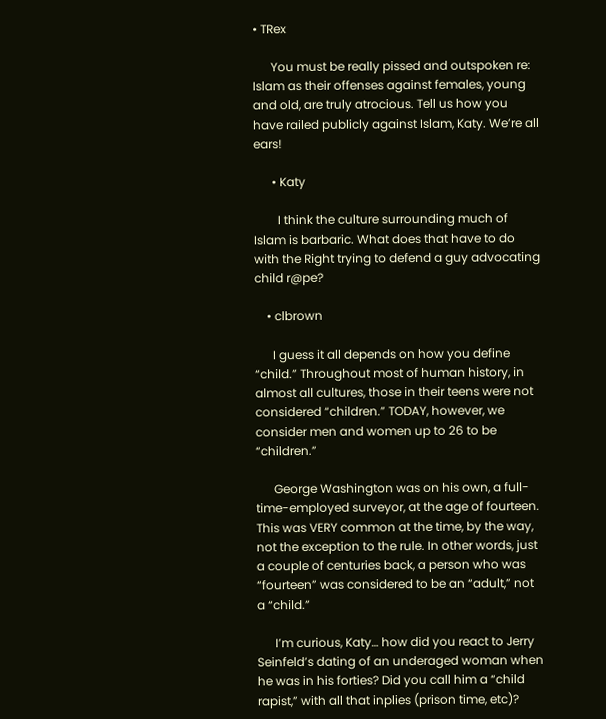• TRex

      You must be really pissed and outspoken re: Islam as their offenses against females, young and old, are truly atrocious. Tell us how you have railed publicly against Islam, Katy. We’re all ears!

      • Katy

        I think the culture surrounding much of Islam is barbaric. What does that have to do with the Right trying to defend a guy advocating child r@pe?

    • clbrown

      I guess it all depends on how you define “child.” Throughout most of human history, in almost all cultures, those in their teens were not considered “children.” TODAY, however, we consider men and women up to 26 to be “children.”

      George Washington was on his own, a full-time-employed surveyor, at the age of fourteen. This was VERY common at the time, by the way, not the exception to the rule. In other words, just a couple of centuries back, a person who was “fourteen” was considered to be an “adult,” not a “child.”

      I’m curious, Katy… how did you react to Jerry Seinfeld’s dating of an underaged woman when he was in his forties? Did you call him a “child rapist,” with all that inplies (prison time, etc)?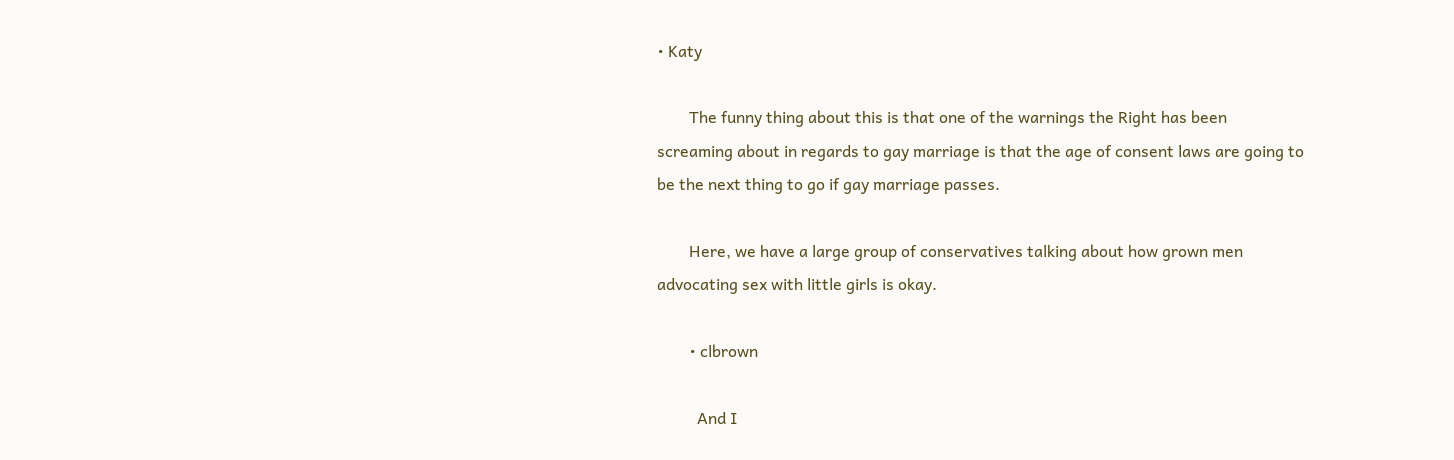• Katy

        The funny thing about this is that one of the warnings the Right has been screaming about in regards to gay marriage is that the age of consent laws are going to be the next thing to go if gay marriage passes.

        Here, we have a large group of conservatives talking about how grown men advocating sex with little girls is okay.

        • clbrown

          And I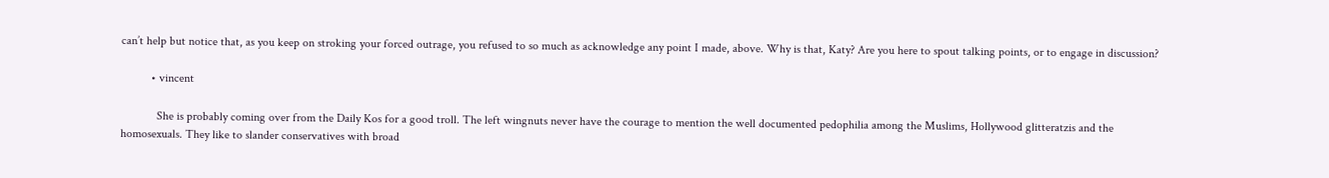can’t help but notice that, as you keep on stroking your forced outrage, you refused to so much as acknowledge any point I made, above. Why is that, Katy? Are you here to spout talking points, or to engage in discussion?

          • vincent

            She is probably coming over from the Daily Kos for a good troll. The left wingnuts never have the courage to mention the well documented pedophilia among the Muslims, Hollywood glitteratzis and the homosexuals. They like to slander conservatives with broad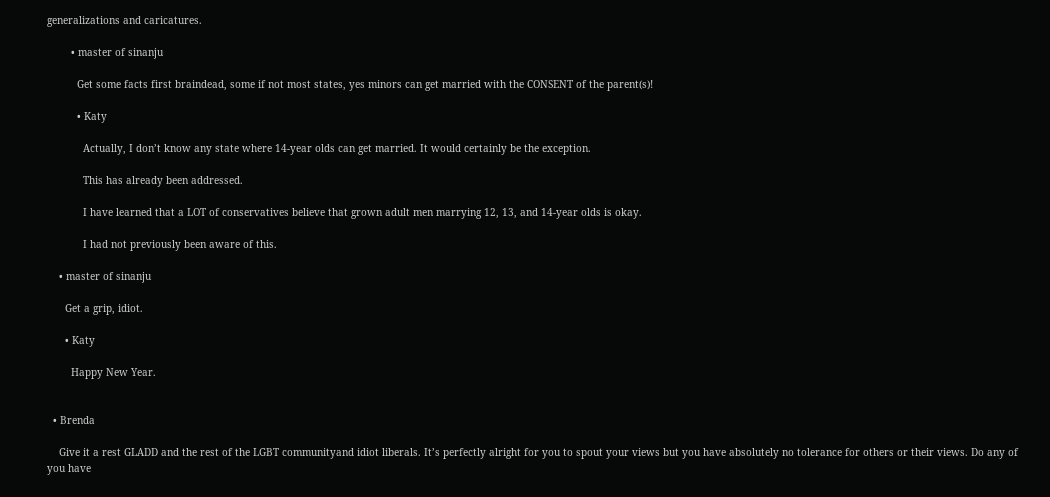generalizations and caricatures.

        • master of sinanju

          Get some facts first braindead, some if not most states, yes minors can get married with the CONSENT of the parent(s)!

          • Katy

            Actually, I don’t know any state where 14-year olds can get married. It would certainly be the exception.

            This has already been addressed.

            I have learned that a LOT of conservatives believe that grown adult men marrying 12, 13, and 14-year olds is okay.

            I had not previously been aware of this.

    • master of sinanju

      Get a grip, idiot.

      • Katy

        Happy New Year.


  • Brenda

    Give it a rest GLADD and the rest of the LGBT communityand idiot liberals. It’s perfectly alright for you to spout your views but you have absolutely no tolerance for others or their views. Do any of you have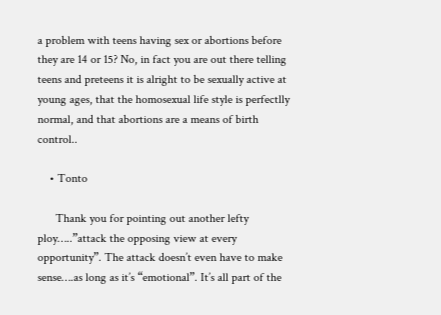a problem with teens having sex or abortions before they are 14 or 15? No, in fact you are out there telling teens and preteens it is alright to be sexually active at young ages, that the homosexual life style is perfectlly normal, and that abortions are a means of birth control..

    • Tonto

      Thank you for pointing out another lefty ploy…..”attack the opposing view at every opportunity”. The attack doesn’t even have to make sense….as long as it’s “emotional”. It’s all part of the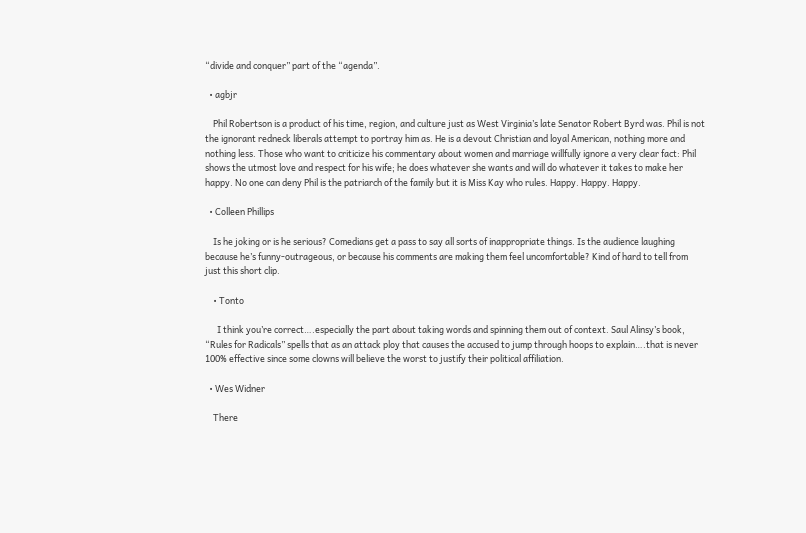“divide and conquer” part of the “agenda”.

  • agbjr

    Phil Robertson is a product of his time, region, and culture just as West Virginia’s late Senator Robert Byrd was. Phil is not the ignorant redneck liberals attempt to portray him as. He is a devout Christian and loyal American, nothing more and nothing less. Those who want to criticize his commentary about women and marriage willfully ignore a very clear fact: Phil shows the utmost love and respect for his wife; he does whatever she wants and will do whatever it takes to make her happy. No one can deny Phil is the patriarch of the family but it is Miss Kay who rules. Happy. Happy. Happy.

  • Colleen Phillips

    Is he joking or is he serious? Comedians get a pass to say all sorts of inappropriate things. Is the audience laughing because he’s funny-outrageous, or because his comments are making them feel uncomfortable? Kind of hard to tell from just this short clip.

    • Tonto

      I think you’re correct….especially the part about taking words and spinning them out of context. Saul Alinsy’s book, “Rules for Radicals” spells that as an attack ploy that causes the accused to jump through hoops to explain….that is never 100% effective since some clowns will believe the worst to justify their political affiliation.

  • Wes Widner

    There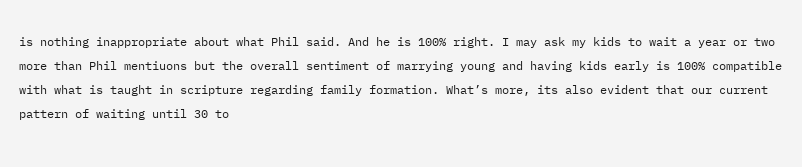is nothing inappropriate about what Phil said. And he is 100% right. I may ask my kids to wait a year or two more than Phil mentiuons but the overall sentiment of marrying young and having kids early is 100% compatible with what is taught in scripture regarding family formation. What’s more, its also evident that our current pattern of waiting until 30 to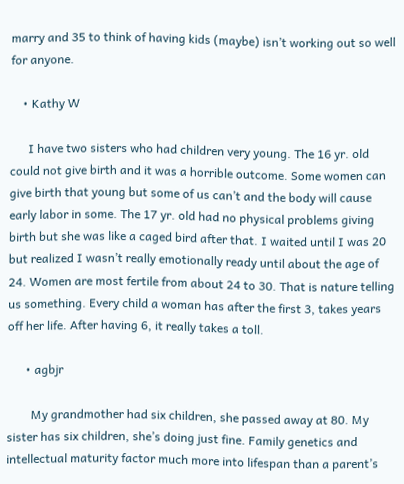marry and 35 to think of having kids (maybe) isn’t working out so well for anyone.

    • Kathy W

      I have two sisters who had children very young. The 16 yr. old could not give birth and it was a horrible outcome. Some women can give birth that young but some of us can’t and the body will cause early labor in some. The 17 yr. old had no physical problems giving birth but she was like a caged bird after that. I waited until I was 20 but realized I wasn’t really emotionally ready until about the age of 24. Women are most fertile from about 24 to 30. That is nature telling us something. Every child a woman has after the first 3, takes years off her life. After having 6, it really takes a toll.

      • agbjr

        My grandmother had six children, she passed away at 80. My sister has six children, she’s doing just fine. Family genetics and intellectual maturity factor much more into lifespan than a parent’s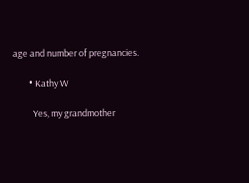age and number of pregnancies.

        • Kathy W

          Yes, my grandmother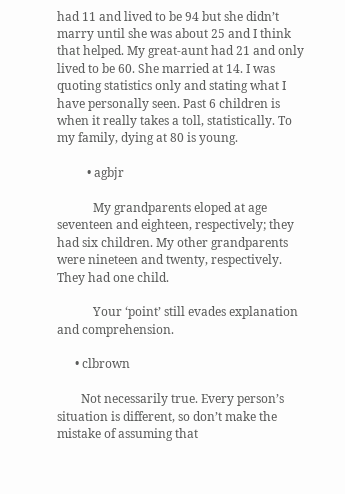had 11 and lived to be 94 but she didn’t marry until she was about 25 and I think that helped. My great-aunt had 21 and only lived to be 60. She married at 14. I was quoting statistics only and stating what I have personally seen. Past 6 children is when it really takes a toll, statistically. To my family, dying at 80 is young.

          • agbjr

            My grandparents eloped at age seventeen and eighteen, respectively; they had six children. My other grandparents were nineteen and twenty, respectively. They had one child.

            Your ‘point’ still evades explanation and comprehension.

      • clbrown

        Not necessarily true. Every person’s situation is different, so don’t make the mistake of assuming that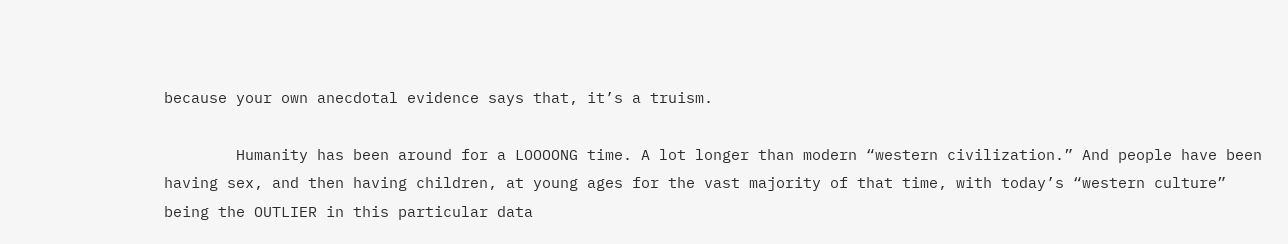because your own anecdotal evidence says that, it’s a truism.

        Humanity has been around for a LOOOONG time. A lot longer than modern “western civilization.” And people have been having sex, and then having children, at young ages for the vast majority of that time, with today’s “western culture” being the OUTLIER in this particular data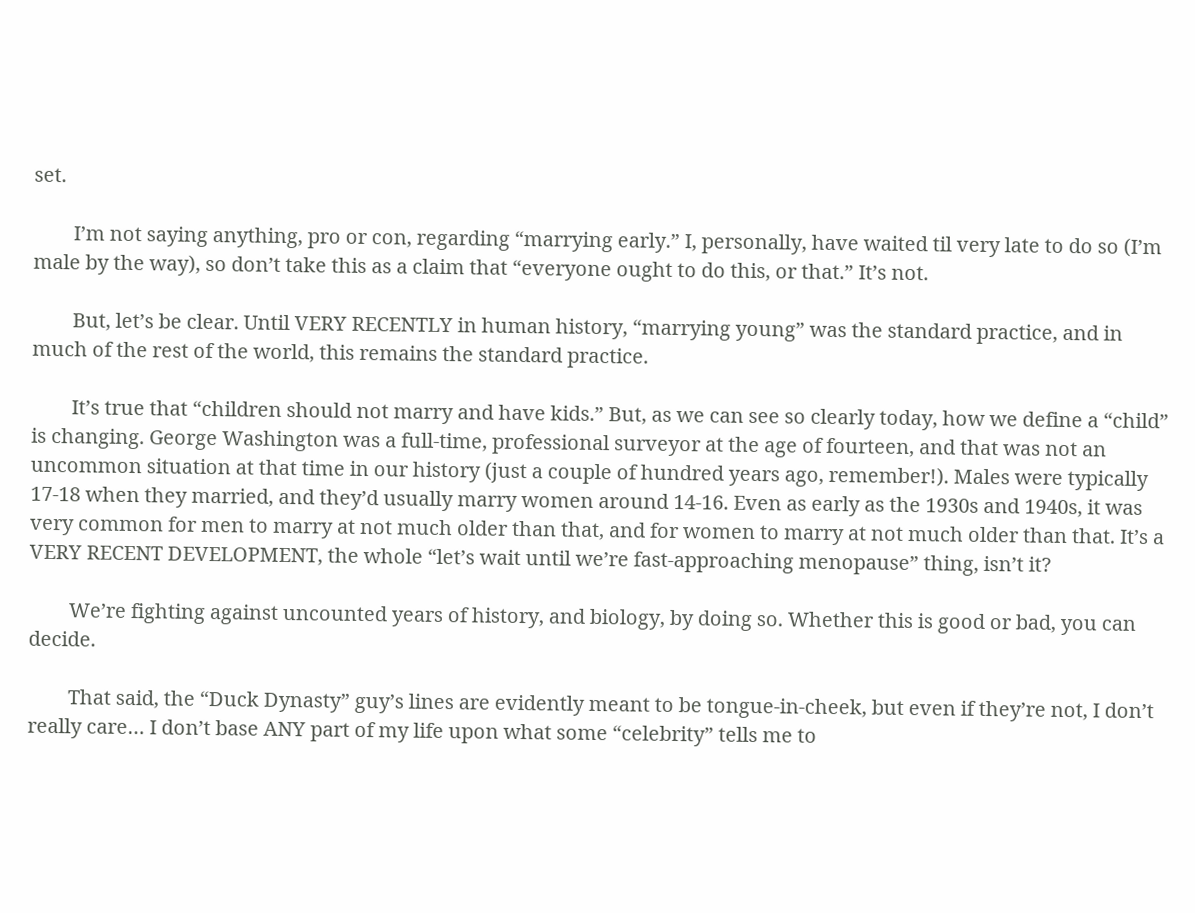set.

        I’m not saying anything, pro or con, regarding “marrying early.” I, personally, have waited til very late to do so (I’m male by the way), so don’t take this as a claim that “everyone ought to do this, or that.” It’s not.

        But, let’s be clear. Until VERY RECENTLY in human history, “marrying young” was the standard practice, and in much of the rest of the world, this remains the standard practice.

        It’s true that “children should not marry and have kids.” But, as we can see so clearly today, how we define a “child” is changing. George Washington was a full-time, professional surveyor at the age of fourteen, and that was not an uncommon situation at that time in our history (just a couple of hundred years ago, remember!). Males were typically 17-18 when they married, and they’d usually marry women around 14-16. Even as early as the 1930s and 1940s, it was very common for men to marry at not much older than that, and for women to marry at not much older than that. It’s a VERY RECENT DEVELOPMENT, the whole “let’s wait until we’re fast-approaching menopause” thing, isn’t it?

        We’re fighting against uncounted years of history, and biology, by doing so. Whether this is good or bad, you can decide.

        That said, the “Duck Dynasty” guy’s lines are evidently meant to be tongue-in-cheek, but even if they’re not, I don’t really care… I don’t base ANY part of my life upon what some “celebrity” tells me to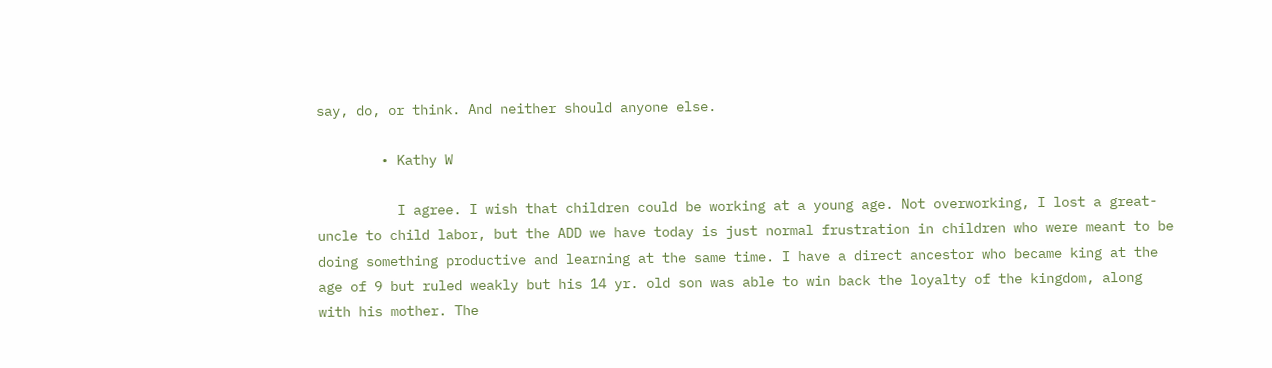say, do, or think. And neither should anyone else.

        • Kathy W

          I agree. I wish that children could be working at a young age. Not overworking, I lost a great-uncle to child labor, but the ADD we have today is just normal frustration in children who were meant to be doing something productive and learning at the same time. I have a direct ancestor who became king at the age of 9 but ruled weakly but his 14 yr. old son was able to win back the loyalty of the kingdom, along with his mother. The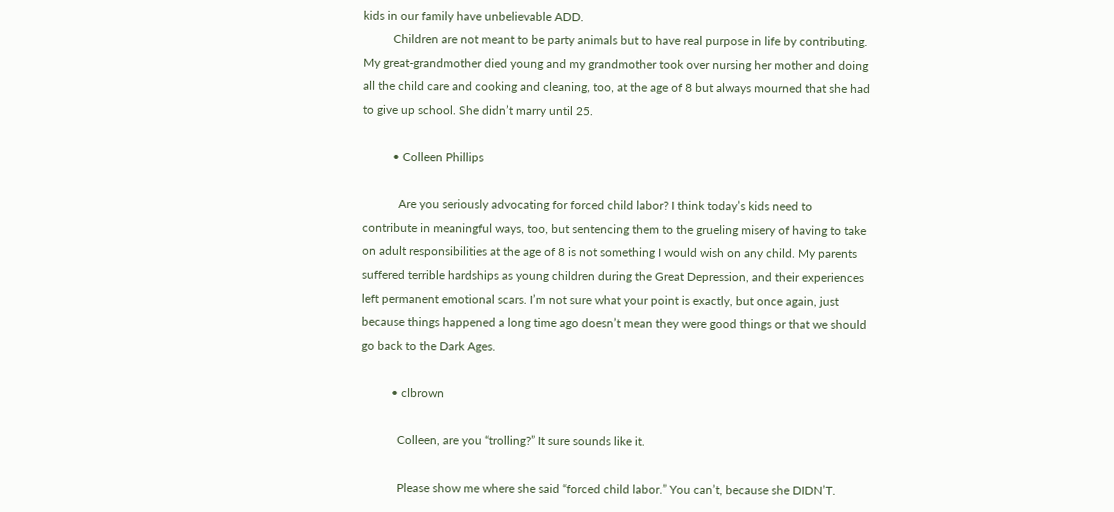kids in our family have unbelievable ADD.
          Children are not meant to be party animals but to have real purpose in life by contributing. My great-grandmother died young and my grandmother took over nursing her mother and doing all the child care and cooking and cleaning, too, at the age of 8 but always mourned that she had to give up school. She didn’t marry until 25.

          • Colleen Phillips

            Are you seriously advocating for forced child labor? I think today’s kids need to contribute in meaningful ways, too, but sentencing them to the grueling misery of having to take on adult responsibilities at the age of 8 is not something I would wish on any child. My parents suffered terrible hardships as young children during the Great Depression, and their experiences left permanent emotional scars. I’m not sure what your point is exactly, but once again, just because things happened a long time ago doesn’t mean they were good things or that we should go back to the Dark Ages.

          • clbrown

            Colleen, are you “trolling?” It sure sounds like it.

            Please show me where she said “forced child labor.” You can’t, because she DIDN’T.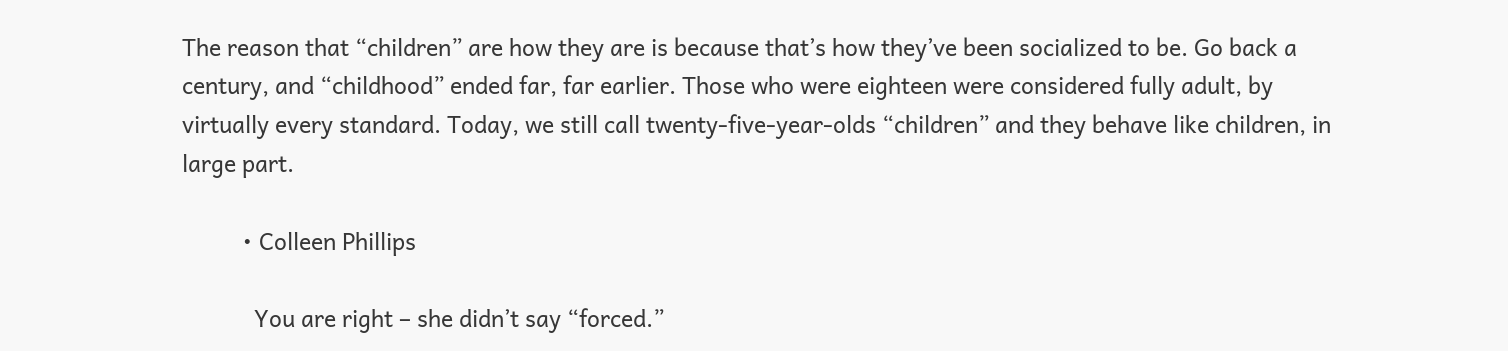The reason that “children” are how they are is because that’s how they’ve been socialized to be. Go back a century, and “childhood” ended far, far earlier. Those who were eighteen were considered fully adult, by virtually every standard. Today, we still call twenty-five-year-olds “children” and they behave like children, in large part.

          • Colleen Phillips

            You are right – she didn’t say “forced.”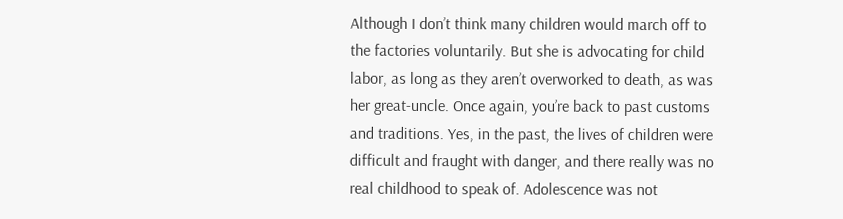Although I don’t think many children would march off to the factories voluntarily. But she is advocating for child labor, as long as they aren’t overworked to death, as was her great-uncle. Once again, you’re back to past customs and traditions. Yes, in the past, the lives of children were difficult and fraught with danger, and there really was no real childhood to speak of. Adolescence was not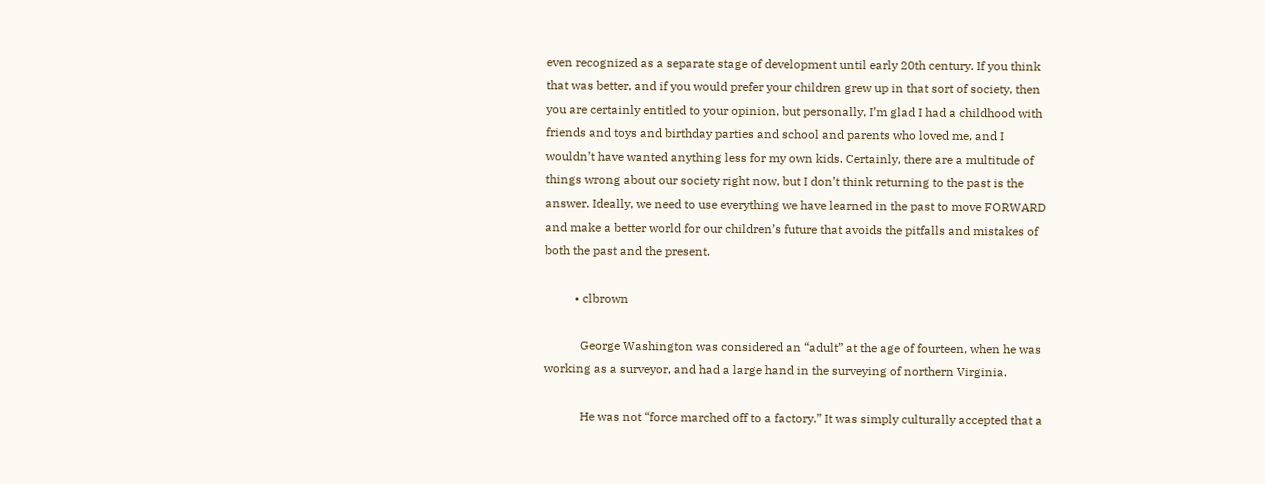even recognized as a separate stage of development until early 20th century. If you think that was better, and if you would prefer your children grew up in that sort of society, then you are certainly entitled to your opinion, but personally, I’m glad I had a childhood with friends and toys and birthday parties and school and parents who loved me, and I wouldn’t have wanted anything less for my own kids. Certainly, there are a multitude of things wrong about our society right now, but I don’t think returning to the past is the answer. Ideally, we need to use everything we have learned in the past to move FORWARD and make a better world for our children’s future that avoids the pitfalls and mistakes of both the past and the present.

          • clbrown

            George Washington was considered an “adult” at the age of fourteen, when he was working as a surveyor, and had a large hand in the surveying of northern Virginia.

            He was not “force marched off to a factory.” It was simply culturally accepted that a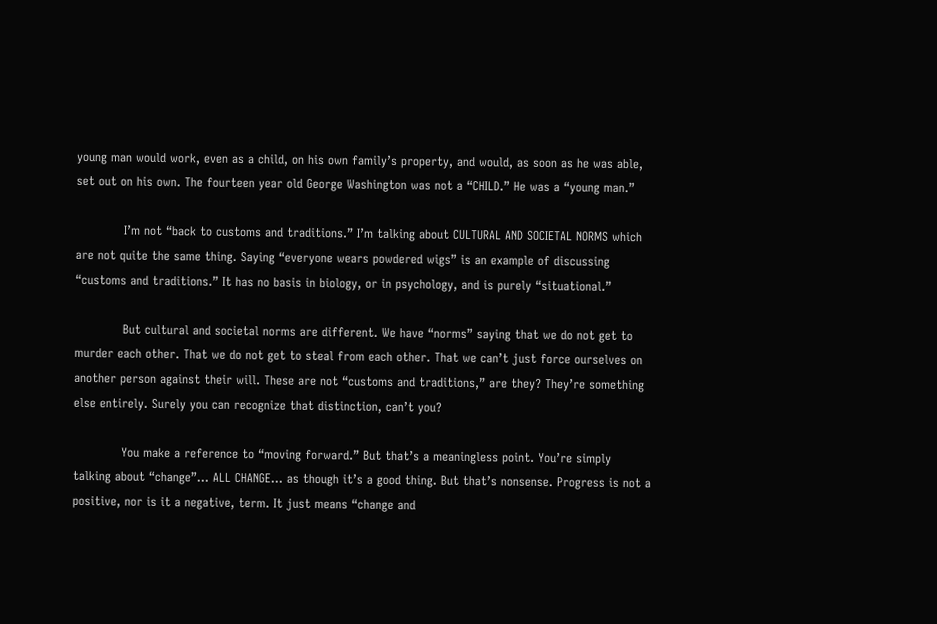young man would work, even as a child, on his own family’s property, and would, as soon as he was able, set out on his own. The fourteen year old George Washington was not a “CHILD.” He was a “young man.”

            I’m not “back to customs and traditions.” I’m talking about CULTURAL AND SOCIETAL NORMS which are not quite the same thing. Saying “everyone wears powdered wigs” is an example of discussing “customs and traditions.” It has no basis in biology, or in psychology, and is purely “situational.”

            But cultural and societal norms are different. We have “norms” saying that we do not get to murder each other. That we do not get to steal from each other. That we can’t just force ourselves on another person against their will. These are not “customs and traditions,” are they? They’re something else entirely. Surely you can recognize that distinction, can’t you?

            You make a reference to “moving forward.” But that’s a meaningless point. You’re simply talking about “change”… ALL CHANGE… as though it’s a good thing. But that’s nonsense. Progress is not a positive, nor is it a negative, term. It just means “change and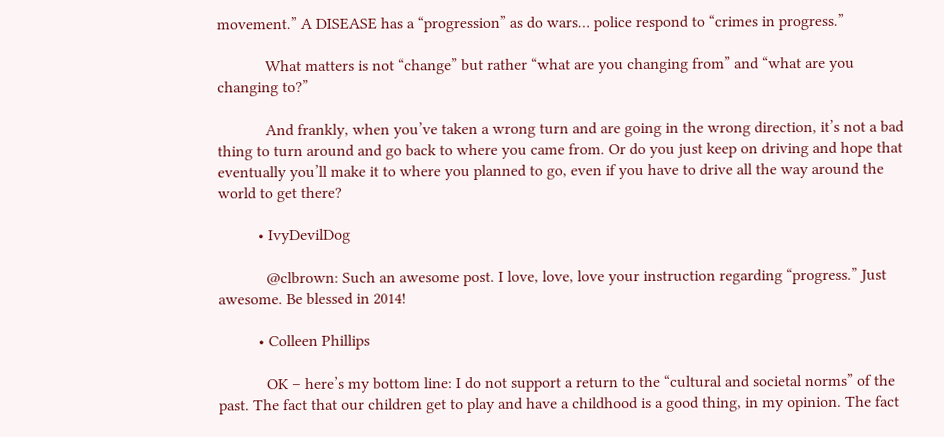movement.” A DISEASE has a “progression” as do wars… police respond to “crimes in progress.”

            What matters is not “change” but rather “what are you changing from” and “what are you changing to?”

            And frankly, when you’ve taken a wrong turn and are going in the wrong direction, it’s not a bad thing to turn around and go back to where you came from. Or do you just keep on driving and hope that eventually you’ll make it to where you planned to go, even if you have to drive all the way around the world to get there?

          • IvyDevilDog

            @clbrown: Such an awesome post. I love, love, love your instruction regarding “progress.” Just awesome. Be blessed in 2014!

          • Colleen Phillips

            OK – here’s my bottom line: I do not support a return to the “cultural and societal norms” of the past. The fact that our children get to play and have a childhood is a good thing, in my opinion. The fact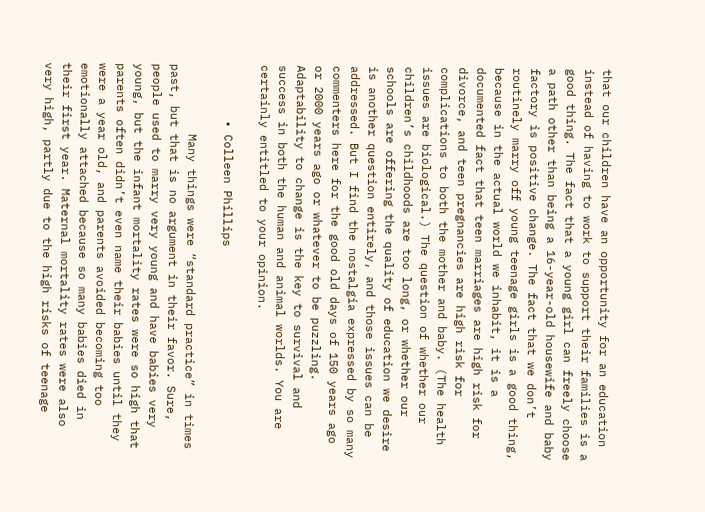that our children have an opportunity for an education instead of having to work to support their families is a good thing. The fact that a young girl can freely choose a path other than being a 16-year-old housewife and baby factory is positive change. The fact that we don’t routinely marry off young teenage girls is a good thing, because in the actual world we inhabit, it is a documented fact that teen marriages are high risk for divorce, and teen pregnancies are high risk for complications to both the mother and baby. (The health issues are biological.) The question of whether our children’s childhoods are too long, or whether our schools are offering the quality of education we desire is another question entirely, and those issues can be addressed. But I find the nostalgia expressed by so many commenters here for the good old days of 150 years ago or 2000 years ago or whatever to be puzzling. Adaptability to change is the key to survival and success in both the human and animal worlds. You are certainly entitled to your opinion.

        • Colleen Phillips

          Many things were “standard practice” in times past, but that is no argument in their favor. Sure, people used to marry very young and have babies very young, but the infant mortality rates were so high that parents often didn’t even name their babies until they were a year old, and parents avoided becoming too emotionally attached because so many babies died in their first year. Maternal mortality rates were also very high, partly due to the high risks of teenage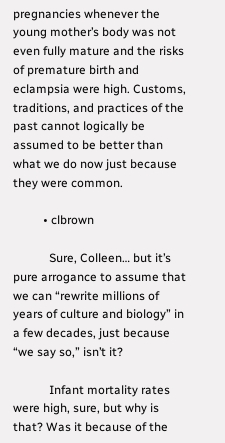pregnancies whenever the young mother’s body was not even fully mature and the risks of premature birth and eclampsia were high. Customs, traditions, and practices of the past cannot logically be assumed to be better than what we do now just because they were common.

          • clbrown

            Sure, Colleen… but it’s pure arrogance to assume that we can “rewrite millions of years of culture and biology” in a few decades, just because “we say so,” isn’t it?

            Infant mortality rates were high, sure, but why is that? Was it because of the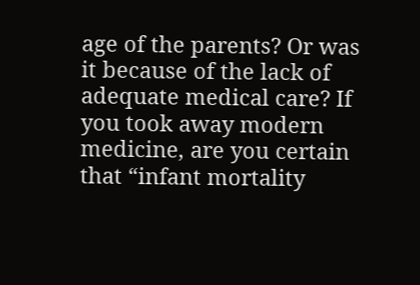age of the parents? Or was it because of the lack of adequate medical care? If you took away modern medicine, are you certain that “infant mortality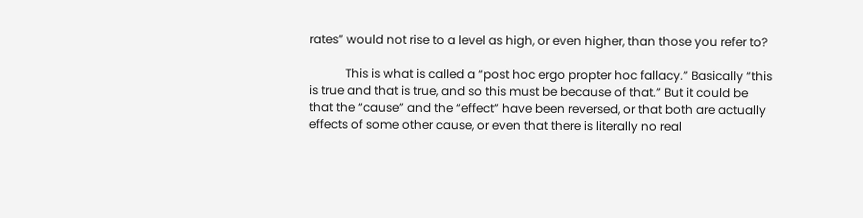rates” would not rise to a level as high, or even higher, than those you refer to?

            This is what is called a “post hoc ergo propter hoc fallacy.” Basically “this is true and that is true, and so this must be because of that.” But it could be that the “cause” and the “effect” have been reversed, or that both are actually effects of some other cause, or even that there is literally no real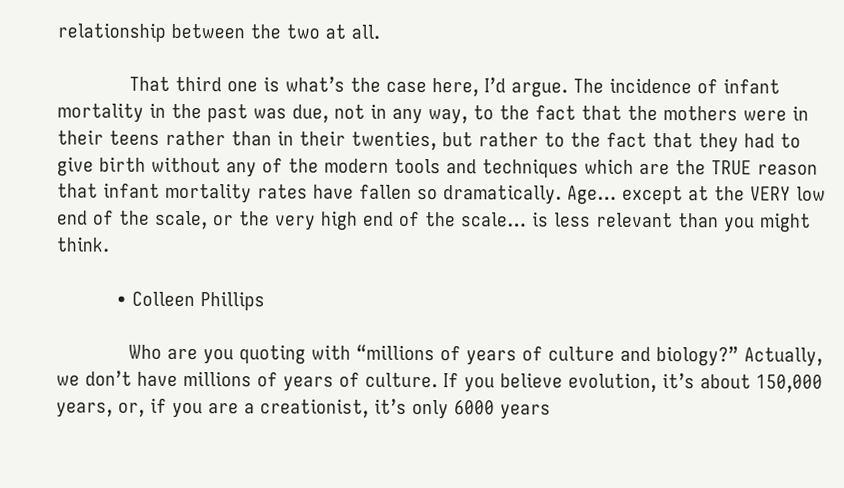relationship between the two at all.

            That third one is what’s the case here, I’d argue. The incidence of infant mortality in the past was due, not in any way, to the fact that the mothers were in their teens rather than in their twenties, but rather to the fact that they had to give birth without any of the modern tools and techniques which are the TRUE reason that infant mortality rates have fallen so dramatically. Age… except at the VERY low end of the scale, or the very high end of the scale… is less relevant than you might think.

          • Colleen Phillips

            Who are you quoting with “millions of years of culture and biology?” Actually, we don’t have millions of years of culture. If you believe evolution, it’s about 150,000 years, or, if you are a creationist, it’s only 6000 years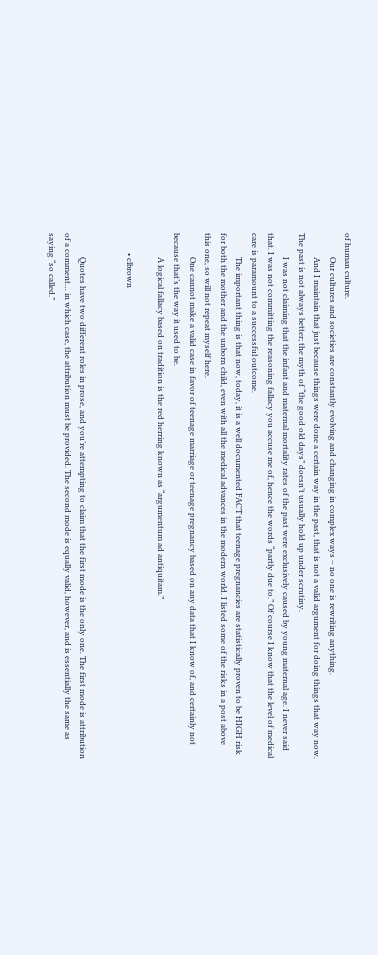of human culture.
            Our cultures and societies are constantly evolving and changing in complex ways – no one is rewriting anything.
            And I maintain that just because things were done a certain way in the past, that is not a valid argument for doing things that way now. The past is not always better; the myth of “the good old days” doesn’t usually hold up under scrutiny.
            I was not claiming that the infant and maternal mortality rates of the past were exclusively caused by young maternal age. I never said that. I was not committing the reasoning fallacy you accuse me of, hence the words “partly due to.” Of course I know that the level of medical care is paramount to a successful outcome.
            The important thing is that now, today, it is a well documented FACT that teenage pregnancies are statistically proven to be HIGH risk for both the mother and the unborn child, even with all the medical advances in the modern world. I listed some of the risks in a post above this one, so will not repeat myself here.
            One cannot make a valid case in favor of teenage marriage or teenage pregnancy based on any data that I know of, and certainly not because that’s the way it used to be.
            A logical fallacy based on tradition is the red herring known as “argumentum ad antiquitam.”

          • clbrown


            Quotes have two different roles in prose, and you’re attempting to claim that the first mode is the only one. The first mode is attribution of a comment… in which case, the attribution must be provided. The second mode is equally valid, however, and is essentially the same as saying “so called.”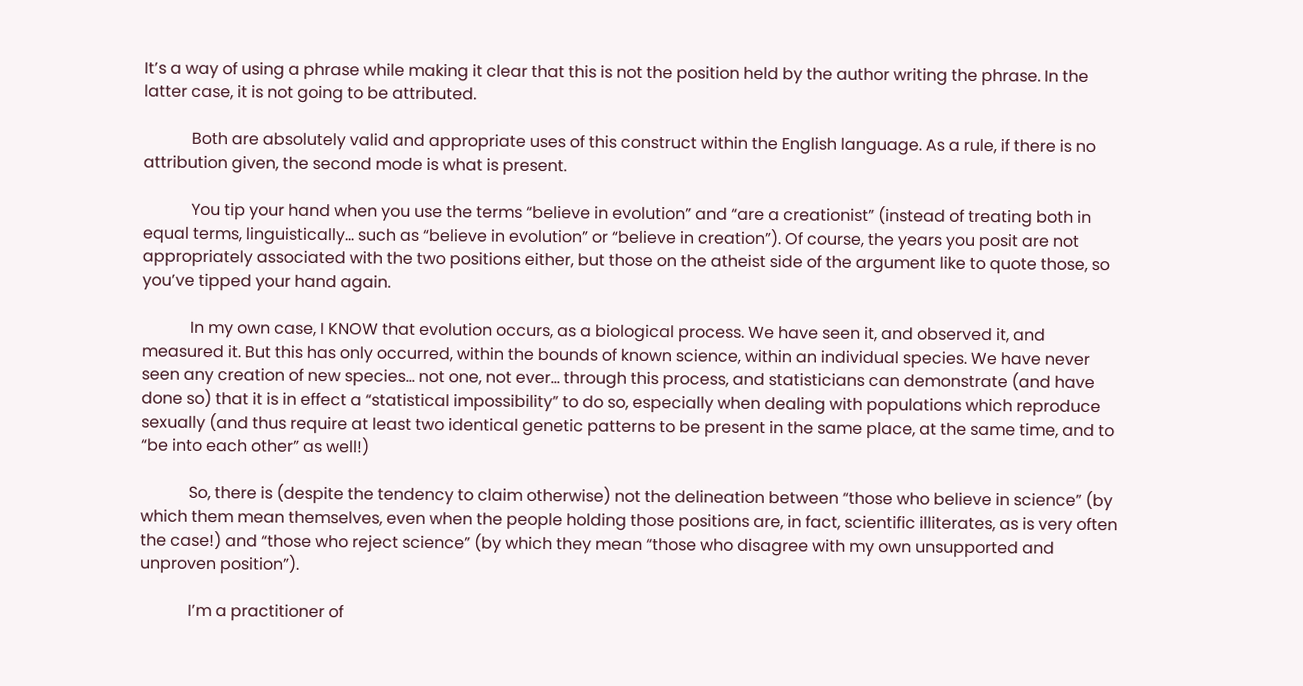It’s a way of using a phrase while making it clear that this is not the position held by the author writing the phrase. In the latter case, it is not going to be attributed.

            Both are absolutely valid and appropriate uses of this construct within the English language. As a rule, if there is no attribution given, the second mode is what is present.

            You tip your hand when you use the terms “believe in evolution” and “are a creationist” (instead of treating both in equal terms, linguistically… such as “believe in evolution” or “believe in creation”). Of course, the years you posit are not appropriately associated with the two positions either, but those on the atheist side of the argument like to quote those, so you’ve tipped your hand again.

            In my own case, I KNOW that evolution occurs, as a biological process. We have seen it, and observed it, and measured it. But this has only occurred, within the bounds of known science, within an individual species. We have never seen any creation of new species… not one, not ever… through this process, and statisticians can demonstrate (and have done so) that it is in effect a “statistical impossibility” to do so, especially when dealing with populations which reproduce sexually (and thus require at least two identical genetic patterns to be present in the same place, at the same time, and to “be into each other” as well!)

            So, there is (despite the tendency to claim otherwise) not the delineation between “those who believe in science” (by which them mean themselves, even when the people holding those positions are, in fact, scientific illiterates, as is very often the case!) and “those who reject science” (by which they mean “those who disagree with my own unsupported and unproven position”).

            I’m a practitioner of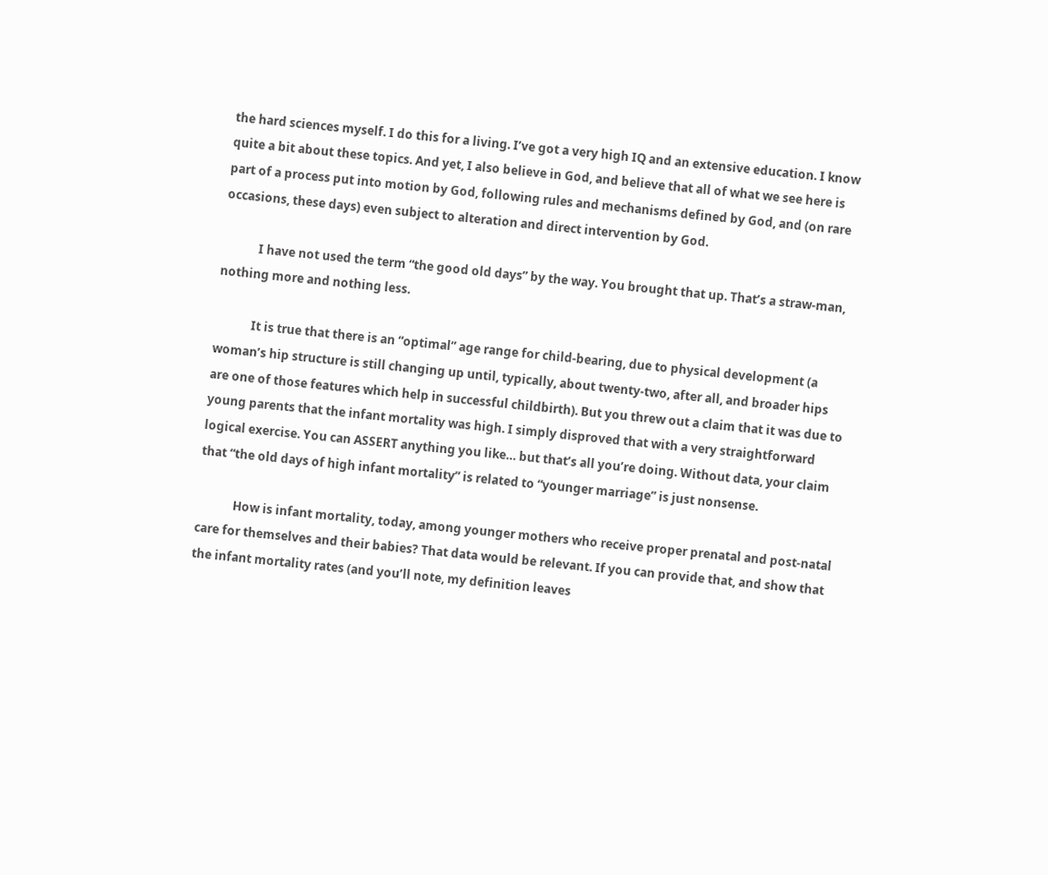the hard sciences myself. I do this for a living. I’ve got a very high IQ and an extensive education. I know quite a bit about these topics. And yet, I also believe in God, and believe that all of what we see here is part of a process put into motion by God, following rules and mechanisms defined by God, and (on rare occasions, these days) even subject to alteration and direct intervention by God.

            I have not used the term “the good old days” by the way. You brought that up. That’s a straw-man, nothing more and nothing less.

            It is true that there is an “optimal” age range for child-bearing, due to physical development (a woman’s hip structure is still changing up until, typically, about twenty-two, after all, and broader hips are one of those features which help in successful childbirth). But you threw out a claim that it was due to young parents that the infant mortality was high. I simply disproved that with a very straightforward logical exercise. You can ASSERT anything you like… but that’s all you’re doing. Without data, your claim that “the old days of high infant mortality” is related to “younger marriage” is just nonsense.

            How is infant mortality, today, among younger mothers who receive proper prenatal and post-natal care for themselves and their babies? That data would be relevant. If you can provide that, and show that the infant mortality rates (and you’ll note, my definition leaves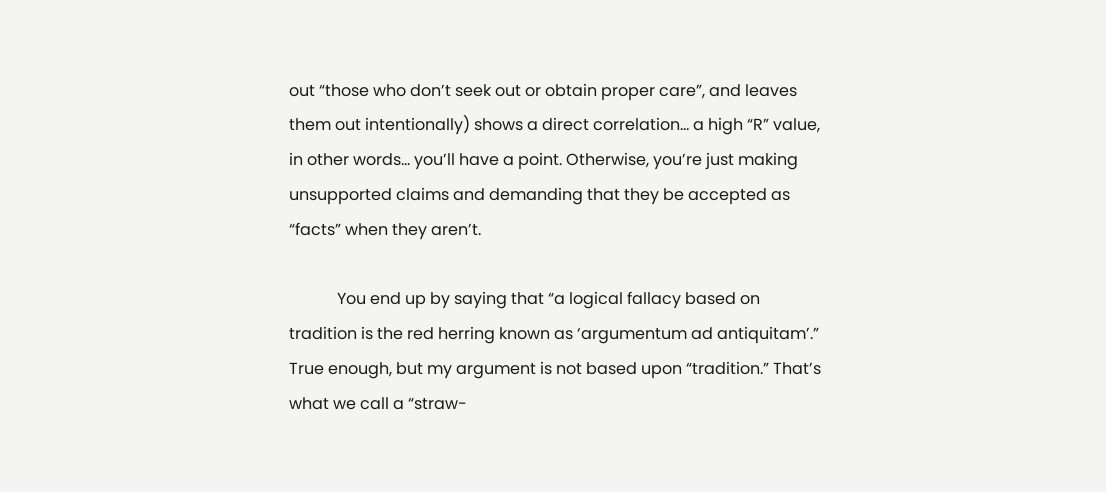out “those who don’t seek out or obtain proper care”, and leaves them out intentionally) shows a direct correlation… a high “R” value, in other words… you’ll have a point. Otherwise, you’re just making unsupported claims and demanding that they be accepted as “facts” when they aren’t.

            You end up by saying that “a logical fallacy based on tradition is the red herring known as ‘argumentum ad antiquitam’.” True enough, but my argument is not based upon “tradition.” That’s what we call a “straw-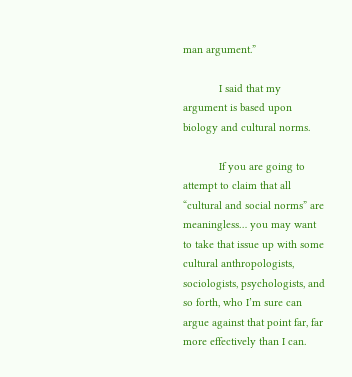man argument.”

            I said that my argument is based upon biology and cultural norms.

            If you are going to attempt to claim that all “cultural and social norms” are meaningless… you may want to take that issue up with some cultural anthropologists, sociologists, psychologists, and so forth, who I’m sure can argue against that point far, far more effectively than I can.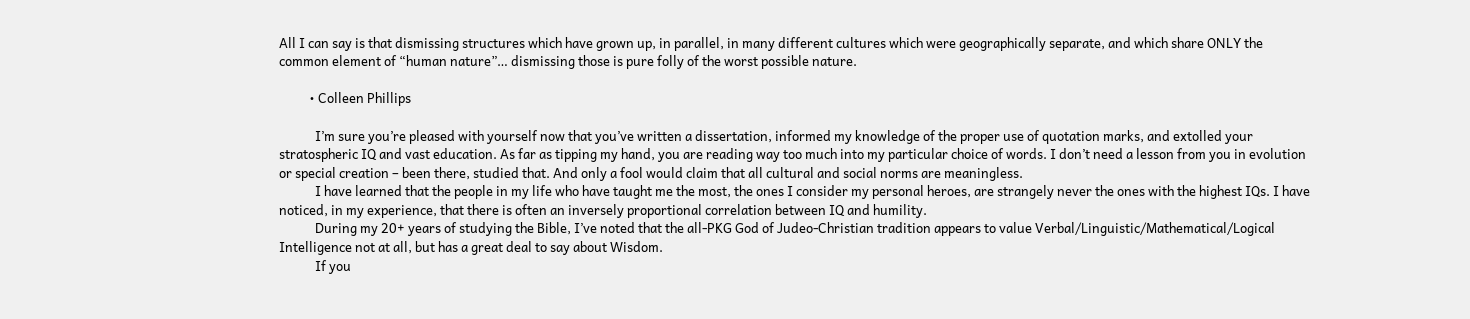All I can say is that dismissing structures which have grown up, in parallel, in many different cultures which were geographically separate, and which share ONLY the common element of “human nature”… dismissing those is pure folly of the worst possible nature.

          • Colleen Phillips

            I’m sure you’re pleased with yourself now that you’ve written a dissertation, informed my knowledge of the proper use of quotation marks, and extolled your stratospheric IQ and vast education. As far as tipping my hand, you are reading way too much into my particular choice of words. I don’t need a lesson from you in evolution or special creation – been there, studied that. And only a fool would claim that all cultural and social norms are meaningless.
            I have learned that the people in my life who have taught me the most, the ones I consider my personal heroes, are strangely never the ones with the highest IQs. I have noticed, in my experience, that there is often an inversely proportional correlation between IQ and humility.
            During my 20+ years of studying the Bible, I’ve noted that the all-PKG God of Judeo-Christian tradition appears to value Verbal/Linguistic/Mathematical/Logical Intelligence not at all, but has a great deal to say about Wisdom.
            If you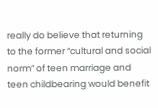really do believe that returning to the former “cultural and social norm” of teen marriage and teen childbearing would benefit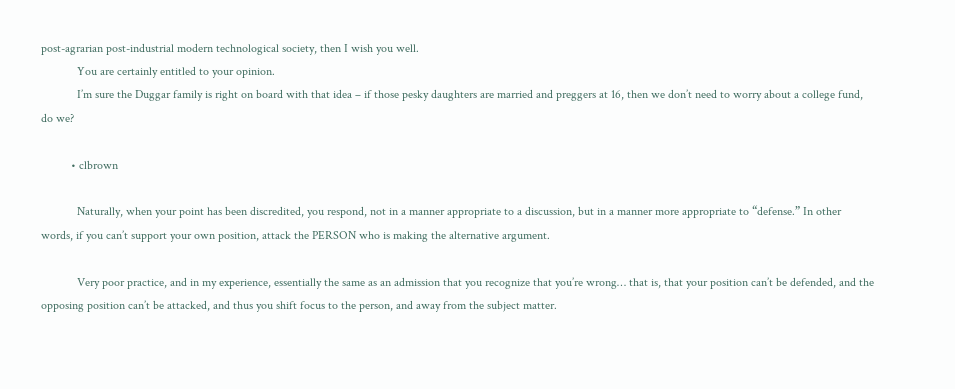post-agrarian post-industrial modern technological society, then I wish you well.
            You are certainly entitled to your opinion.
            I’m sure the Duggar family is right on board with that idea – if those pesky daughters are married and preggers at 16, then we don’t need to worry about a college fund, do we?

          • clbrown

            Naturally, when your point has been discredited, you respond, not in a manner appropriate to a discussion, but in a manner more appropriate to “defense.” In other words, if you can’t support your own position, attack the PERSON who is making the alternative argument.

            Very poor practice, and in my experience, essentially the same as an admission that you recognize that you’re wrong… that is, that your position can’t be defended, and the opposing position can’t be attacked, and thus you shift focus to the person, and away from the subject matter.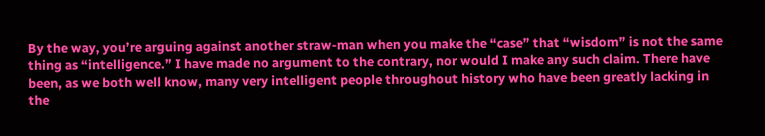By the way, you’re arguing against another straw-man when you make the “case” that “wisdom” is not the same thing as “intelligence.” I have made no argument to the contrary, nor would I make any such claim. There have been, as we both well know, many very intelligent people throughout history who have been greatly lacking in the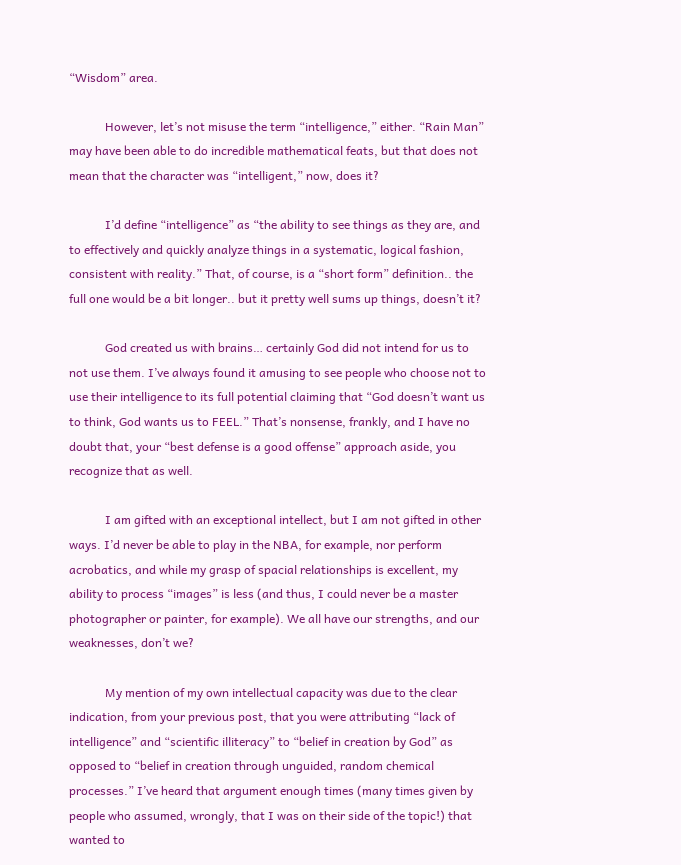“Wisdom” area.

            However, let’s not misuse the term “intelligence,” either. “Rain Man” may have been able to do incredible mathematical feats, but that does not mean that the character was “intelligent,” now, does it?

            I’d define “intelligence” as “the ability to see things as they are, and to effectively and quickly analyze things in a systematic, logical fashion, consistent with reality.” That, of course, is a “short form” definition.. the full one would be a bit longer.. but it pretty well sums up things, doesn’t it?

            God created us with brains… certainly God did not intend for us to not use them. I’ve always found it amusing to see people who choose not to use their intelligence to its full potential claiming that “God doesn’t want us to think, God wants us to FEEL.” That’s nonsense, frankly, and I have no doubt that, your “best defense is a good offense” approach aside, you recognize that as well.

            I am gifted with an exceptional intellect, but I am not gifted in other ways. I’d never be able to play in the NBA, for example, nor perform acrobatics, and while my grasp of spacial relationships is excellent, my ability to process “images” is less (and thus, I could never be a master photographer or painter, for example). We all have our strengths, and our weaknesses, don’t we?

            My mention of my own intellectual capacity was due to the clear indication, from your previous post, that you were attributing “lack of intelligence” and “scientific illiteracy” to “belief in creation by God” as opposed to “belief in creation through unguided, random chemical processes.” I’ve heard that argument enough times (many times given by people who assumed, wrongly, that I was on their side of the topic!) that wanted to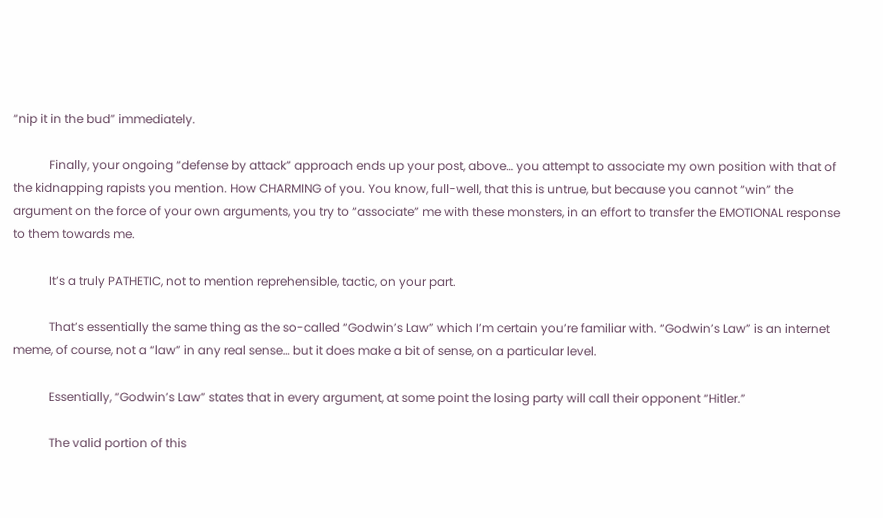“nip it in the bud” immediately.

            Finally, your ongoing “defense by attack” approach ends up your post, above… you attempt to associate my own position with that of the kidnapping rapists you mention. How CHARMING of you. You know, full-well, that this is untrue, but because you cannot “win” the argument on the force of your own arguments, you try to “associate” me with these monsters, in an effort to transfer the EMOTIONAL response to them towards me.

            It’s a truly PATHETIC, not to mention reprehensible, tactic, on your part.

            That’s essentially the same thing as the so-called “Godwin’s Law” which I’m certain you’re familiar with. “Godwin’s Law” is an internet meme, of course, not a “law” in any real sense… but it does make a bit of sense, on a particular level.

            Essentially, “Godwin’s Law” states that in every argument, at some point the losing party will call their opponent “Hitler.”

            The valid portion of this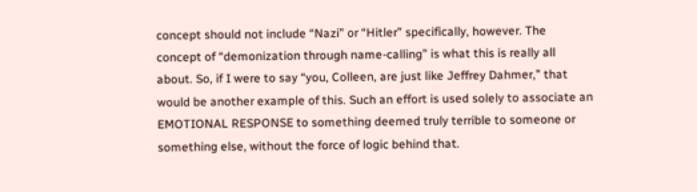concept should not include “Nazi” or “Hitler” specifically, however. The concept of “demonization through name-calling” is what this is really all about. So, if I were to say “you, Colleen, are just like Jeffrey Dahmer,” that would be another example of this. Such an effort is used solely to associate an EMOTIONAL RESPONSE to something deemed truly terrible to someone or something else, without the force of logic behind that.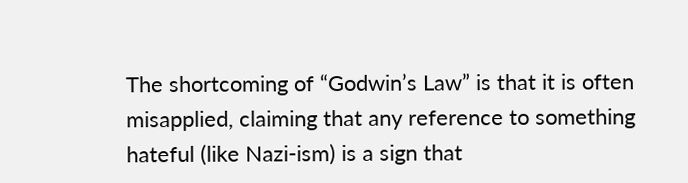The shortcoming of “Godwin’s Law” is that it is often misapplied, claiming that any reference to something hateful (like Nazi-ism) is a sign that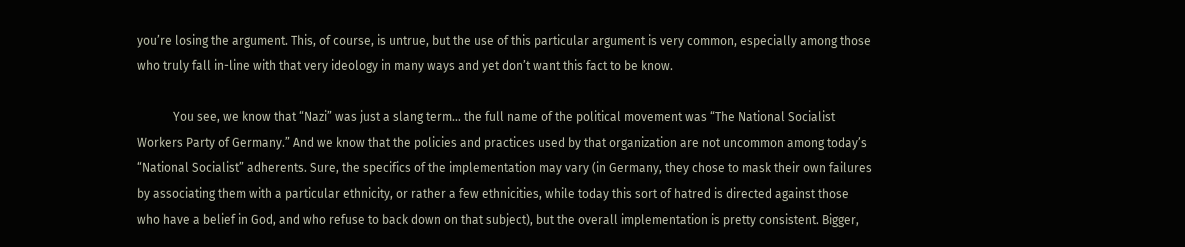you’re losing the argument. This, of course, is untrue, but the use of this particular argument is very common, especially among those who truly fall in-line with that very ideology in many ways and yet don’t want this fact to be know.

            You see, we know that “Nazi” was just a slang term… the full name of the political movement was “The National Socialist Workers Party of Germany.” And we know that the policies and practices used by that organization are not uncommon among today’s “National Socialist” adherents. Sure, the specifics of the implementation may vary (in Germany, they chose to mask their own failures by associating them with a particular ethnicity, or rather a few ethnicities, while today this sort of hatred is directed against those who have a belief in God, and who refuse to back down on that subject), but the overall implementation is pretty consistent. Bigger,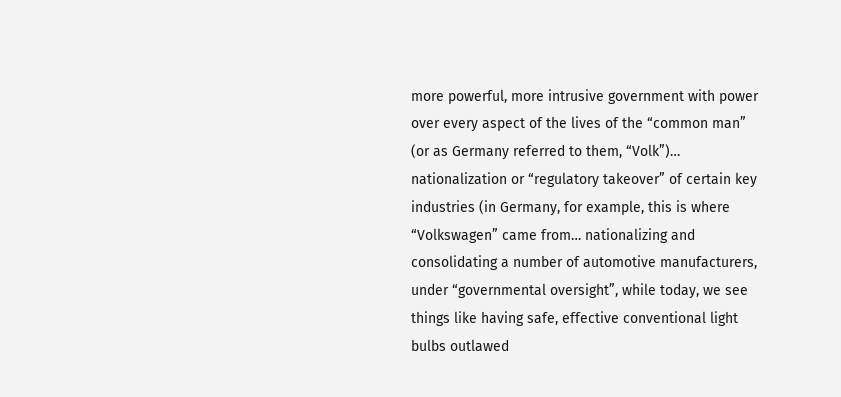more powerful, more intrusive government with power over every aspect of the lives of the “common man” (or as Germany referred to them, “Volk”)… nationalization or “regulatory takeover” of certain key industries (in Germany, for example, this is where “Volkswagen” came from… nationalizing and consolidating a number of automotive manufacturers, under “governmental oversight”, while today, we see things like having safe, effective conventional light bulbs outlawed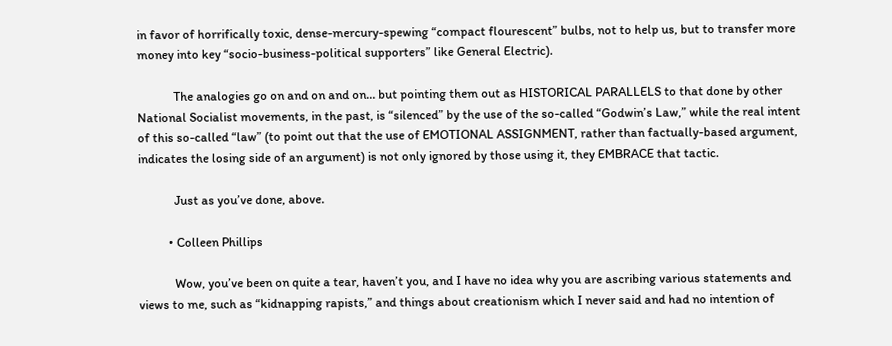in favor of horrifically toxic, dense-mercury-spewing “compact flourescent” bulbs, not to help us, but to transfer more money into key “socio-business-political supporters” like General Electric).

            The analogies go on and on and on… but pointing them out as HISTORICAL PARALLELS to that done by other National Socialist movements, in the past, is “silenced” by the use of the so-called “Godwin’s Law,” while the real intent of this so-called “law” (to point out that the use of EMOTIONAL ASSIGNMENT, rather than factually-based argument, indicates the losing side of an argument) is not only ignored by those using it, they EMBRACE that tactic.

            Just as you’ve done, above.

          • Colleen Phillips

            Wow, you’ve been on quite a tear, haven’t you, and I have no idea why you are ascribing various statements and views to me, such as “kidnapping rapists,” and things about creationism which I never said and had no intention of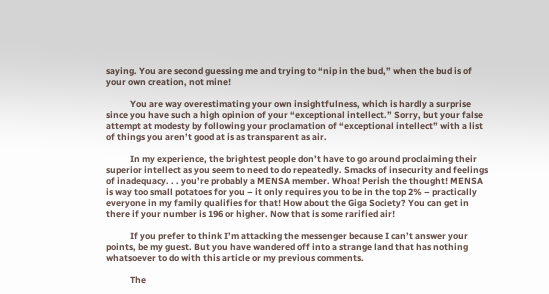saying. You are second guessing me and trying to “nip in the bud,” when the bud is of your own creation, not mine!

            You are way overestimating your own insightfulness, which is hardly a surprise since you have such a high opinion of your “exceptional intellect.” Sorry, but your false attempt at modesty by following your proclamation of “exceptional intellect” with a list of things you aren’t good at is as transparent as air.

            In my experience, the brightest people don’t have to go around proclaiming their superior intellect as you seem to need to do repeatedly. Smacks of insecurity and feelings of inadequacy. . . you’re probably a MENSA member. Whoa! Perish the thought! MENSA is way too small potatoes for you – it only requires you to be in the top 2% – practically everyone in my family qualifies for that! How about the Giga Society? You can get in there if your number is 196 or higher. Now that is some rarified air!

            If you prefer to think I’m attacking the messenger because I can’t answer your points, be my guest. But you have wandered off into a strange land that has nothing whatsoever to do with this article or my previous comments.

            The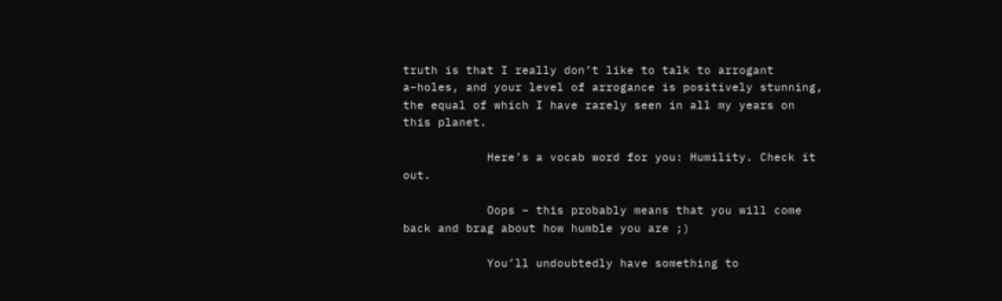truth is that I really don’t like to talk to arrogant a–holes, and your level of arrogance is positively stunning, the equal of which I have rarely seen in all my years on this planet.

            Here’s a vocab word for you: Humility. Check it out.

            Oops – this probably means that you will come back and brag about how humble you are ;)

            You’ll undoubtedly have something to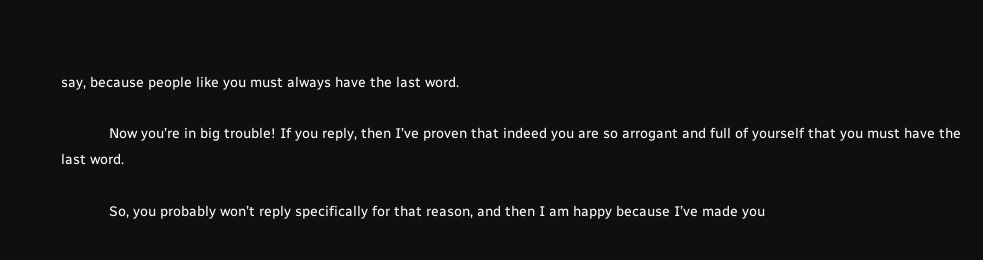say, because people like you must always have the last word.

            Now you’re in big trouble! If you reply, then I’ve proven that indeed you are so arrogant and full of yourself that you must have the last word.

            So, you probably won’t reply specifically for that reason, and then I am happy because I’ve made you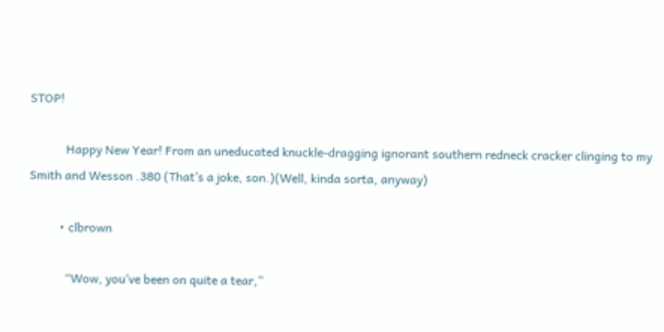STOP!

            Happy New Year! From an uneducated knuckle-dragging ignorant southern redneck cracker clinging to my Smith and Wesson .380 (That’s a joke, son.)(Well, kinda sorta, anyway)

          • clbrown

            “Wow, you’ve been on quite a tear,”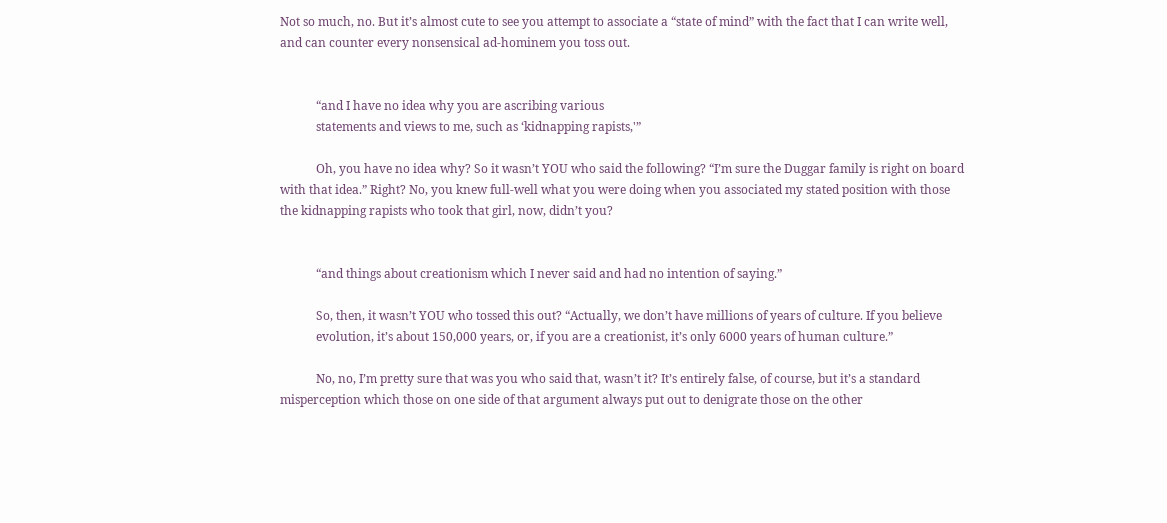Not so much, no. But it’s almost cute to see you attempt to associate a “state of mind” with the fact that I can write well, and can counter every nonsensical ad-hominem you toss out.


            “and I have no idea why you are ascribing various
            statements and views to me, such as ‘kidnapping rapists,'”

            Oh, you have no idea why? So it wasn’t YOU who said the following? “I’m sure the Duggar family is right on board with that idea.” Right? No, you knew full-well what you were doing when you associated my stated position with those the kidnapping rapists who took that girl, now, didn’t you?


            “and things about creationism which I never said and had no intention of saying.”

            So, then, it wasn’t YOU who tossed this out? “Actually, we don’t have millions of years of culture. If you believe
            evolution, it’s about 150,000 years, or, if you are a creationist, it’s only 6000 years of human culture.”

            No, no, I’m pretty sure that was you who said that, wasn’t it? It’s entirely false, of course, but it’s a standard misperception which those on one side of that argument always put out to denigrate those on the other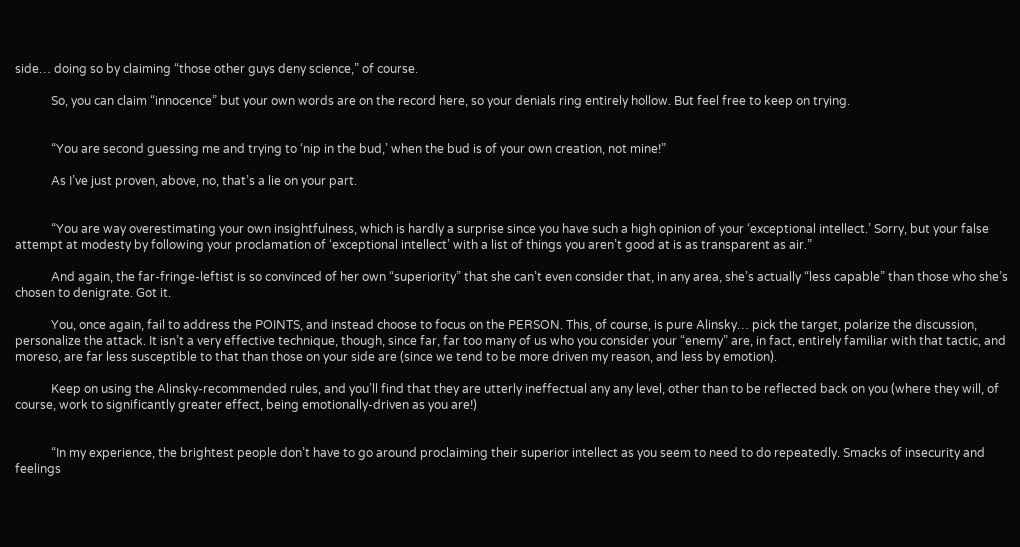side… doing so by claiming “those other guys deny science,” of course.

            So, you can claim “innocence” but your own words are on the record here, so your denials ring entirely hollow. But feel free to keep on trying.


            “You are second guessing me and trying to ‘nip in the bud,’ when the bud is of your own creation, not mine!”

            As I’ve just proven, above, no, that’s a lie on your part.


            “You are way overestimating your own insightfulness, which is hardly a surprise since you have such a high opinion of your ‘exceptional intellect.’ Sorry, but your false attempt at modesty by following your proclamation of ‘exceptional intellect’ with a list of things you aren’t good at is as transparent as air.”

            And again, the far-fringe-leftist is so convinced of her own “superiority” that she can’t even consider that, in any area, she’s actually “less capable” than those who she’s chosen to denigrate. Got it.

            You, once again, fail to address the POINTS, and instead choose to focus on the PERSON. This, of course, is pure Alinsky… pick the target, polarize the discussion, personalize the attack. It isn’t a very effective technique, though, since far, far too many of us who you consider your “enemy” are, in fact, entirely familiar with that tactic, and moreso, are far less susceptible to that than those on your side are (since we tend to be more driven my reason, and less by emotion).

            Keep on using the Alinsky-recommended rules, and you’ll find that they are utterly ineffectual any any level, other than to be reflected back on you (where they will, of course, work to significantly greater effect, being emotionally-driven as you are!)


            “In my experience, the brightest people don’t have to go around proclaiming their superior intellect as you seem to need to do repeatedly. Smacks of insecurity and feelings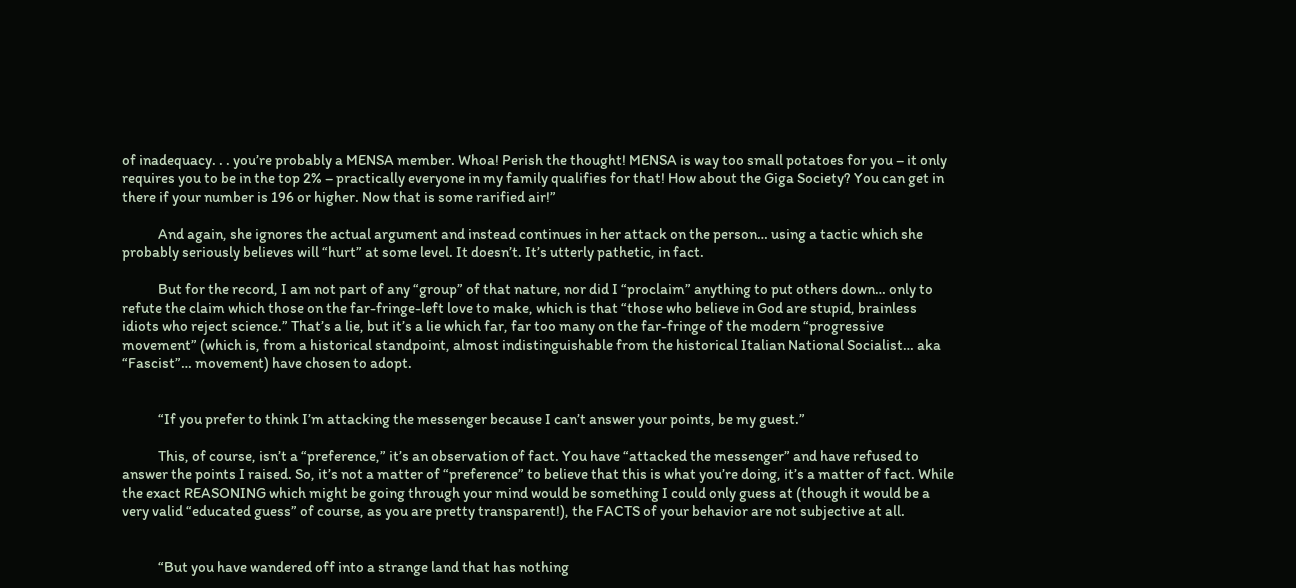of inadequacy. . . you’re probably a MENSA member. Whoa! Perish the thought! MENSA is way too small potatoes for you – it only requires you to be in the top 2% – practically everyone in my family qualifies for that! How about the Giga Society? You can get in there if your number is 196 or higher. Now that is some rarified air!”

            And again, she ignores the actual argument and instead continues in her attack on the person… using a tactic which she probably seriously believes will “hurt” at some level. It doesn’t. It’s utterly pathetic, in fact.

            But for the record, I am not part of any “group” of that nature, nor did I “proclaim” anything to put others down… only to refute the claim which those on the far-fringe-left love to make, which is that “those who believe in God are stupid, brainless idiots who reject science.” That’s a lie, but it’s a lie which far, far too many on the far-fringe of the modern “progressive movement” (which is, from a historical standpoint, almost indistinguishable from the historical Italian National Socialist… aka “Fascist”… movement) have chosen to adopt.


            “If you prefer to think I’m attacking the messenger because I can’t answer your points, be my guest.”

            This, of course, isn’t a “preference,” it’s an observation of fact. You have “attacked the messenger” and have refused to answer the points I raised. So, it’s not a matter of “preference” to believe that this is what you’re doing, it’s a matter of fact. While the exact REASONING which might be going through your mind would be something I could only guess at (though it would be a very valid “educated guess” of course, as you are pretty transparent!), the FACTS of your behavior are not subjective at all.


            “But you have wandered off into a strange land that has nothing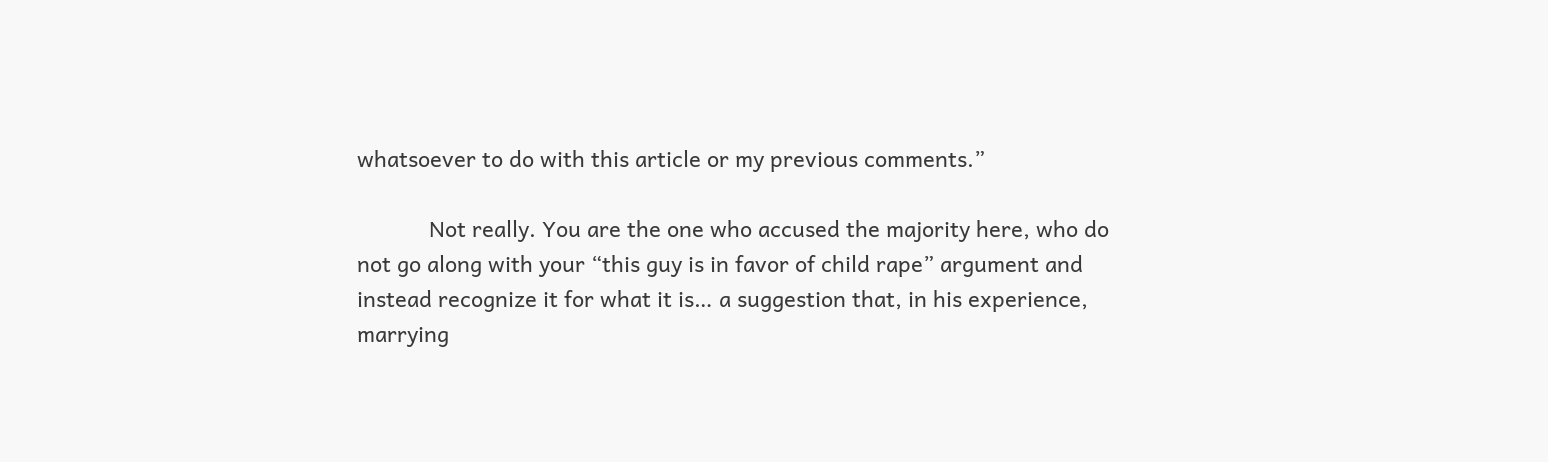whatsoever to do with this article or my previous comments.”

            Not really. You are the one who accused the majority here, who do not go along with your “this guy is in favor of child rape” argument and instead recognize it for what it is… a suggestion that, in his experience, marrying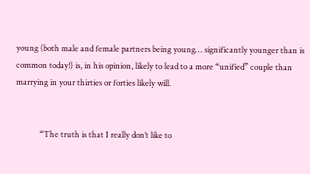young (both male and female partners being young… significantly younger than is common today!) is, in his opinion, likely to lead to a more “unified” couple than marrying in your thirties or forties likely will.


            “The truth is that I really don’t like to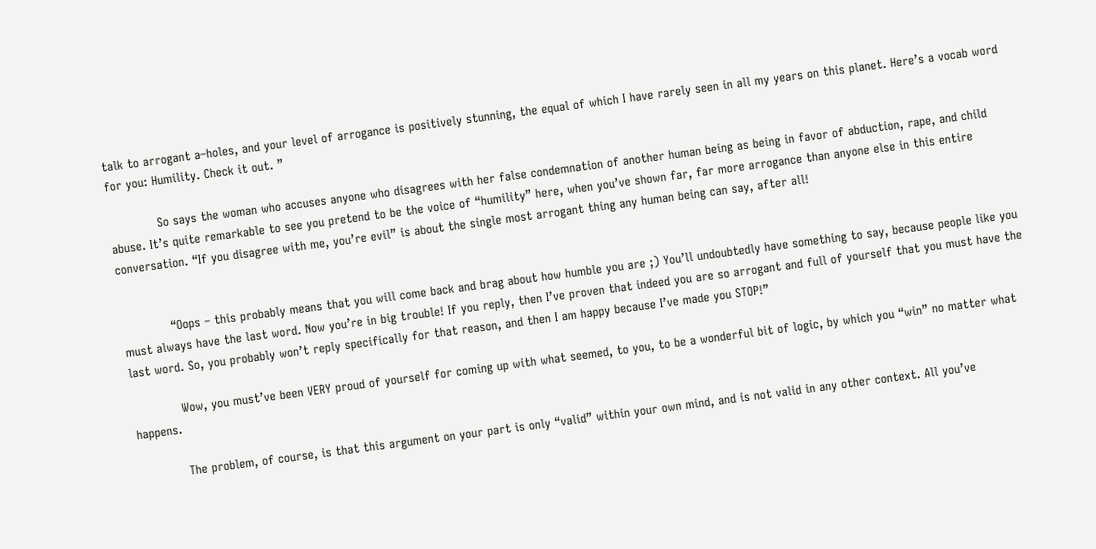talk to arrogant a–holes, and your level of arrogance is positively stunning, the equal of which I have rarely seen in all my years on this planet. Here’s a vocab word for you: Humility. Check it out. ”

            So says the woman who accuses anyone who disagrees with her false condemnation of another human being as being in favor of abduction, rape, and child abuse. It’s quite remarkable to see you pretend to be the voice of “humility” here, when you’ve shown far, far more arrogance than anyone else in this entire conversation. “If you disagree with me, you’re evil” is about the single most arrogant thing any human being can say, after all!


            “Oops – this probably means that you will come back and brag about how humble you are ;) You’ll undoubtedly have something to say, because people like you must always have the last word. Now you’re in big trouble! If you reply, then I’ve proven that indeed you are so arrogant and full of yourself that you must have the last word. So, you probably won’t reply specifically for that reason, and then I am happy because I’ve made you STOP!”

            Wow, you must’ve been VERY proud of yourself for coming up with what seemed, to you, to be a wonderful bit of logic, by which you “win” no matter what happens.

            The problem, of course, is that this argument on your part is only “valid” within your own mind, and is not valid in any other context. All you’ve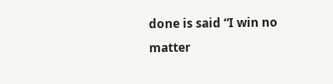done is said “I win no matter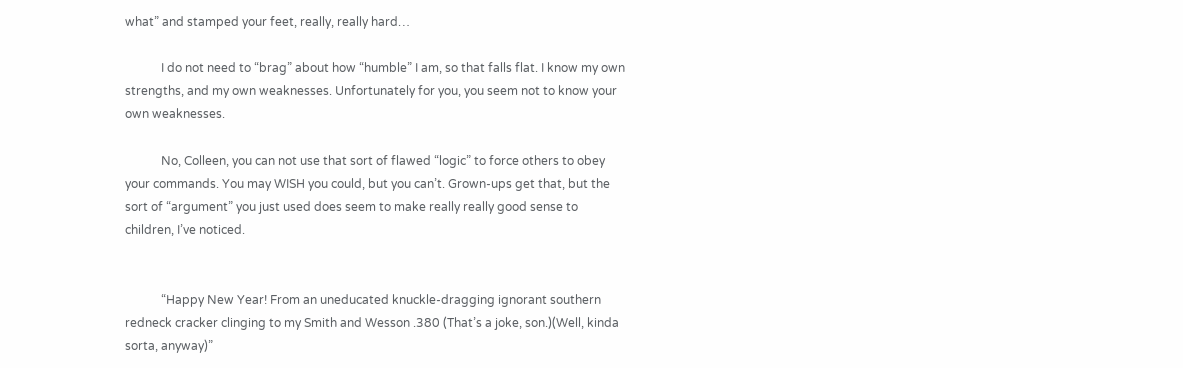what” and stamped your feet, really, really hard…

            I do not need to “brag” about how “humble” I am, so that falls flat. I know my own strengths, and my own weaknesses. Unfortunately for you, you seem not to know your own weaknesses.

            No, Colleen, you can not use that sort of flawed “logic” to force others to obey your commands. You may WISH you could, but you can’t. Grown-ups get that, but the sort of “argument” you just used does seem to make really really good sense to children, I’ve noticed.


            “Happy New Year! From an uneducated knuckle-dragging ignorant southern redneck cracker clinging to my Smith and Wesson .380 (That’s a joke, son.)(Well, kinda sorta, anyway)”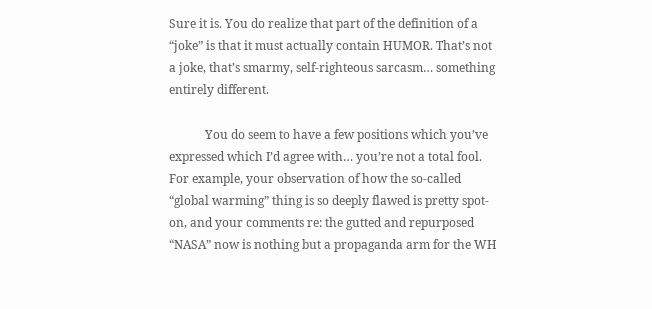Sure it is. You do realize that part of the definition of a “joke” is that it must actually contain HUMOR. That’s not a joke, that’s smarmy, self-righteous sarcasm… something entirely different.

            You do seem to have a few positions which you’ve expressed which I’d agree with… you’re not a total fool. For example, your observation of how the so-called “global warming” thing is so deeply flawed is pretty spot-on, and your comments re: the gutted and repurposed “NASA” now is nothing but a propaganda arm for the WH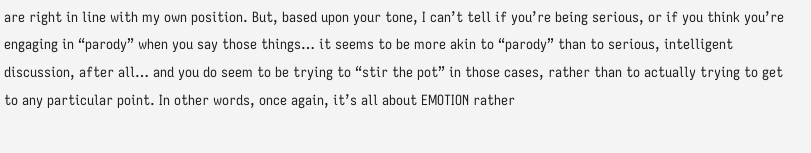are right in line with my own position. But, based upon your tone, I can’t tell if you’re being serious, or if you think you’re engaging in “parody” when you say those things… it seems to be more akin to “parody” than to serious, intelligent discussion, after all… and you do seem to be trying to “stir the pot” in those cases, rather than to actually trying to get to any particular point. In other words, once again, it’s all about EMOTION rather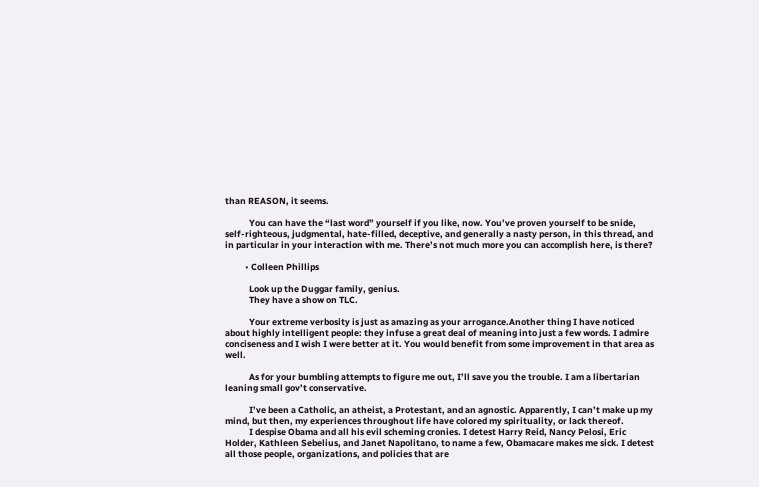than REASON, it seems.

            You can have the “last word” yourself if you like, now. You’ve proven yourself to be snide, self-righteous, judgmental, hate-filled, deceptive, and generally a nasty person, in this thread, and in particular in your interaction with me. There’s not much more you can accomplish here, is there?

          • Colleen Phillips

            Look up the Duggar family, genius.
            They have a show on TLC.

            Your extreme verbosity is just as amazing as your arrogance.Another thing I have noticed about highly intelligent people: they infuse a great deal of meaning into just a few words. I admire conciseness and I wish I were better at it. You would benefit from some improvement in that area as well.

            As for your bumbling attempts to figure me out, I’ll save you the trouble. I am a libertarian leaning small gov’t conservative.

            I’ve been a Catholic, an atheist, a Protestant, and an agnostic. Apparently, I can’t make up my mind, but then, my experiences throughout life have colored my spirituality, or lack thereof.
            I despise Obama and all his evil scheming cronies. I detest Harry Reid, Nancy Pelosi, Eric Holder, Kathleen Sebelius, and Janet Napolitano, to name a few, Obamacare makes me sick. I detest all those people, organizations, and policies that are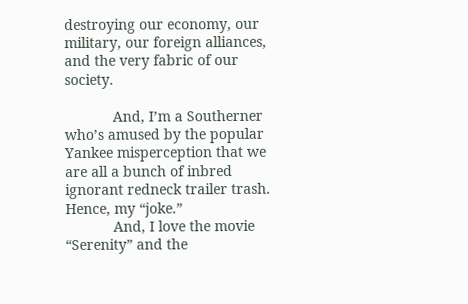destroying our economy, our military, our foreign alliances, and the very fabric of our society.

            And, I’m a Southerner who’s amused by the popular Yankee misperception that we are all a bunch of inbred ignorant redneck trailer trash. Hence, my “joke.”
            And, I love the movie “Serenity” and the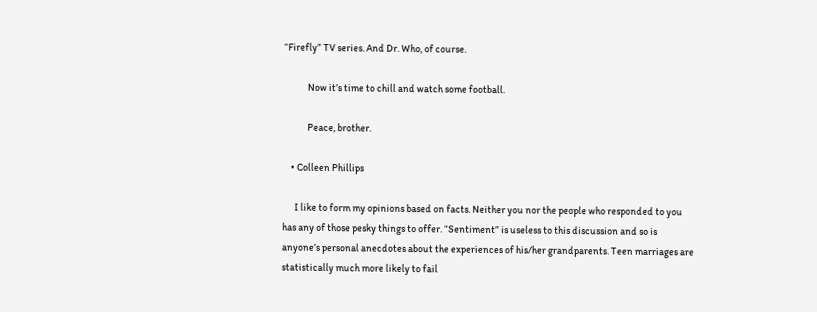“Firefly” TV series. And Dr. Who, of course.

            Now it’s time to chill and watch some football.

            Peace, brother.

    • Colleen Phillips

      I like to form my opinions based on facts. Neither you nor the people who responded to you has any of those pesky things to offer. “Sentiment” is useless to this discussion and so is anyone’s personal anecdotes about the experiences of his/her grandparents. Teen marriages are statistically much more likely to fail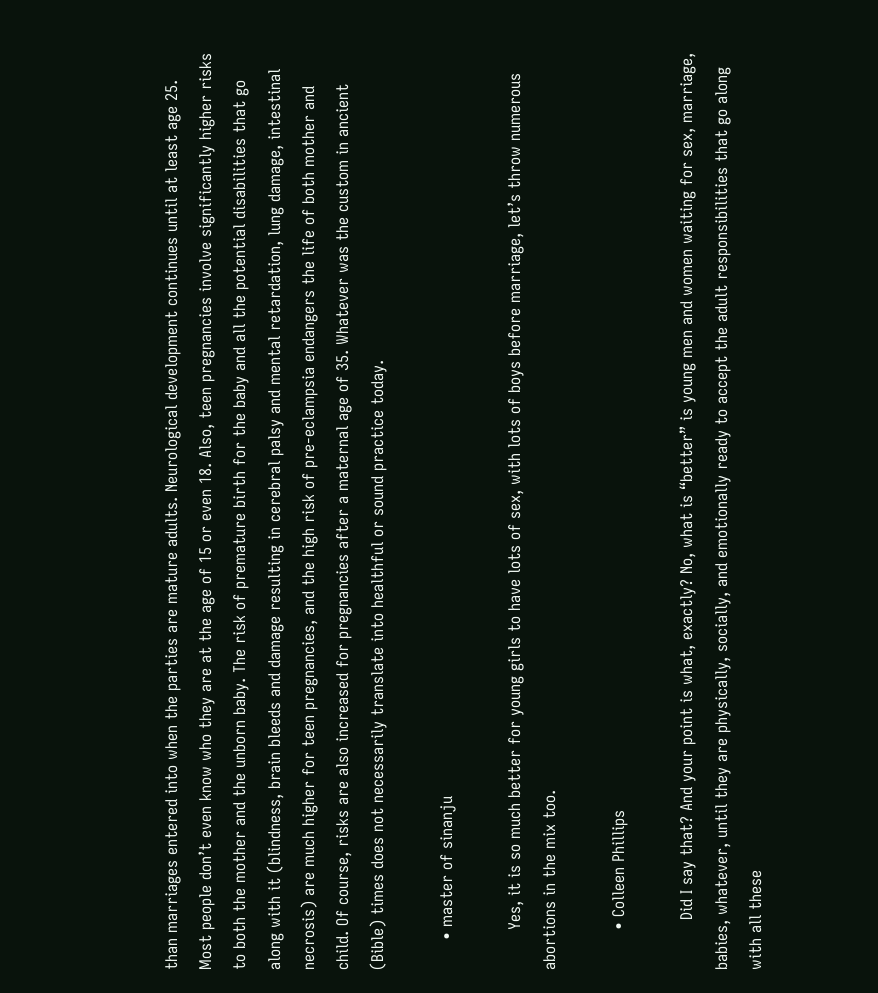than marriages entered into when the parties are mature adults. Neurological development continues until at least age 25. Most people don’t even know who they are at the age of 15 or even 18. Also, teen pregnancies involve significantly higher risks to both the mother and the unborn baby. The risk of premature birth for the baby and all the potential disabilities that go along with it (blindness, brain bleeds and damage resulting in cerebral palsy and mental retardation, lung damage, intestinal necrosis) are much higher for teen pregnancies, and the high risk of pre-eclampsia endangers the life of both mother and child. Of course, risks are also increased for pregnancies after a maternal age of 35. Whatever was the custom in ancient (Bible) times does not necessarily translate into healthful or sound practice today.

      • master of sinanju

        Yes, it is so much better for young girls to have lots of sex, with lots of boys before marriage, let’s throw numerous abortions in the mix too.

        • Colleen Phillips

          Did I say that? And your point is what, exactly? No, what is “better” is young men and women waiting for sex, marriage, babies, whatever, until they are physically, socially, and emotionally ready to accept the adult responsibilities that go along with all these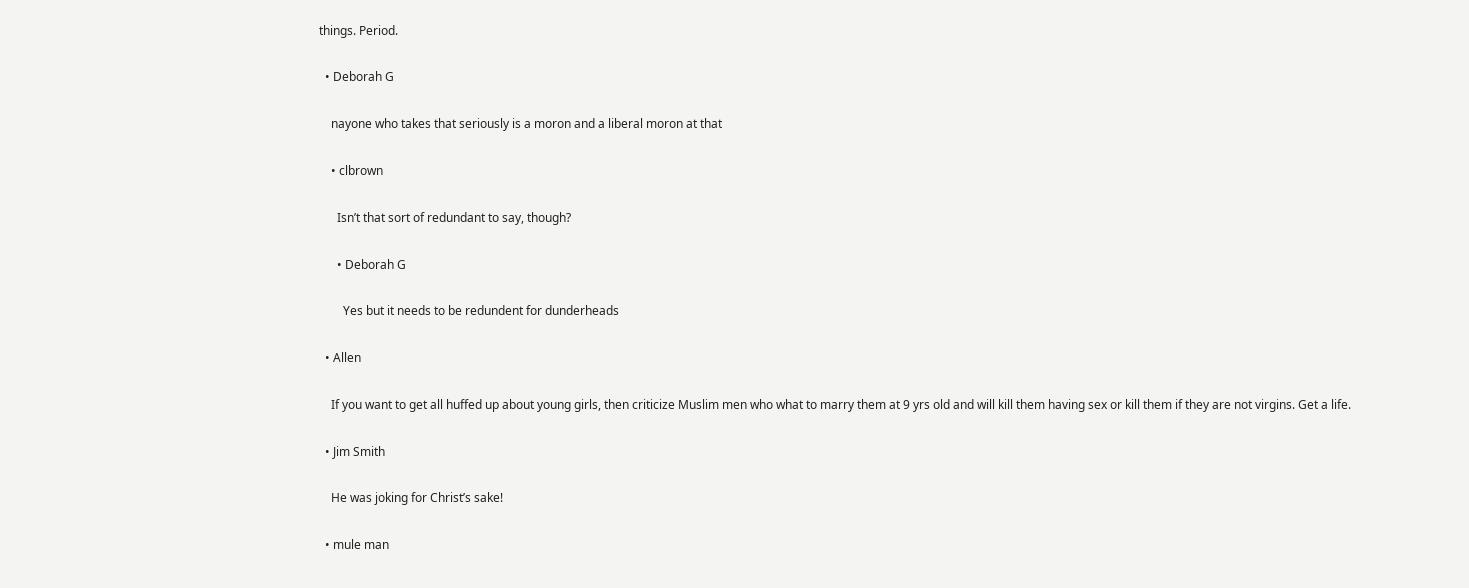things. Period.

  • Deborah G

    nayone who takes that seriously is a moron and a liberal moron at that

    • clbrown

      Isn’t that sort of redundant to say, though?

      • Deborah G

        Yes but it needs to be redundent for dunderheads

  • Allen

    If you want to get all huffed up about young girls, then criticize Muslim men who what to marry them at 9 yrs old and will kill them having sex or kill them if they are not virgins. Get a life.

  • Jim Smith

    He was joking for Christ’s sake!

  • mule man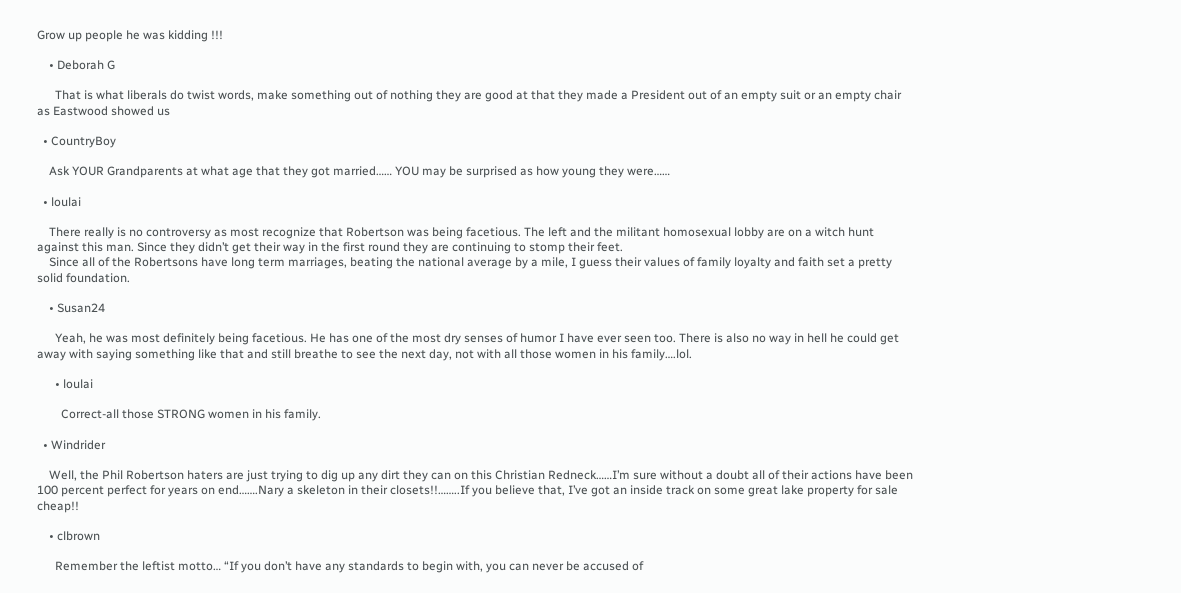Grow up people he was kidding !!!

    • Deborah G

      That is what liberals do twist words, make something out of nothing they are good at that they made a President out of an empty suit or an empty chair as Eastwood showed us

  • CountryBoy

    Ask YOUR Grandparents at what age that they got married…… YOU may be surprised as how young they were……

  • loulai

    There really is no controversy as most recognize that Robertson was being facetious. The left and the militant homosexual lobby are on a witch hunt against this man. Since they didn’t get their way in the first round they are continuing to stomp their feet.
    Since all of the Robertsons have long term marriages, beating the national average by a mile, I guess their values of family loyalty and faith set a pretty solid foundation.

    • Susan24

      Yeah, he was most definitely being facetious. He has one of the most dry senses of humor I have ever seen too. There is also no way in hell he could get away with saying something like that and still breathe to see the next day, not with all those women in his family….lol.

      • loulai

        Correct-all those STRONG women in his family.

  • Windrider

    Well, the Phil Robertson haters are just trying to dig up any dirt they can on this Christian Redneck……I’m sure without a doubt all of their actions have been 100 percent perfect for years on end…….Nary a skeleton in their closets!!……..If you believe that, I’ve got an inside track on some great lake property for sale cheap!!

    • clbrown

      Remember the leftist motto… “If you don’t have any standards to begin with, you can never be accused of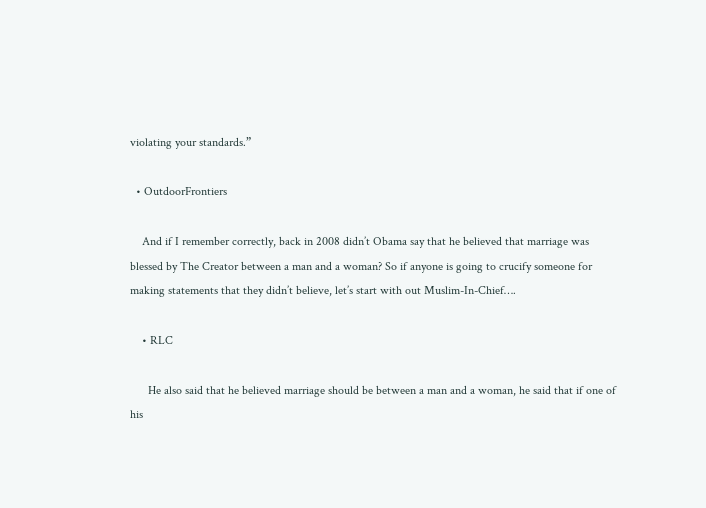violating your standards.”

  • OutdoorFrontiers

    And if I remember correctly, back in 2008 didn’t Obama say that he believed that marriage was blessed by The Creator between a man and a woman? So if anyone is going to crucify someone for making statements that they didn’t believe, let’s start with out Muslim-In-Chief….

    • RLC

      He also said that he believed marriage should be between a man and a woman, he said that if one of his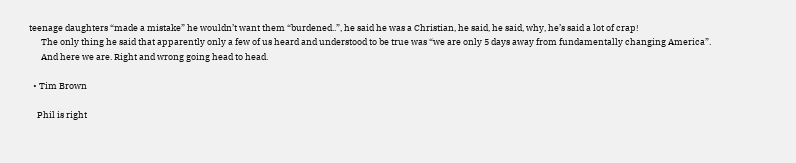teenage daughters “made a mistake” he wouldn’t want them “burdened..”, he said he was a Christian, he said, he said, why, he’s said a lot of crap!
      The only thing he said that apparently only a few of us heard and understood to be true was “we are only 5 days away from fundamentally changing America”.
      And here we are. Right and wrong going head to head.

  • Tim Brown

    Phil is right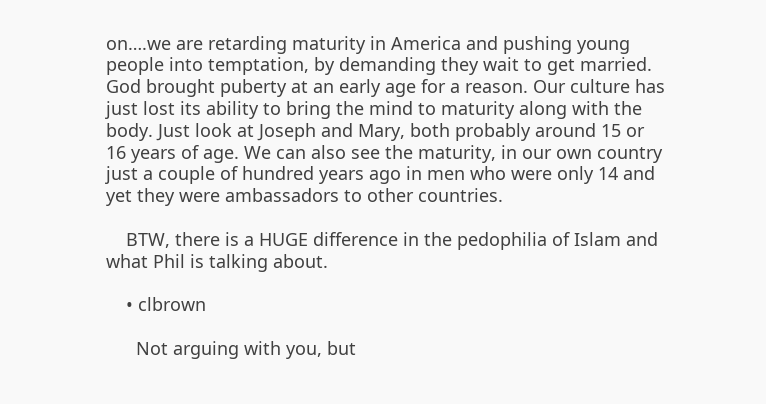on….we are retarding maturity in America and pushing young people into temptation, by demanding they wait to get married. God brought puberty at an early age for a reason. Our culture has just lost its ability to bring the mind to maturity along with the body. Just look at Joseph and Mary, both probably around 15 or 16 years of age. We can also see the maturity, in our own country just a couple of hundred years ago in men who were only 14 and yet they were ambassadors to other countries.

    BTW, there is a HUGE difference in the pedophilia of Islam and what Phil is talking about.

    • clbrown

      Not arguing with you, but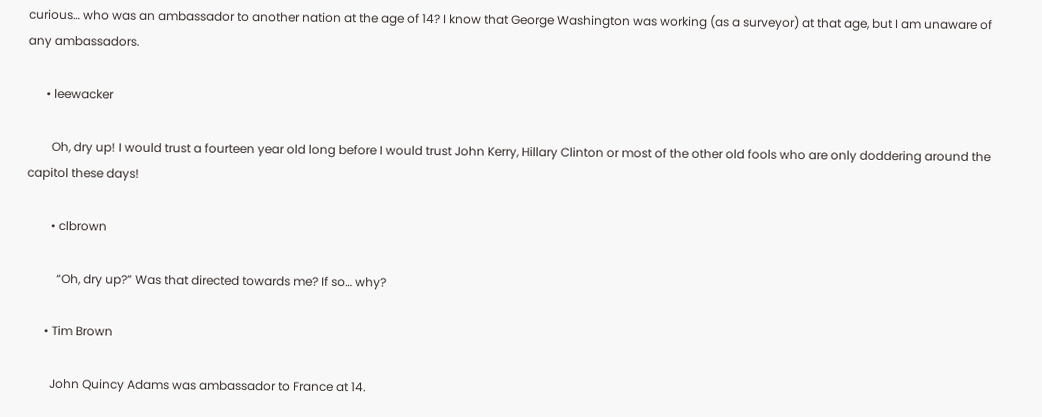curious… who was an ambassador to another nation at the age of 14? I know that George Washington was working (as a surveyor) at that age, but I am unaware of any ambassadors.

      • leewacker

        Oh, dry up! I would trust a fourteen year old long before I would trust John Kerry, Hillary Clinton or most of the other old fools who are only doddering around the capitol these days!

        • clbrown

          “Oh, dry up?” Was that directed towards me? If so… why?

      • Tim Brown

        John Quincy Adams was ambassador to France at 14.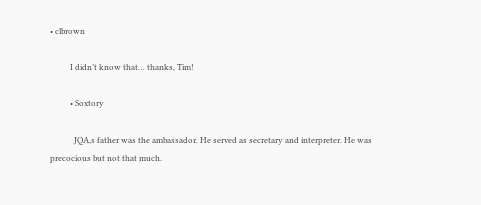• clbrown

          I didn’t know that… thanks, Tim!

          • Soxtory

            JQA,s father was the ambassador. He served as secretary and interpreter. He was precocious but not that much.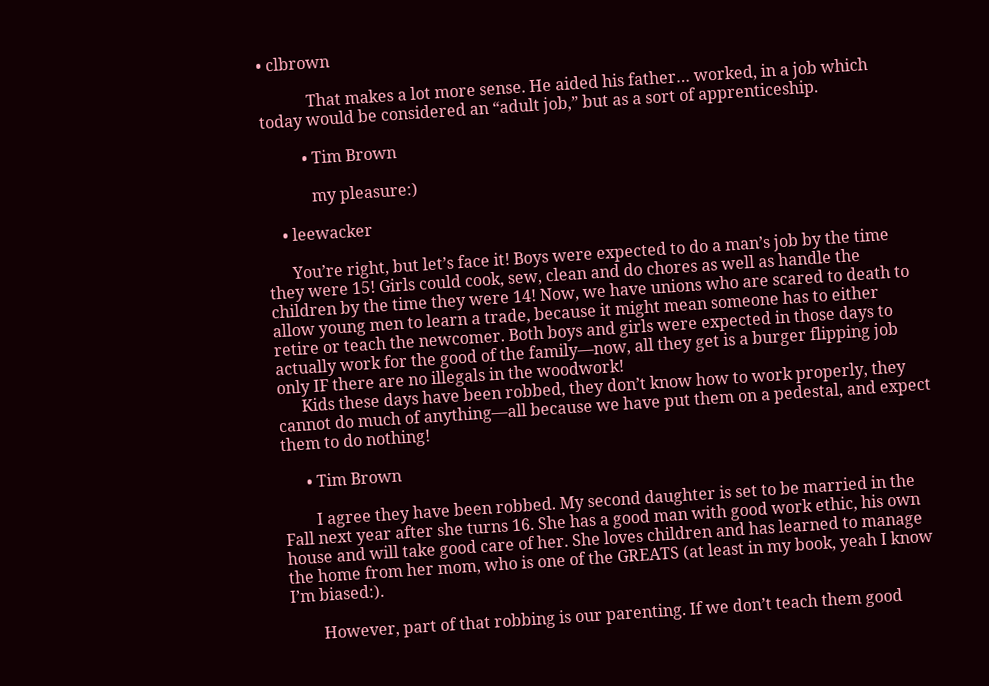• clbrown

            That makes a lot more sense. He aided his father… worked, in a job which today would be considered an “adult job,” but as a sort of apprenticeship.

          • Tim Brown

            my pleasure:)

    • leewacker

      You’re right, but let’s face it! Boys were expected to do a man’s job by the time they were 15! Girls could cook, sew, clean and do chores as well as handle the children by the time they were 14! Now, we have unions who are scared to death to allow young men to learn a trade, because it might mean someone has to either retire or teach the newcomer. Both boys and girls were expected in those days to actually work for the good of the family—now, all they get is a burger flipping job only IF there are no illegals in the woodwork!
      Kids these days have been robbed, they don’t know how to work properly, they cannot do much of anything—all because we have put them on a pedestal, and expect them to do nothing!

      • Tim Brown

        I agree they have been robbed. My second daughter is set to be married in the Fall next year after she turns 16. She has a good man with good work ethic, his own house and will take good care of her. She loves children and has learned to manage the home from her mom, who is one of the GREATS (at least in my book, yeah I know I’m biased:).

        However, part of that robbing is our parenting. If we don’t teach them good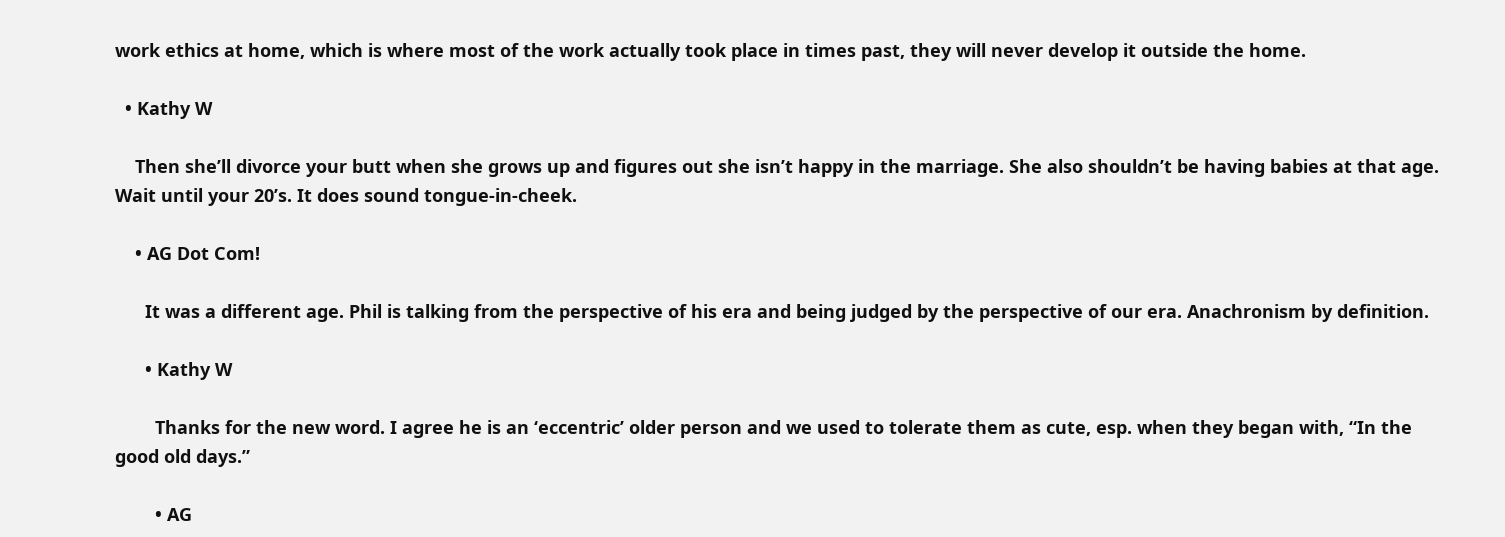work ethics at home, which is where most of the work actually took place in times past, they will never develop it outside the home.

  • Kathy W

    Then she’ll divorce your butt when she grows up and figures out she isn’t happy in the marriage. She also shouldn’t be having babies at that age. Wait until your 20’s. It does sound tongue-in-cheek.

    • AG Dot Com!

      It was a different age. Phil is talking from the perspective of his era and being judged by the perspective of our era. Anachronism by definition.

      • Kathy W

        Thanks for the new word. I agree he is an ‘eccentric’ older person and we used to tolerate them as cute, esp. when they began with, “In the good old days.”

        • AG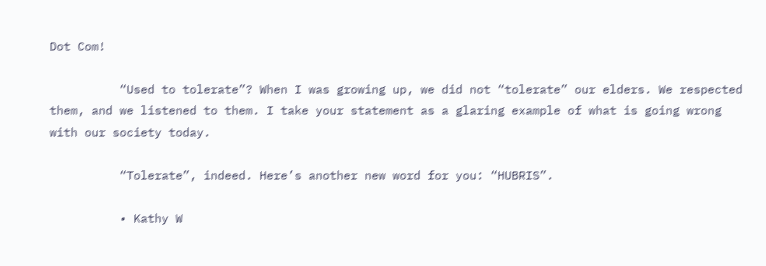Dot Com!

          “Used to tolerate”? When I was growing up, we did not “tolerate” our elders. We respected them, and we listened to them. I take your statement as a glaring example of what is going wrong with our society today.

          “Tolerate”, indeed. Here’s another new word for you: “HUBRIS”.

          • Kathy W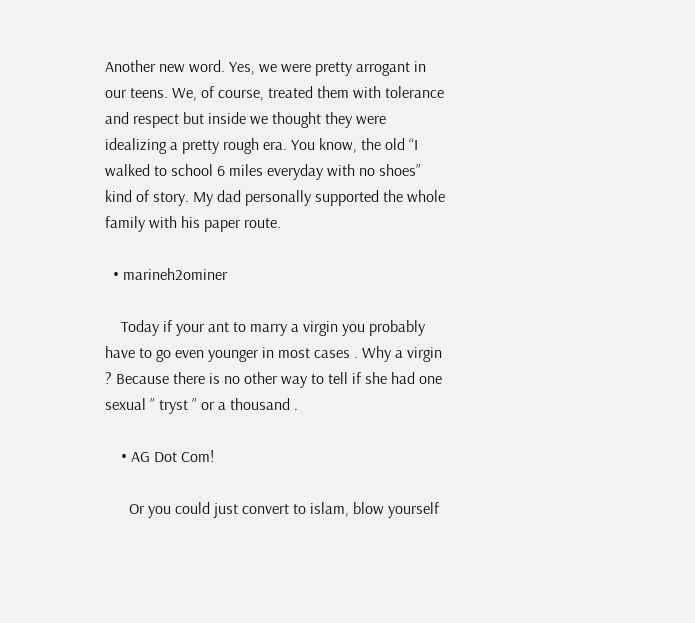Another new word. Yes, we were pretty arrogant in our teens. We, of course, treated them with tolerance and respect but inside we thought they were idealizing a pretty rough era. You know, the old “I walked to school 6 miles everyday with no shoes” kind of story. My dad personally supported the whole family with his paper route.

  • marineh2ominer

    Today if your ant to marry a virgin you probably have to go even younger in most cases . Why a virgin ? Because there is no other way to tell if she had one sexual ” tryst ” or a thousand .

    • AG Dot Com!

      Or you could just convert to islam, blow yourself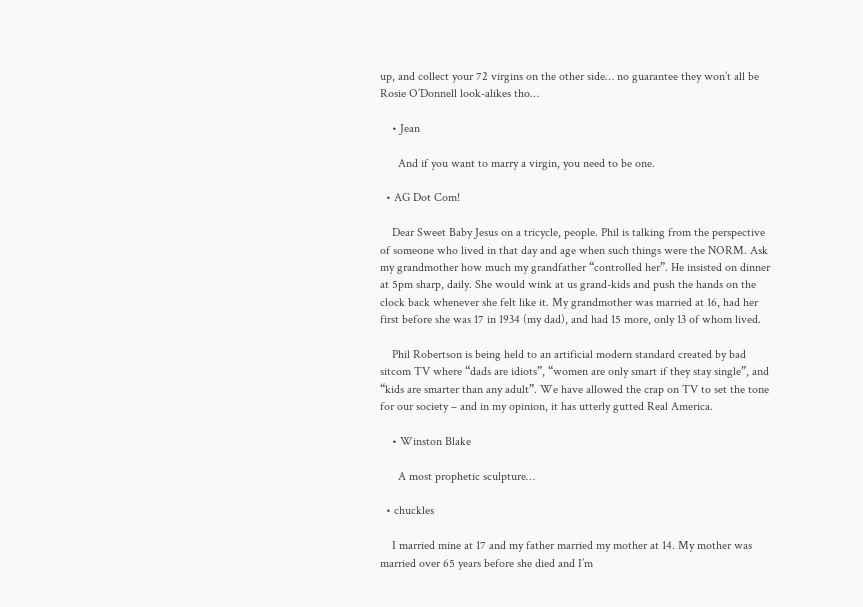up, and collect your 72 virgins on the other side… no guarantee they won’t all be Rosie O’Donnell look-alikes tho…

    • Jean

      And if you want to marry a virgin, you need to be one.

  • AG Dot Com!

    Dear Sweet Baby Jesus on a tricycle, people. Phil is talking from the perspective of someone who lived in that day and age when such things were the NORM. Ask my grandmother how much my grandfather “controlled her”. He insisted on dinner at 5pm sharp, daily. She would wink at us grand-kids and push the hands on the clock back whenever she felt like it. My grandmother was married at 16, had her first before she was 17 in 1934 (my dad), and had 15 more, only 13 of whom lived.

    Phil Robertson is being held to an artificial modern standard created by bad sitcom TV where “dads are idiots”, “women are only smart if they stay single”, and “kids are smarter than any adult”. We have allowed the crap on TV to set the tone for our society – and in my opinion, it has utterly gutted Real America.

    • Winston Blake

      A most prophetic sculpture…

  • chuckles

    I married mine at 17 and my father married my mother at 14. My mother was married over 65 years before she died and I’m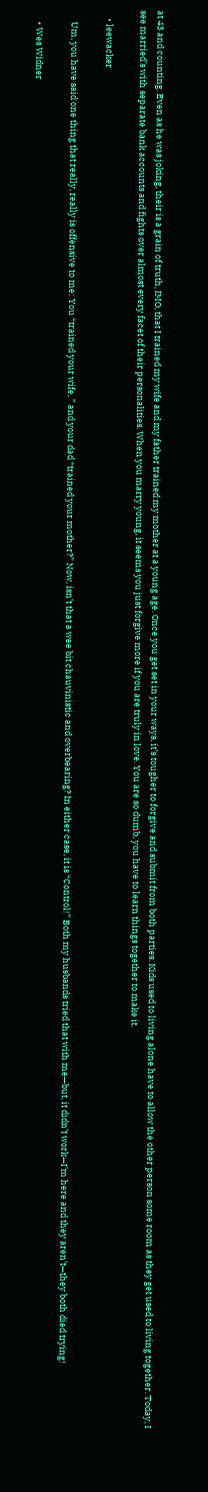at 43 and counting. Even as he was joking, their is a grain of truth, IMO, that I trained my wife and my father trained my mother at a young age. Once you get set in your ways, it’s tougher to forgive and submit from both parties. Kids used to living alone have to allow the other person some room as they get used to living together. Today, I see married’s with separate bank accounts and fights over almost every facet of their personalities. When you marry young, it seems you just forgive more if you are truly in love. You are so dumb, you have to learn things together to make it.

    • leewacker

      Um, you have said one thing that really, really is offensive to me: You “trained your wife, ” and your dad “trained your mother?” Now, isn’t that a wee bit chauvinistic and overbearing? In either case, it is “Control!” Both my husbands tried that with me—but, it didn’t work—I’m here and they aren’t—they both died trying!

      • Wes Widner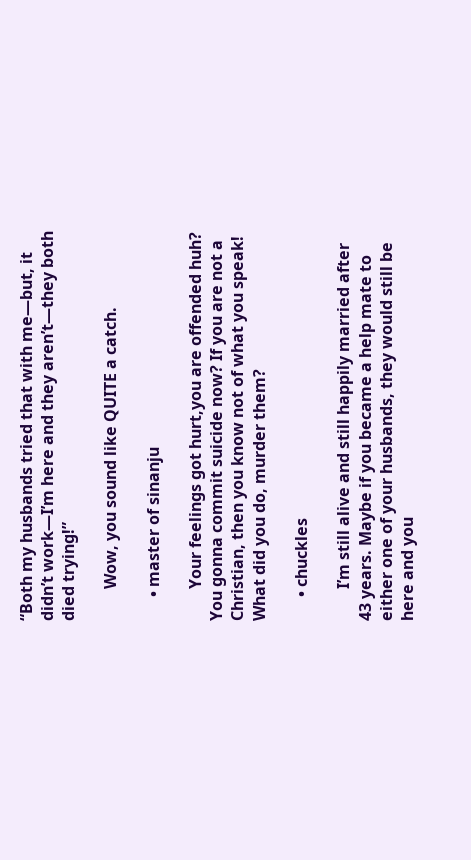“Both my husbands tried that with me—but, it didn’t work—I’m here and they aren’t—they both died trying!”

        Wow, you sound like QUITE a catch.

      • master of sinanju

        Your feelings got hurt,you are offended huh? You gonna commit suicide now? If you are not a Christian, then you know not of what you speak! What did you do, murder them?

      • chuckles

        I’m still alive and still happily married after 43 years. Maybe if you became a help mate to either one of your husbands, they would still be here and you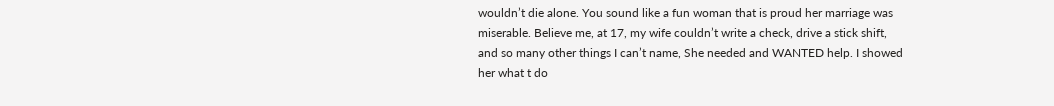wouldn’t die alone. You sound like a fun woman that is proud her marriage was miserable. Believe me, at 17, my wife couldn’t write a check, drive a stick shift, and so many other things I can’t name, She needed and WANTED help. I showed her what t do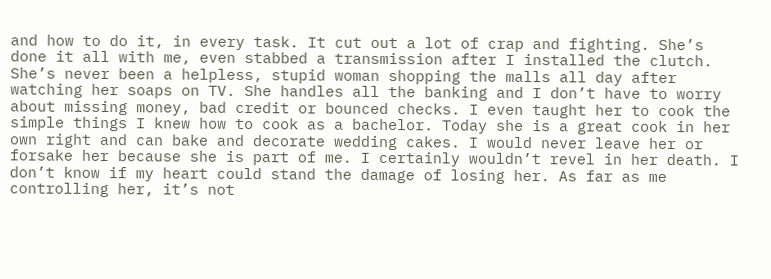and how to do it, in every task. It cut out a lot of crap and fighting. She’s done it all with me, even stabbed a transmission after I installed the clutch. She’s never been a helpless, stupid woman shopping the malls all day after watching her soaps on TV. She handles all the banking and I don’t have to worry about missing money, bad credit or bounced checks. I even taught her to cook the simple things I knew how to cook as a bachelor. Today she is a great cook in her own right and can bake and decorate wedding cakes. I would never leave her or forsake her because she is part of me. I certainly wouldn’t revel in her death. I don’t know if my heart could stand the damage of losing her. As far as me controlling her, it’s not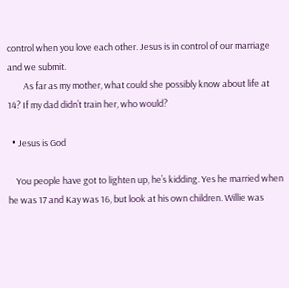control when you love each other. Jesus is in control of our marriage and we submit.
        As far as my mother, what could she possibly know about life at 14? If my dad didn’t train her, who would?

  • Jesus is God

    You people have got to lighten up, he’s kidding. Yes he married when he was 17 and Kay was 16, but look at his own children. Willie was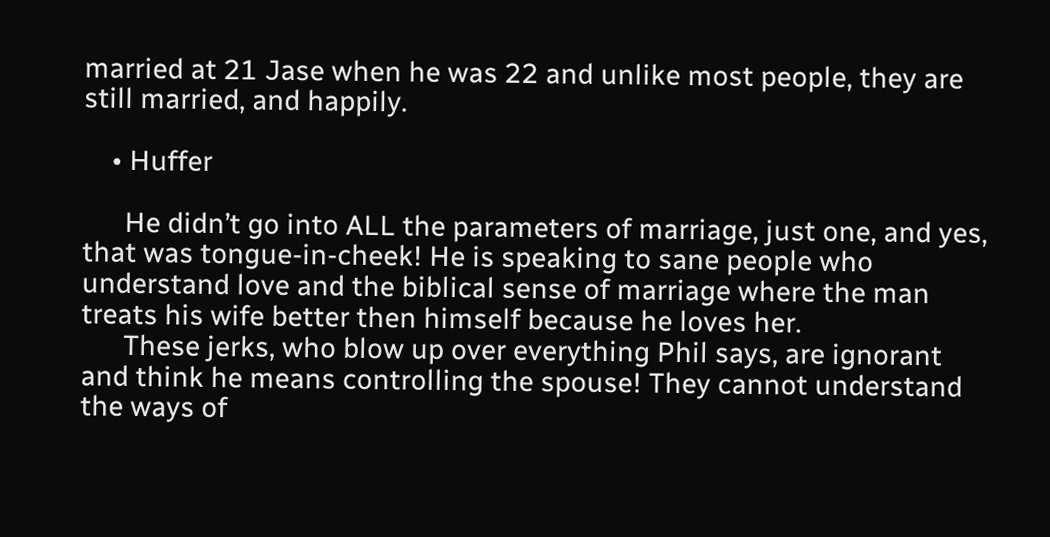married at 21 Jase when he was 22 and unlike most people, they are still married, and happily.

    • Huffer

      He didn’t go into ALL the parameters of marriage, just one, and yes, that was tongue-in-cheek! He is speaking to sane people who understand love and the biblical sense of marriage where the man treats his wife better then himself because he loves her.
      These jerks, who blow up over everything Phil says, are ignorant and think he means controlling the spouse! They cannot understand the ways of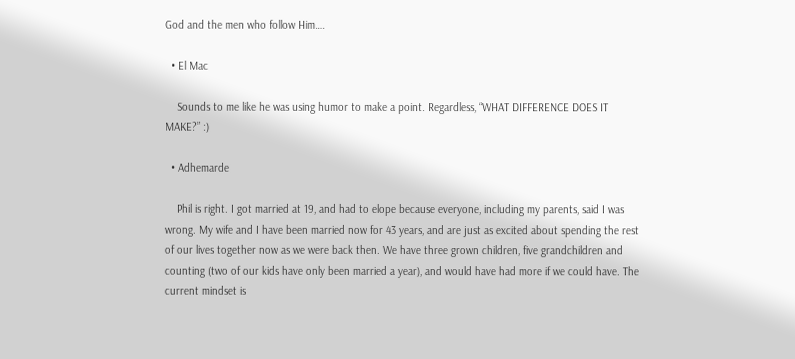God and the men who follow Him….

  • El Mac

    Sounds to me like he was using humor to make a point. Regardless, “WHAT DIFFERENCE DOES IT MAKE?” :)

  • Adhemarde

    Phil is right. I got married at 19, and had to elope because everyone, including my parents, said I was wrong. My wife and I have been married now for 43 years, and are just as excited about spending the rest of our lives together now as we were back then. We have three grown children, five grandchildren and counting (two of our kids have only been married a year), and would have had more if we could have. The current mindset is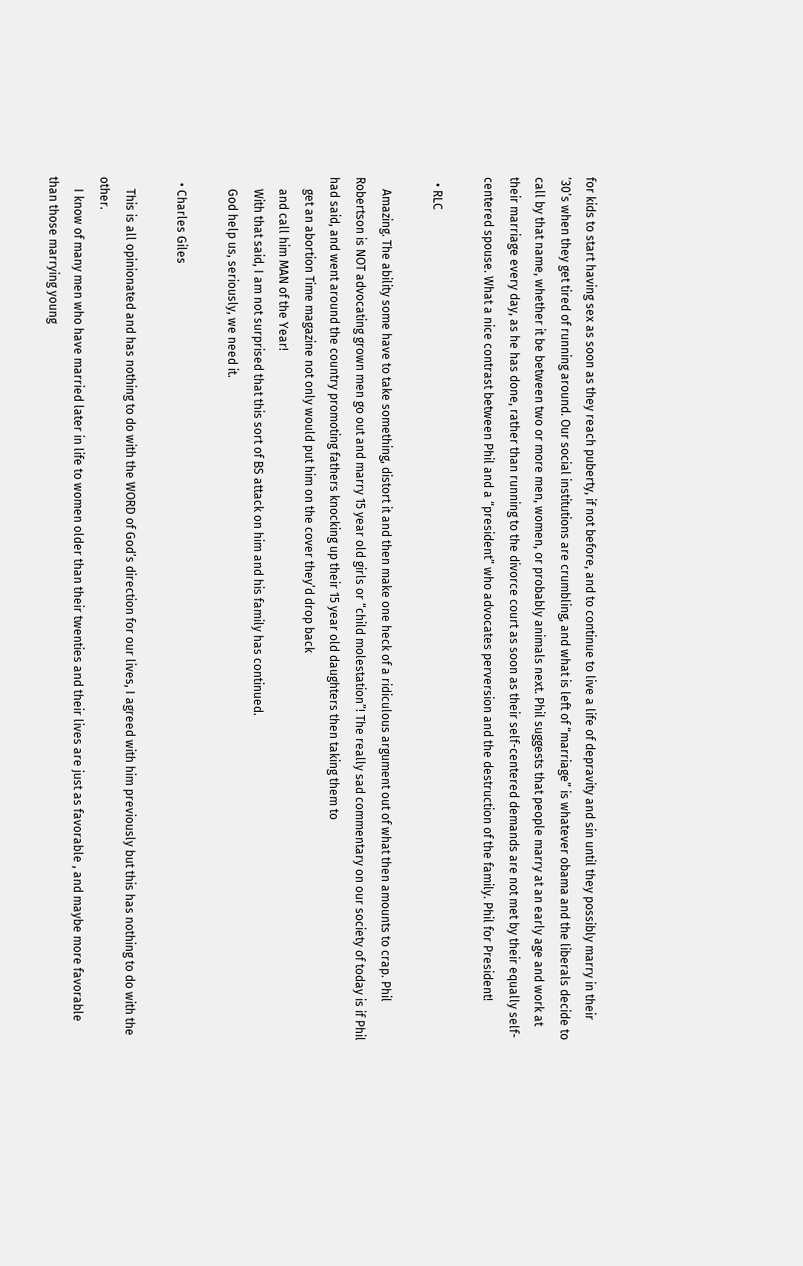for kids to start having sex as soon as they reach puberty, if not before, and to continue to live a life of depravity and sin until they possibly marry in their ’30’s when they get tired of running around. Our social institutions are crumbling, and what is left of “marriage” is whatever obama and the liberals decide to call by that name, whether it be between two or more men, women, or probably animals next. Phil suggests that people marry at an early age and work at their marriage every day, as he has done, rather than running to the divorce court as soon as their self-centered demands are not met by their equally self-centered spouse. What a nice contrast between Phil and a “president” who advocates perversion and the destruction of the family. Phil for President!

  • RLC

    Amazing. The ability some have to take something, distort it and then make one heck of a ridiculous argument out of what then amounts to crap. Phil Robertson is NOT advocating grown men go out and marry 15 year old girls or “child molestation”! The really sad commentary on our society of today is if Phil had said, and went around the country promoting fathers knocking up their 15 year old daughters then taking them to
    get an abortion Time magazine not only would put him on the cover they’d drop back
    and call him MAN of the Year!
    With that said, I am not surprised that this sort of BS attack on him and his family has continued.
    God help us, seriously, we need it.

  • Charles Giles

    This is all opinionated and has nothing to do with the WORD of God’s direction for our lives, I agreed with him previously but this has nothing to do with the other.
    I know of many men who have married later in life to women older than their twenties and their lives are just as favorable , and maybe more favorable than those marrying young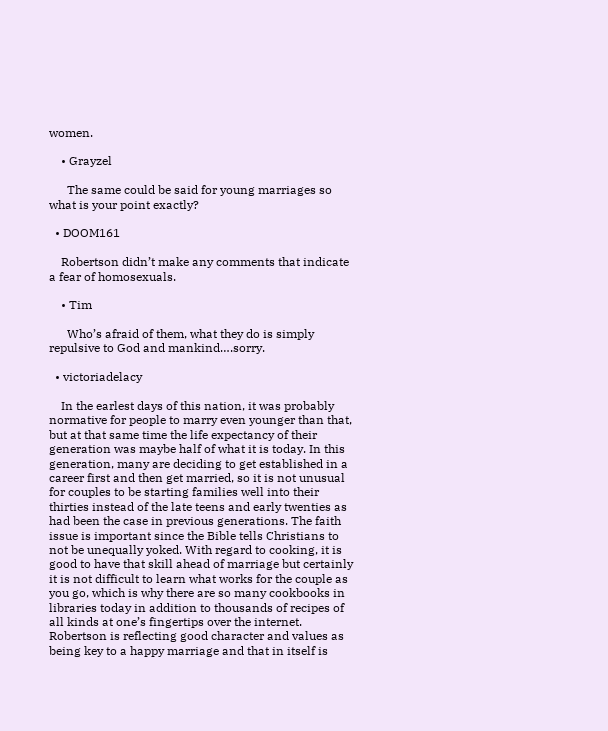women.

    • Grayzel

      The same could be said for young marriages so what is your point exactly?

  • DOOM161

    Robertson didn’t make any comments that indicate a fear of homosexuals.

    • Tim

      Who’s afraid of them, what they do is simply repulsive to God and mankind….sorry.

  • victoriadelacy

    In the earlest days of this nation, it was probably normative for people to marry even younger than that, but at that same time the life expectancy of their generation was maybe half of what it is today. In this generation, many are deciding to get established in a career first and then get married, so it is not unusual for couples to be starting families well into their thirties instead of the late teens and early twenties as had been the case in previous generations. The faith issue is important since the Bible tells Christians to not be unequally yoked. With regard to cooking, it is good to have that skill ahead of marriage but certainly it is not difficult to learn what works for the couple as you go, which is why there are so many cookbooks in libraries today in addition to thousands of recipes of all kinds at one’s fingertips over the internet. Robertson is reflecting good character and values as being key to a happy marriage and that in itself is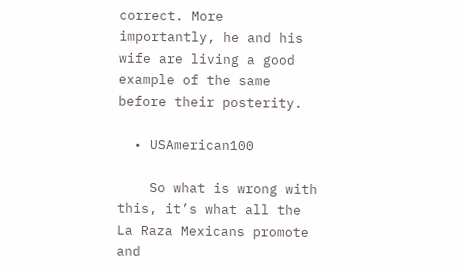correct. More importantly, he and his wife are living a good example of the same before their posterity.

  • USAmerican100

    So what is wrong with this, it’s what all the La Raza Mexicans promote and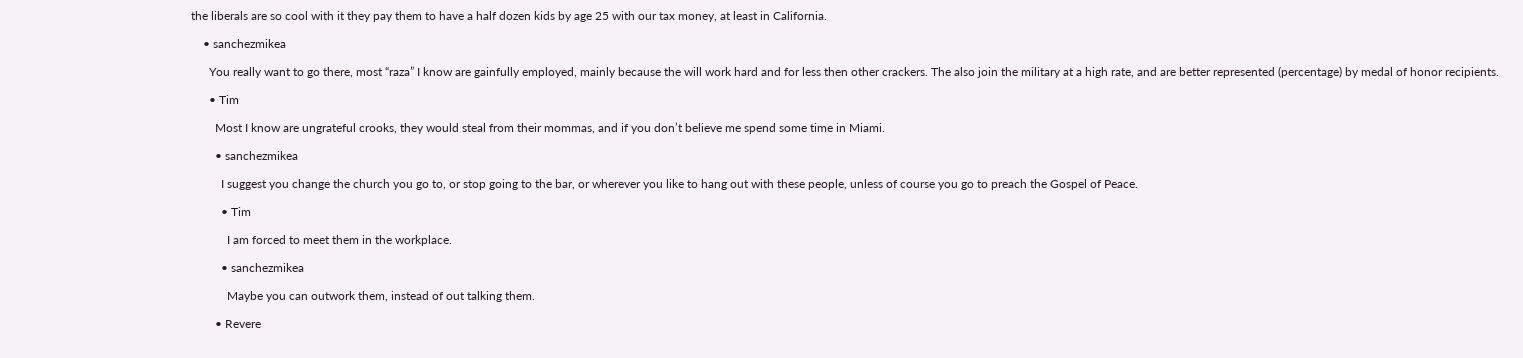the liberals are so cool with it they pay them to have a half dozen kids by age 25 with our tax money, at least in California.

    • sanchezmikea

      You really want to go there, most “raza” I know are gainfully employed, mainly because the will work hard and for less then other crackers. The also join the military at a high rate, and are better represented (percentage) by medal of honor recipients.

      • Tim

        Most I know are ungrateful crooks, they would steal from their mommas, and if you don’t believe me spend some time in Miami.

        • sanchezmikea

          I suggest you change the church you go to, or stop going to the bar, or wherever you like to hang out with these people, unless of course you go to preach the Gospel of Peace.

          • Tim

            I am forced to meet them in the workplace.

          • sanchezmikea

            Maybe you can outwork them, instead of out talking them.

        • Revere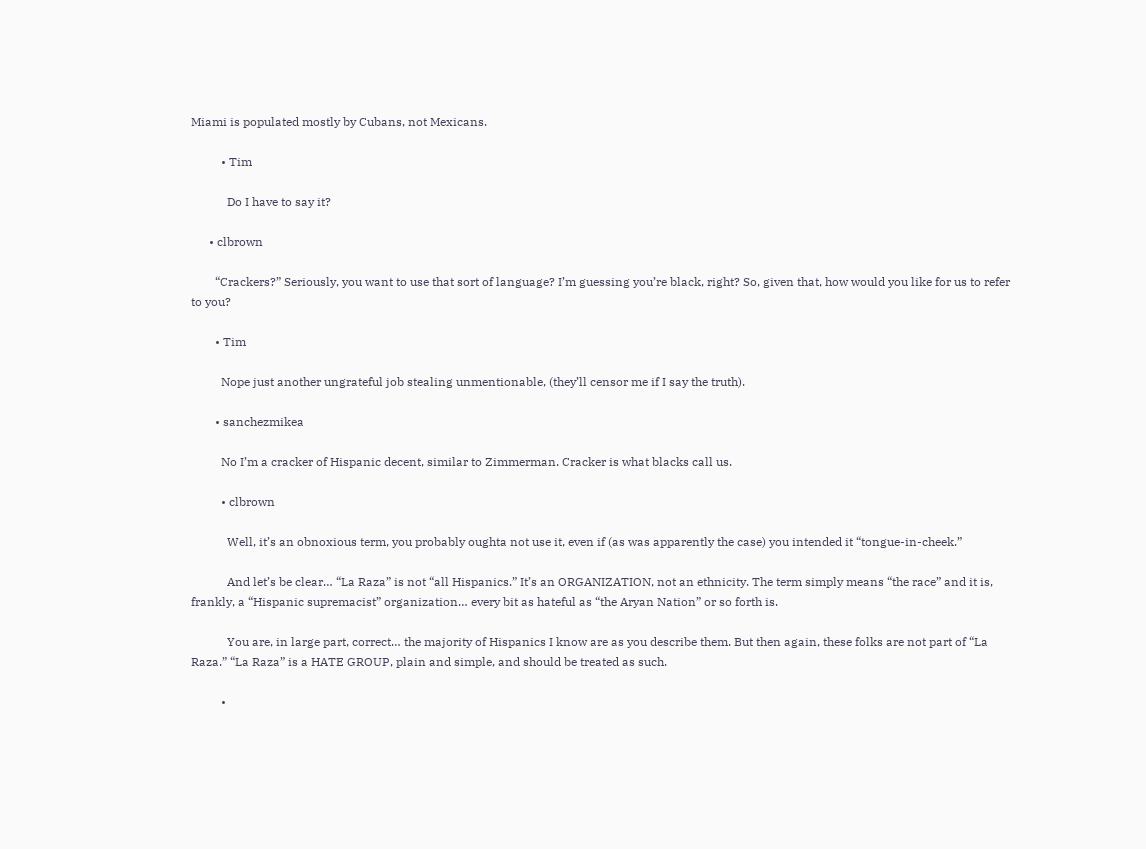Miami is populated mostly by Cubans, not Mexicans.

          • Tim

            Do I have to say it?

      • clbrown

        “Crackers?” Seriously, you want to use that sort of language? I’m guessing you’re black, right? So, given that, how would you like for us to refer to you?

        • Tim

          Nope just another ungrateful job stealing unmentionable, (they’ll censor me if I say the truth).

        • sanchezmikea

          No I’m a cracker of Hispanic decent, similar to Zimmerman. Cracker is what blacks call us.

          • clbrown

            Well, it’s an obnoxious term, you probably oughta not use it, even if (as was apparently the case) you intended it “tongue-in-cheek.”

            And let’s be clear… “La Raza” is not “all Hispanics.” It’s an ORGANIZATION, not an ethnicity. The term simply means “the race” and it is, frankly, a “Hispanic supremacist” organization… every bit as hateful as “the Aryan Nation” or so forth is.

            You are, in large part, correct… the majority of Hispanics I know are as you describe them. But then again, these folks are not part of “La Raza.” “La Raza” is a HATE GROUP, plain and simple, and should be treated as such.

          •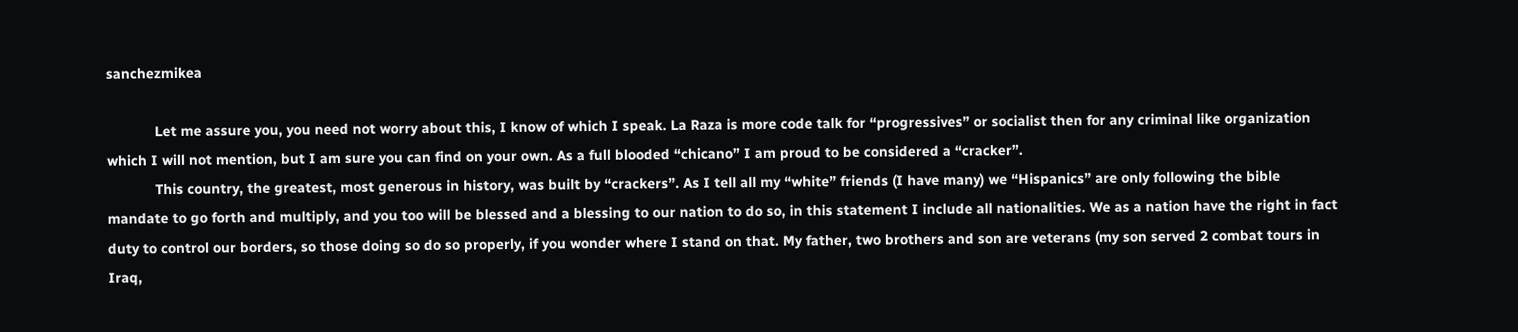sanchezmikea

            Let me assure you, you need not worry about this, I know of which I speak. La Raza is more code talk for “progressives” or socialist then for any criminal like organization which I will not mention, but I am sure you can find on your own. As a full blooded “chicano” I am proud to be considered a “cracker”.
            This country, the greatest, most generous in history, was built by “crackers”. As I tell all my “white” friends (I have many) we “Hispanics” are only following the bible mandate to go forth and multiply, and you too will be blessed and a blessing to our nation to do so, in this statement I include all nationalities. We as a nation have the right in fact duty to control our borders, so those doing so do so properly, if you wonder where I stand on that. My father, two brothers and son are veterans (my son served 2 combat tours in Iraq,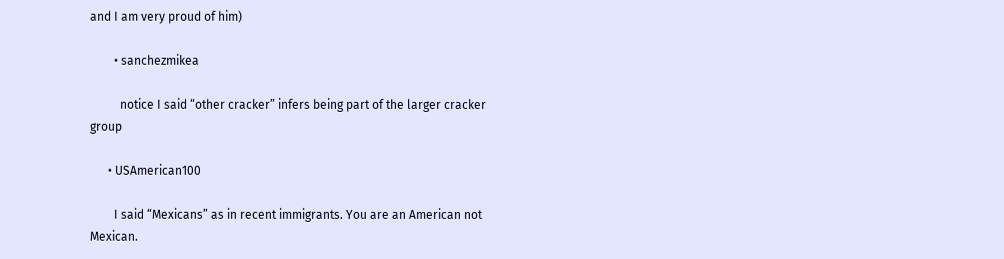and I am very proud of him)

        • sanchezmikea

          notice I said “other cracker” infers being part of the larger cracker group

      • USAmerican100

        I said “Mexicans” as in recent immigrants. You are an American not Mexican.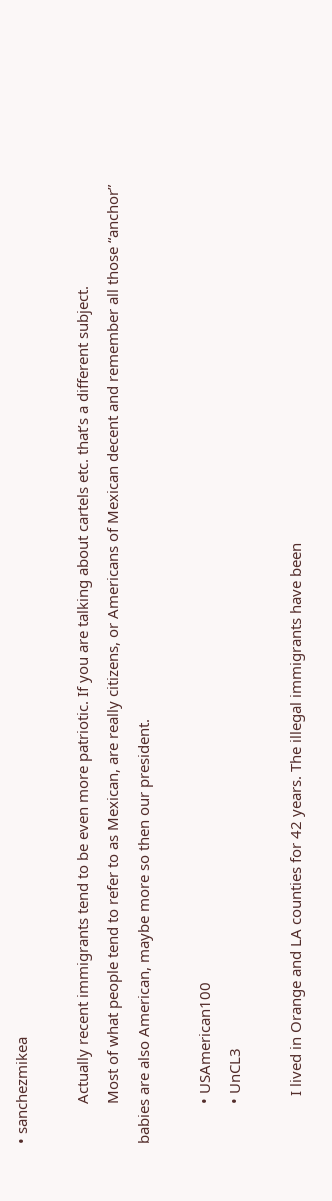• sanchezmikea

          Actually recent immigrants tend to be even more patriotic. If you are talking about cartels etc. that’s a different subject.
          Most of what people tend to refer to as Mexican, are really citizens, or Americans of Mexican decent and remember all those “anchor” babies are also American, maybe more so then our president.

          • USAmerican100
          • UnCL3

            I lived in Orange and LA counties for 42 years. The illegal immigrants have been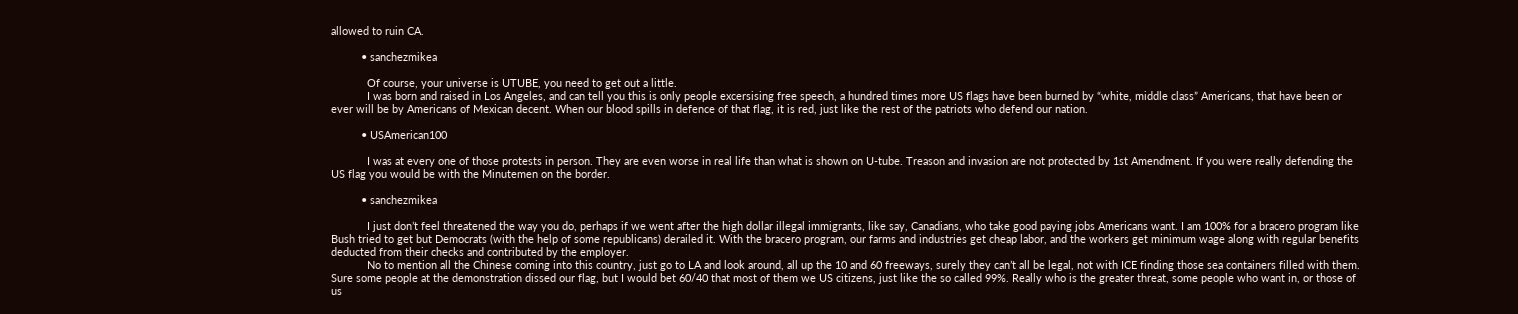allowed to ruin CA.

          • sanchezmikea

            Of course, your universe is UTUBE, you need to get out a little.
            I was born and raised in Los Angeles, and can tell you this is only people excersising free speech, a hundred times more US flags have been burned by “white, middle class” Americans, that have been or ever will be by Americans of Mexican decent. When our blood spills in defence of that flag, it is red, just like the rest of the patriots who defend our nation.

          • USAmerican100

            I was at every one of those protests in person. They are even worse in real life than what is shown on U-tube. Treason and invasion are not protected by 1st Amendment. If you were really defending the US flag you would be with the Minutemen on the border.

          • sanchezmikea

            I just don’t feel threatened the way you do, perhaps if we went after the high dollar illegal immigrants, like say, Canadians, who take good paying jobs Americans want. I am 100% for a bracero program like Bush tried to get but Democrats (with the help of some republicans) derailed it. With the bracero program, our farms and industries get cheap labor, and the workers get minimum wage along with regular benefits deducted from their checks and contributed by the employer.
            No to mention all the Chinese coming into this country, just go to LA and look around, all up the 10 and 60 freeways, surely they can’t all be legal, not with ICE finding those sea containers filled with them. Sure some people at the demonstration dissed our flag, but I would bet 60/40 that most of them we US citizens, just like the so called 99%. Really who is the greater threat, some people who want in, or those of us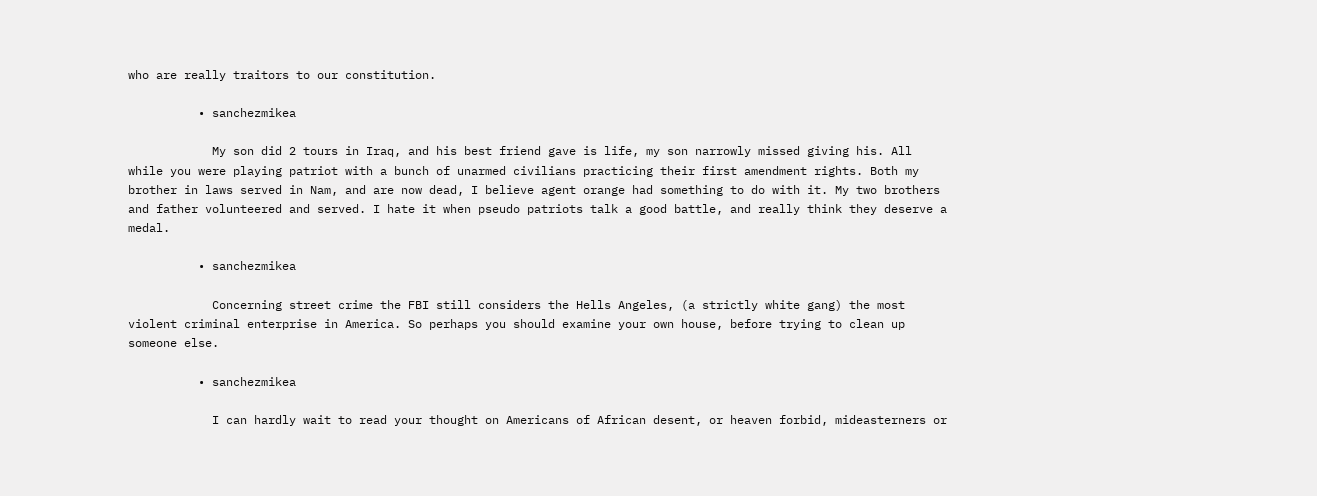who are really traitors to our constitution.

          • sanchezmikea

            My son did 2 tours in Iraq, and his best friend gave is life, my son narrowly missed giving his. All while you were playing patriot with a bunch of unarmed civilians practicing their first amendment rights. Both my brother in laws served in Nam, and are now dead, I believe agent orange had something to do with it. My two brothers and father volunteered and served. I hate it when pseudo patriots talk a good battle, and really think they deserve a medal.

          • sanchezmikea

            Concerning street crime the FBI still considers the Hells Angeles, (a strictly white gang) the most violent criminal enterprise in America. So perhaps you should examine your own house, before trying to clean up someone else.

          • sanchezmikea

            I can hardly wait to read your thought on Americans of African desent, or heaven forbid, mideasterners or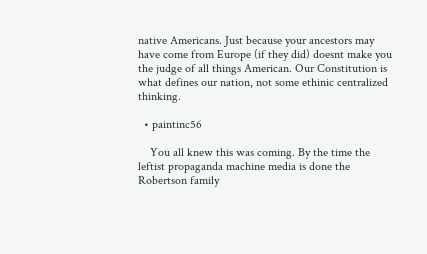native Americans. Just because your ancestors may have come from Europe (if they did) doesnt make you the judge of all things American. Our Constitution is what defines our nation, not some ethinic centralized thinking.

  • paintinc56

    You all knew this was coming. By the time the leftist propaganda machine media is done the Robertson family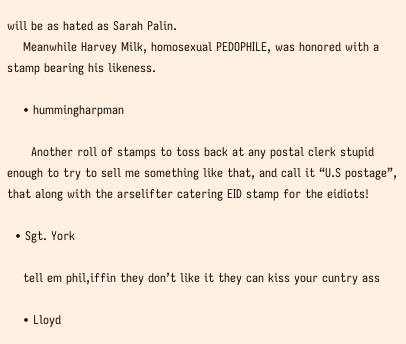will be as hated as Sarah Palin.
    Meanwhile Harvey Milk, homosexual PEDOPHILE, was honored with a stamp bearing his likeness.

    • hummingharpman

      Another roll of stamps to toss back at any postal clerk stupid enough to try to sell me something like that, and call it “U.S postage”, that along with the arselifter catering EID stamp for the eidiots!

  • Sgt. York

    tell em phil,iffin they don’t like it they can kiss your cuntry ass

    • Lloyd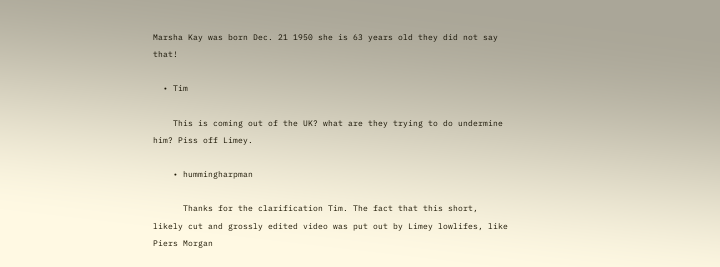Marsha Kay was born Dec. 21 1950 she is 63 years old they did not say that!

  • Tim

    This is coming out of the UK? what are they trying to do undermine him? Piss off Limey.

    • hummingharpman

      Thanks for the clarification Tim. The fact that this short, likely cut and grossly edited video was put out by Limey lowlifes, like Piers Morgan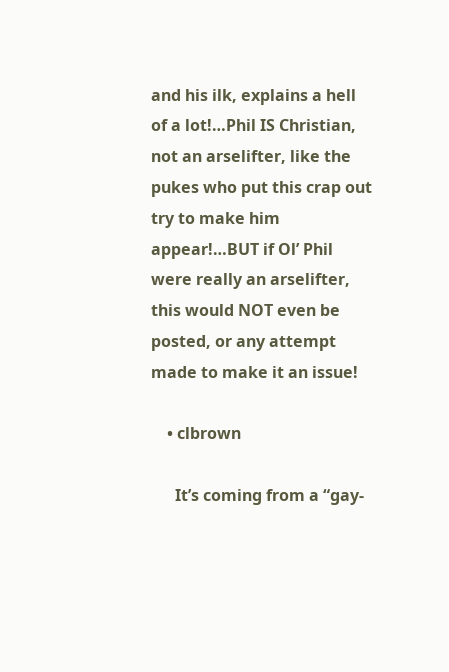and his ilk, explains a hell of a lot!…Phil IS Christian, not an arselifter, like the pukes who put this crap out try to make him appear!…BUT if Ol’ Phil were really an arselifter, this would NOT even be posted, or any attempt made to make it an issue!

    • clbrown

      It’s coming from a “gay-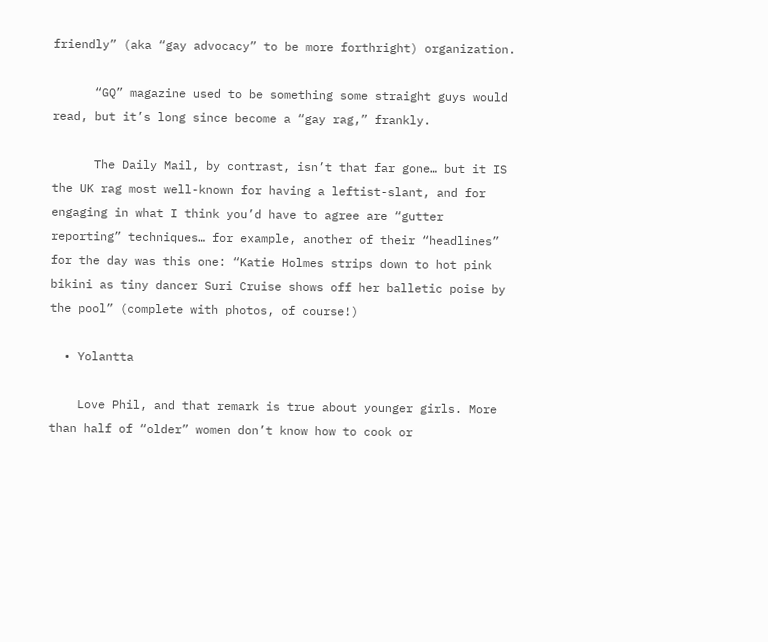friendly” (aka “gay advocacy” to be more forthright) organization.

      “GQ” magazine used to be something some straight guys would read, but it’s long since become a “gay rag,” frankly.

      The Daily Mail, by contrast, isn’t that far gone… but it IS the UK rag most well-known for having a leftist-slant, and for engaging in what I think you’d have to agree are “gutter reporting” techniques… for example, another of their “headlines” for the day was this one: “Katie Holmes strips down to hot pink bikini as tiny dancer Suri Cruise shows off her balletic poise by the pool” (complete with photos, of course!)

  • Yolantta

    Love Phil, and that remark is true about younger girls. More than half of “older” women don’t know how to cook or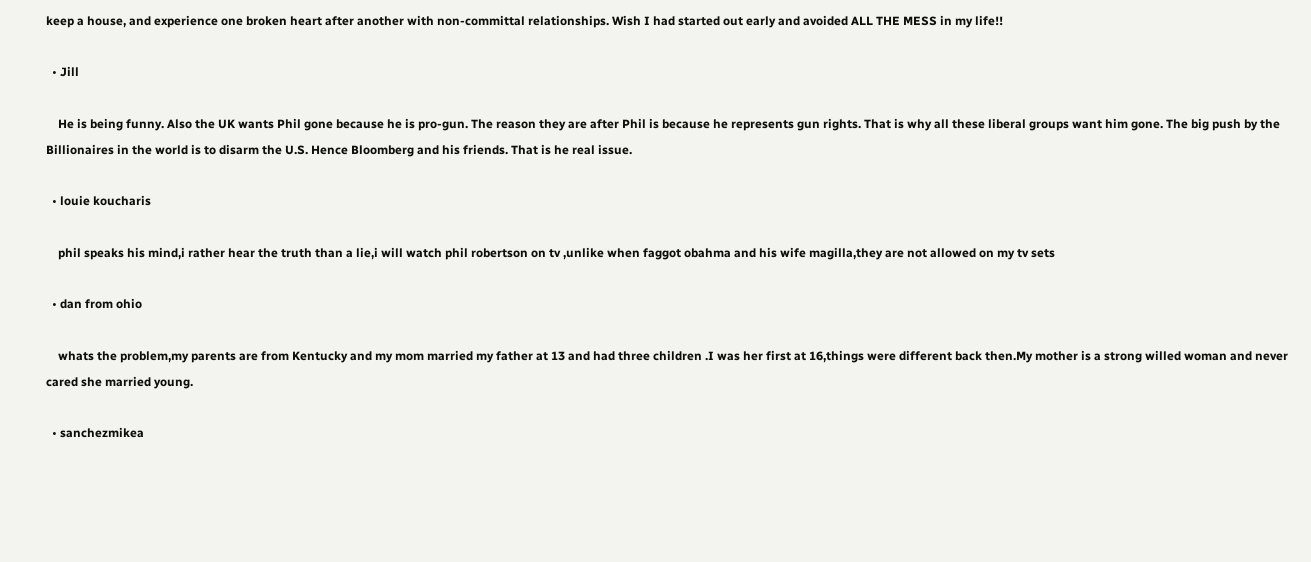keep a house, and experience one broken heart after another with non-committal relationships. Wish I had started out early and avoided ALL THE MESS in my life!!

  • Jill

    He is being funny. Also the UK wants Phil gone because he is pro-gun. The reason they are after Phil is because he represents gun rights. That is why all these liberal groups want him gone. The big push by the Billionaires in the world is to disarm the U.S. Hence Bloomberg and his friends. That is he real issue.

  • louie koucharis

    phil speaks his mind,i rather hear the truth than a lie,i will watch phil robertson on tv ,unlike when faggot obahma and his wife magilla,they are not allowed on my tv sets

  • dan from ohio

    whats the problem,my parents are from Kentucky and my mom married my father at 13 and had three children .I was her first at 16,things were different back then.My mother is a strong willed woman and never cared she married young.

  • sanchezmikea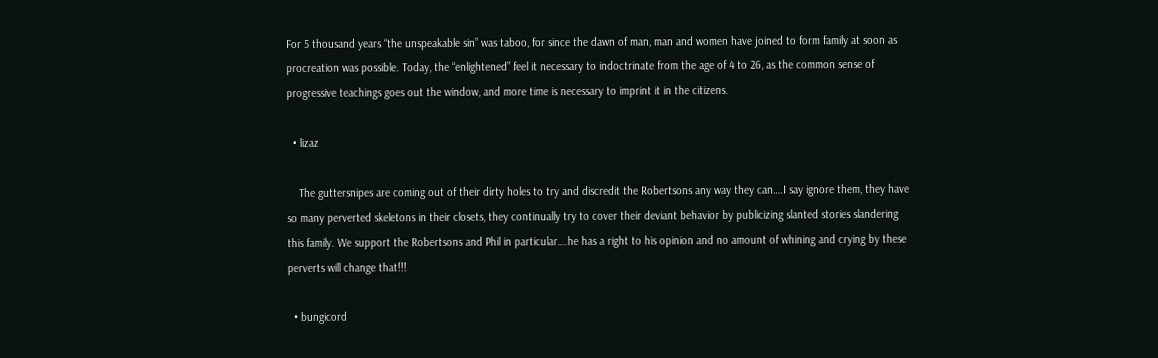For 5 thousand years “the unspeakable sin” was taboo, for since the dawn of man, man and women have joined to form family at soon as procreation was possible. Today, the “enlightened” feel it necessary to indoctrinate from the age of 4 to 26, as the common sense of progressive teachings goes out the window, and more time is necessary to imprint it in the citizens.

  • lizaz

    The guttersnipes are coming out of their dirty holes to try and discredit the Robertsons any way they can….I say ignore them, they have so many perverted skeletons in their closets, they continually try to cover their deviant behavior by publicizing slanted stories slandering this family. We support the Robertsons and Phil in particular….he has a right to his opinion and no amount of whining and crying by these perverts will change that!!!

  • bungicord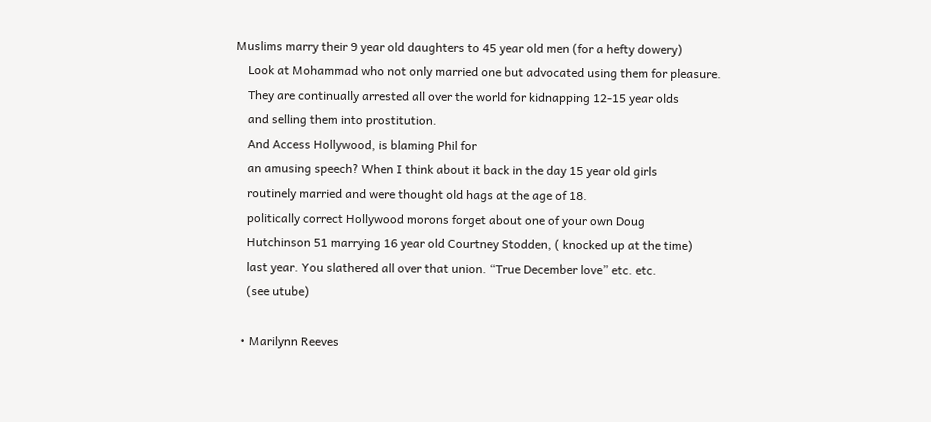Muslims marry their 9 year old daughters to 45 year old men (for a hefty dowery)
    Look at Mohammad who not only married one but advocated using them for pleasure.
    They are continually arrested all over the world for kidnapping 12-15 year olds
    and selling them into prostitution.
    And Access Hollywood, is blaming Phil for
    an amusing speech? When I think about it back in the day 15 year old girls
    routinely married and were thought old hags at the age of 18.
    politically correct Hollywood morons forget about one of your own Doug
    Hutchinson 51 marrying 16 year old Courtney Stodden, ( knocked up at the time)
    last year. You slathered all over that union. “True December love” etc. etc.
    (see utube)

  • Marilynn Reeves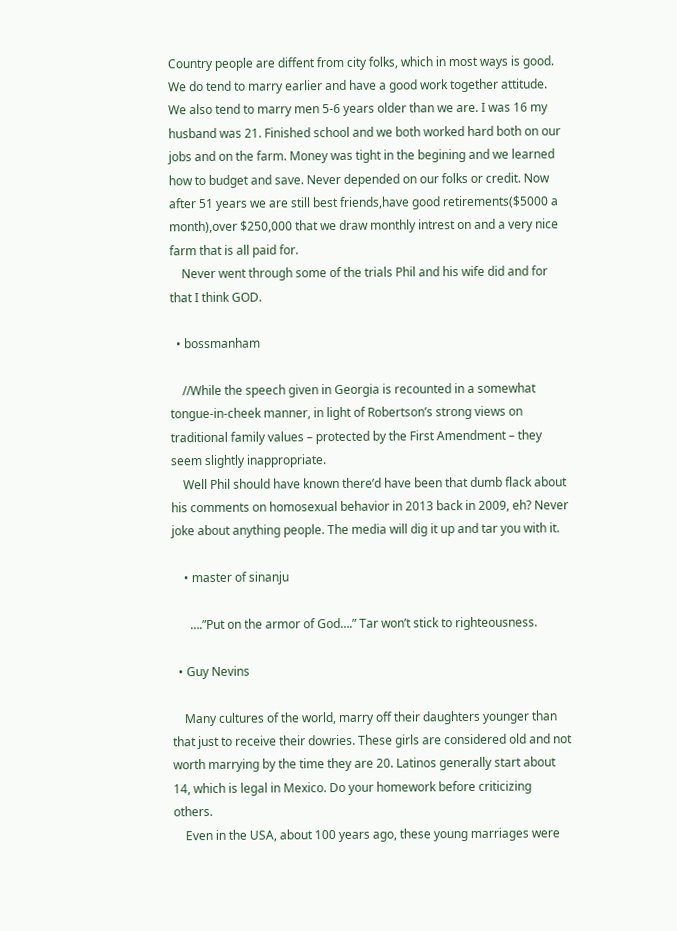Country people are diffent from city folks, which in most ways is good. We do tend to marry earlier and have a good work together attitude. We also tend to marry men 5-6 years older than we are. I was 16 my husband was 21. Finished school and we both worked hard both on our jobs and on the farm. Money was tight in the begining and we learned how to budget and save. Never depended on our folks or credit. Now after 51 years we are still best friends,have good retirements($5000 a month),over $250,000 that we draw monthly intrest on and a very nice farm that is all paid for.
    Never went through some of the trials Phil and his wife did and for that I think GOD.

  • bossmanham

    //While the speech given in Georgia is recounted in a somewhat tongue-in-cheek manner, in light of Robertson’s strong views on traditional family values – protected by the First Amendment – they seem slightly inappropriate.
    Well Phil should have known there’d have been that dumb flack about his comments on homosexual behavior in 2013 back in 2009, eh? Never joke about anything people. The media will dig it up and tar you with it.

    • master of sinanju

      ….”Put on the armor of God….” Tar won’t stick to righteousness.

  • Guy Nevins

    Many cultures of the world, marry off their daughters younger than that just to receive their dowries. These girls are considered old and not worth marrying by the time they are 20. Latinos generally start about 14, which is legal in Mexico. Do your homework before criticizing others.
    Even in the USA, about 100 years ago, these young marriages were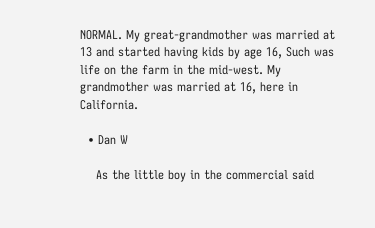NORMAL. My great-grandmother was married at 13 and started having kids by age 16, Such was life on the farm in the mid-west. My grandmother was married at 16, here in California.

  • Dan W

    As the little boy in the commercial said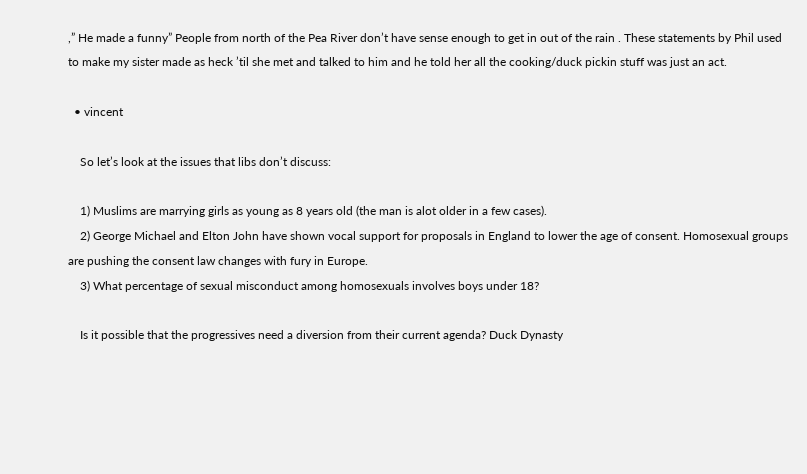,” He made a funny” People from north of the Pea River don’t have sense enough to get in out of the rain . These statements by Phil used to make my sister made as heck ’til she met and talked to him and he told her all the cooking/duck pickin stuff was just an act.

  • vincent

    So let’s look at the issues that libs don’t discuss:

    1) Muslims are marrying girls as young as 8 years old (the man is alot older in a few cases).
    2) George Michael and Elton John have shown vocal support for proposals in England to lower the age of consent. Homosexual groups are pushing the consent law changes with fury in Europe.
    3) What percentage of sexual misconduct among homosexuals involves boys under 18?

    Is it possible that the progressives need a diversion from their current agenda? Duck Dynasty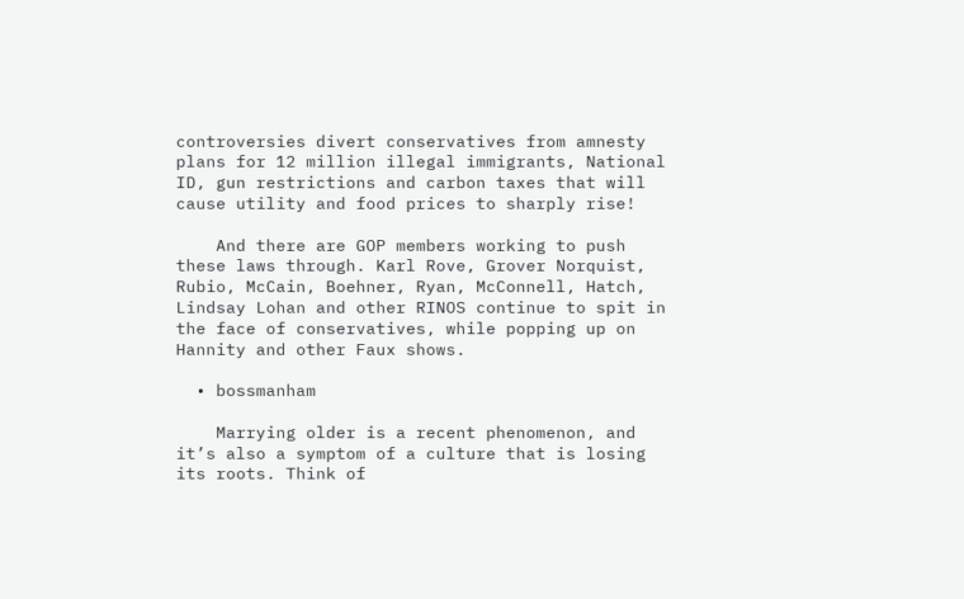controversies divert conservatives from amnesty plans for 12 million illegal immigrants, National ID, gun restrictions and carbon taxes that will cause utility and food prices to sharply rise!

    And there are GOP members working to push these laws through. Karl Rove, Grover Norquist, Rubio, McCain, Boehner, Ryan, McConnell, Hatch, Lindsay Lohan and other RINOS continue to spit in the face of conservatives, while popping up on Hannity and other Faux shows.

  • bossmanham

    Marrying older is a recent phenomenon, and it’s also a symptom of a culture that is losing its roots. Think of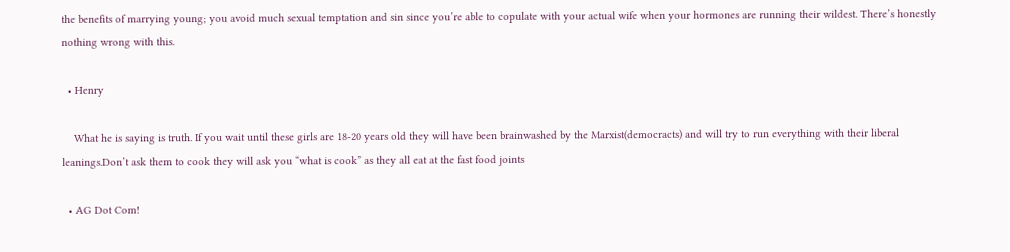the benefits of marrying young; you avoid much sexual temptation and sin since you’re able to copulate with your actual wife when your hormones are running their wildest. There’s honestly nothing wrong with this.

  • Henry

    What he is saying is truth. If you wait until these girls are 18-20 years old they will have been brainwashed by the Marxist(democracts) and will try to run everything with their liberal leanings.Don’t ask them to cook they will ask you “what is cook” as they all eat at the fast food joints

  • AG Dot Com!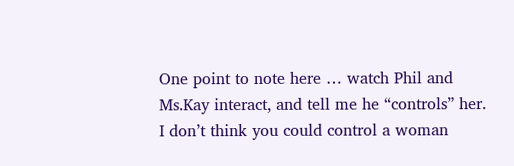One point to note here … watch Phil and Ms.Kay interact, and tell me he “controls” her. I don’t think you could control a woman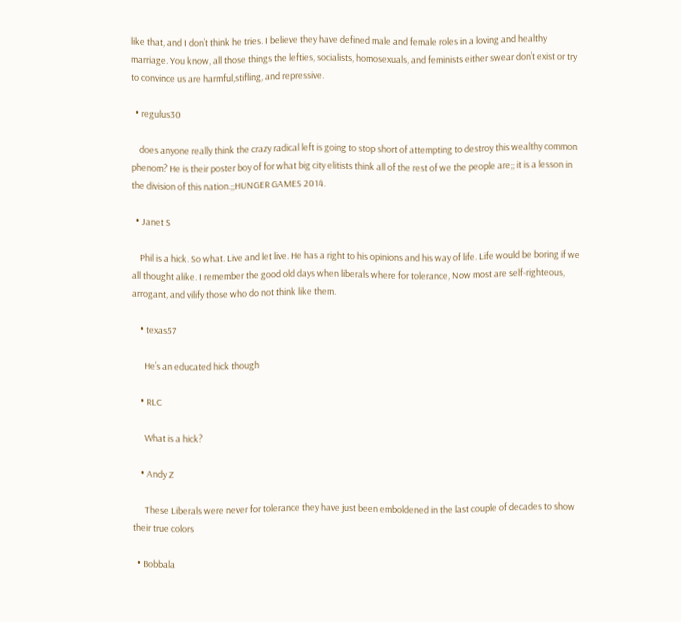like that, and I don’t think he tries. I believe they have defined male and female roles in a loving and healthy marriage. You know, all those things the lefties, socialists, homosexuals, and feminists either swear don’t exist or try to convince us are harmful,stifling, and repressive.

  • regulus30

    does anyone really think the crazy radical left is going to stop short of attempting to destroy this wealthy common phenom? He is their poster boy of for what big city elitists think all of the rest of we the people are;; it is a lesson in the division of this nation.;;HUNGER GAMES 2014.

  • Janet S

    Phil is a hick. So what. Live and let live. He has a right to his opinions and his way of life. Life would be boring if we all thought alike. I remember the good old days when liberals where for tolerance, Now most are self-righteous, arrogant, and vilify those who do not think like them.

    • texas57

      He’s an educated hick though

    • RLC

      What is a hick?

    • Andy Z

      These Liberals were never for tolerance they have just been emboldened in the last couple of decades to show their true colors

  • Bobbala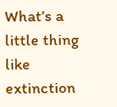What’s a little thing like extinction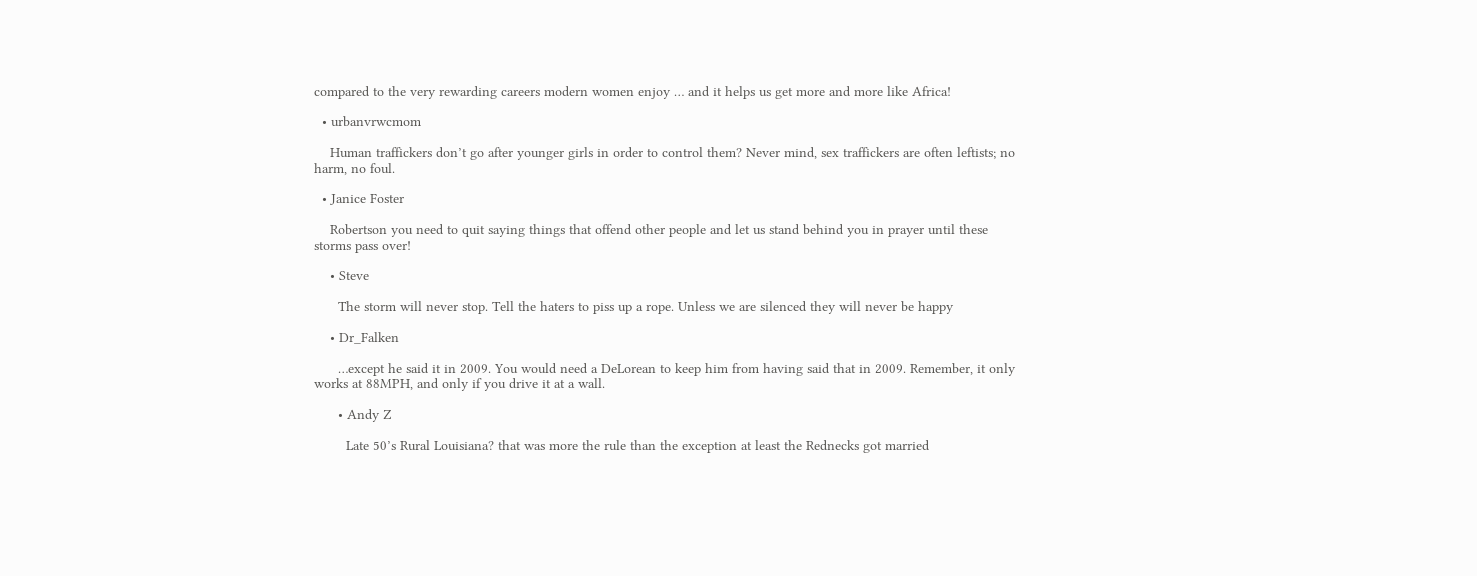compared to the very rewarding careers modern women enjoy … and it helps us get more and more like Africa!

  • urbanvrwcmom

    Human traffickers don’t go after younger girls in order to control them? Never mind, sex traffickers are often leftists; no harm, no foul.

  • Janice Foster

    Robertson you need to quit saying things that offend other people and let us stand behind you in prayer until these storms pass over!

    • Steve

      The storm will never stop. Tell the haters to piss up a rope. Unless we are silenced they will never be happy

    • Dr_Falken

      …except he said it in 2009. You would need a DeLorean to keep him from having said that in 2009. Remember, it only works at 88MPH, and only if you drive it at a wall.

      • Andy Z

        Late 50’s Rural Louisiana? that was more the rule than the exception at least the Rednecks got married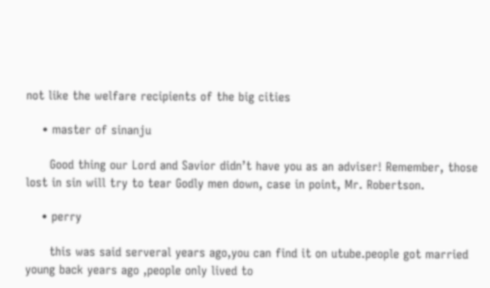not like the welfare recipients of the big cities

    • master of sinanju

      Good thing our Lord and Savior didn’t have you as an adviser! Remember, those lost in sin will try to tear Godly men down, case in point, Mr. Robertson.

    • perry

      this was said serveral years ago,you can find it on utube.people got married young back years ago ,people only lived to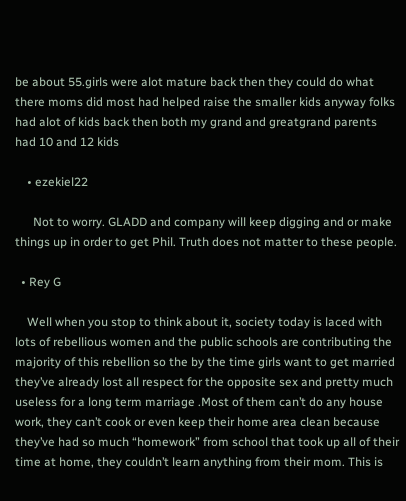be about 55.girls were alot mature back then they could do what there moms did most had helped raise the smaller kids anyway folks had alot of kids back then both my grand and greatgrand parents had 10 and 12 kids

    • ezekiel22

      Not to worry. GLADD and company will keep digging and or make things up in order to get Phil. Truth does not matter to these people.

  • Rey G

    Well when you stop to think about it, society today is laced with lots of rebellious women and the public schools are contributing the majority of this rebellion so the by the time girls want to get married they’ve already lost all respect for the opposite sex and pretty much useless for a long term marriage .Most of them can’t do any house work, they can’t cook or even keep their home area clean because they’ve had so much “homework” from school that took up all of their time at home, they couldn’t learn anything from their mom. This is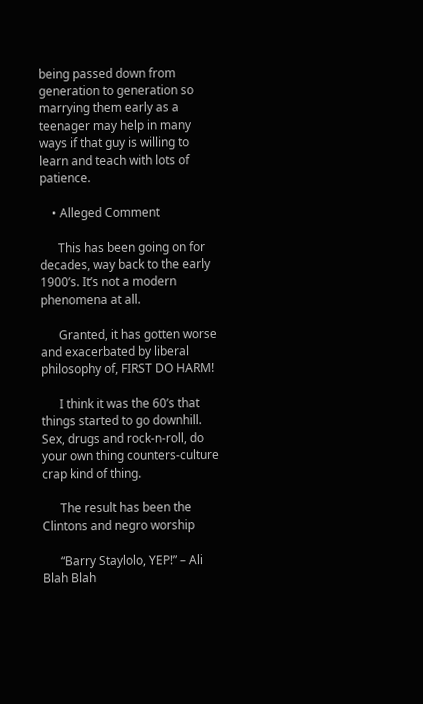being passed down from generation to generation so marrying them early as a teenager may help in many ways if that guy is willing to learn and teach with lots of patience.

    • Alleged Comment

      This has been going on for decades, way back to the early 1900’s. It’s not a modern phenomena at all.

      Granted, it has gotten worse and exacerbated by liberal philosophy of, FIRST DO HARM!

      I think it was the 60’s that things started to go downhill. Sex, drugs and rock-n-roll, do your own thing counters-culture crap kind of thing.

      The result has been the Clintons and negro worship

      “Barry Staylolo, YEP!” – Ali Blah Blah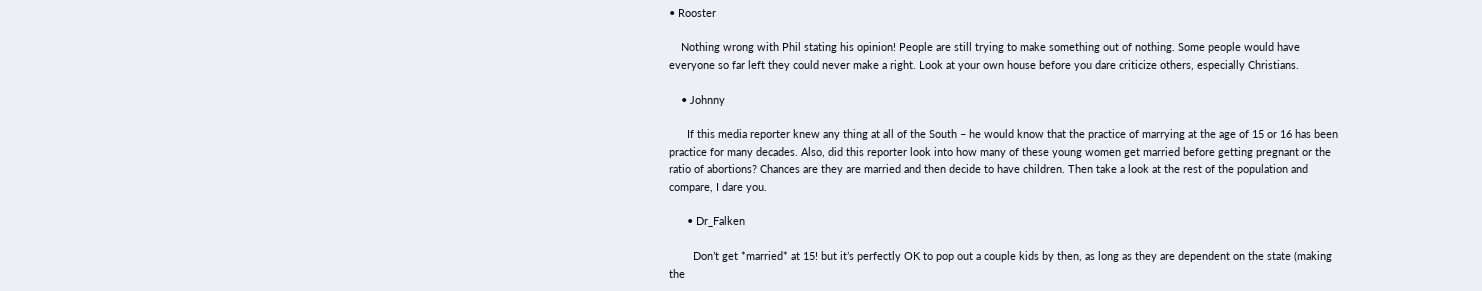• Rooster

    Nothing wrong with Phil stating his opinion! People are still trying to make something out of nothing. Some people would have everyone so far left they could never make a right. Look at your own house before you dare criticize others, especially Christians.

    • Johnny

      If this media reporter knew any thing at all of the South – he would know that the practice of marrying at the age of 15 or 16 has been practice for many decades. Also, did this reporter look into how many of these young women get married before getting pregnant or the ratio of abortions? Chances are they are married and then decide to have children. Then take a look at the rest of the population and compare, I dare you.

      • Dr_Falken

        Don’t get *married* at 15! but it’s perfectly OK to pop out a couple kids by then, as long as they are dependent on the state (making the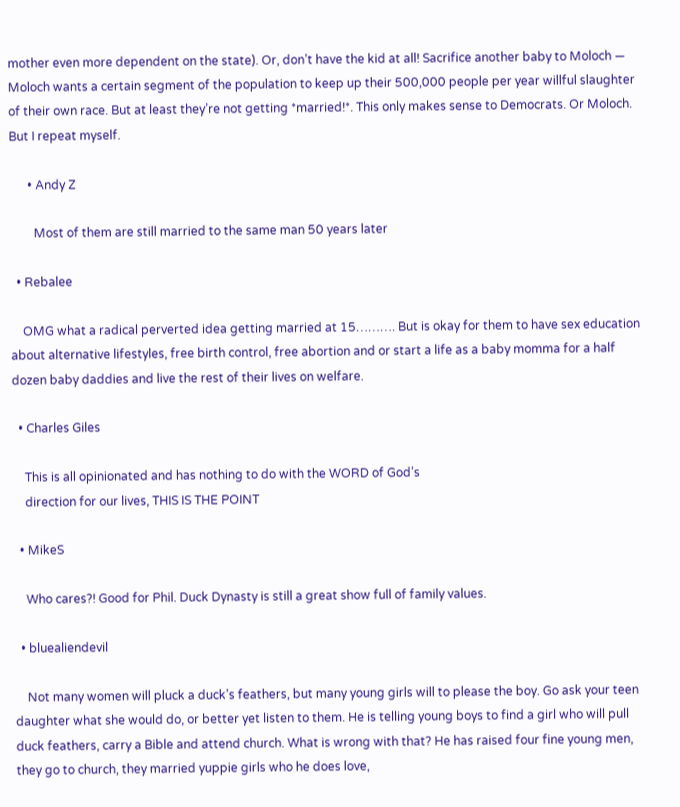mother even more dependent on the state). Or, don’t have the kid at all! Sacrifice another baby to Moloch — Moloch wants a certain segment of the population to keep up their 500,000 people per year willful slaughter of their own race. But at least they’re not getting *married!*. This only makes sense to Democrats. Or Moloch. But I repeat myself.

      • Andy Z

        Most of them are still married to the same man 50 years later

  • Rebalee

    OMG what a radical perverted idea getting married at 15………. But is okay for them to have sex education about alternative lifestyles, free birth control, free abortion and or start a life as a baby momma for a half dozen baby daddies and live the rest of their lives on welfare.

  • Charles Giles

    This is all opinionated and has nothing to do with the WORD of God’s
    direction for our lives, THIS IS THE POINT

  • MikeS

    Who cares?! Good for Phil. Duck Dynasty is still a great show full of family values.

  • bluealiendevil

    Not many women will pluck a duck’s feathers, but many young girls will to please the boy. Go ask your teen daughter what she would do, or better yet listen to them. He is telling young boys to find a girl who will pull duck feathers, carry a Bible and attend church. What is wrong with that? He has raised four fine young men, they go to church, they married yuppie girls who he does love,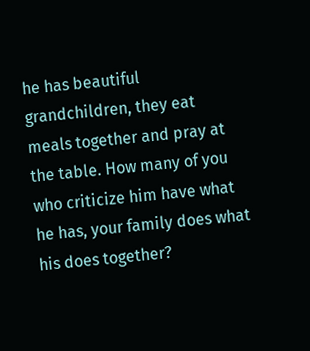he has beautiful grandchildren, they eat meals together and pray at the table. How many of you who criticize him have what he has, your family does what his does together?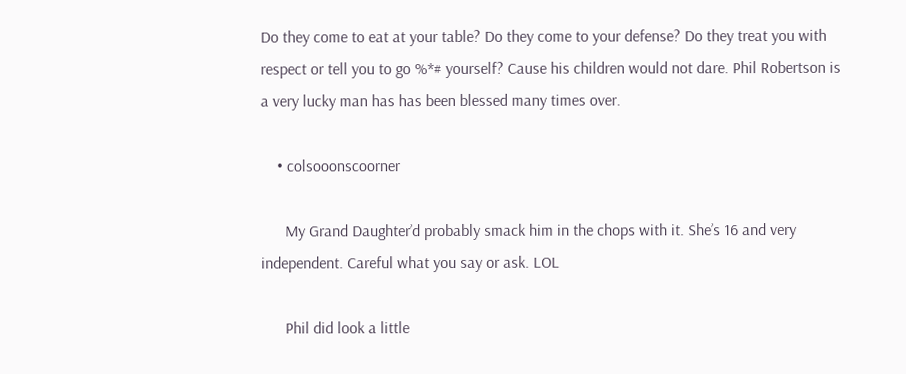Do they come to eat at your table? Do they come to your defense? Do they treat you with respect or tell you to go %*# yourself? Cause his children would not dare. Phil Robertson is a very lucky man has has been blessed many times over.

    • colsooonscoorner

      My Grand Daughter’d probably smack him in the chops with it. She’s 16 and very independent. Careful what you say or ask. LOL

      Phil did look a little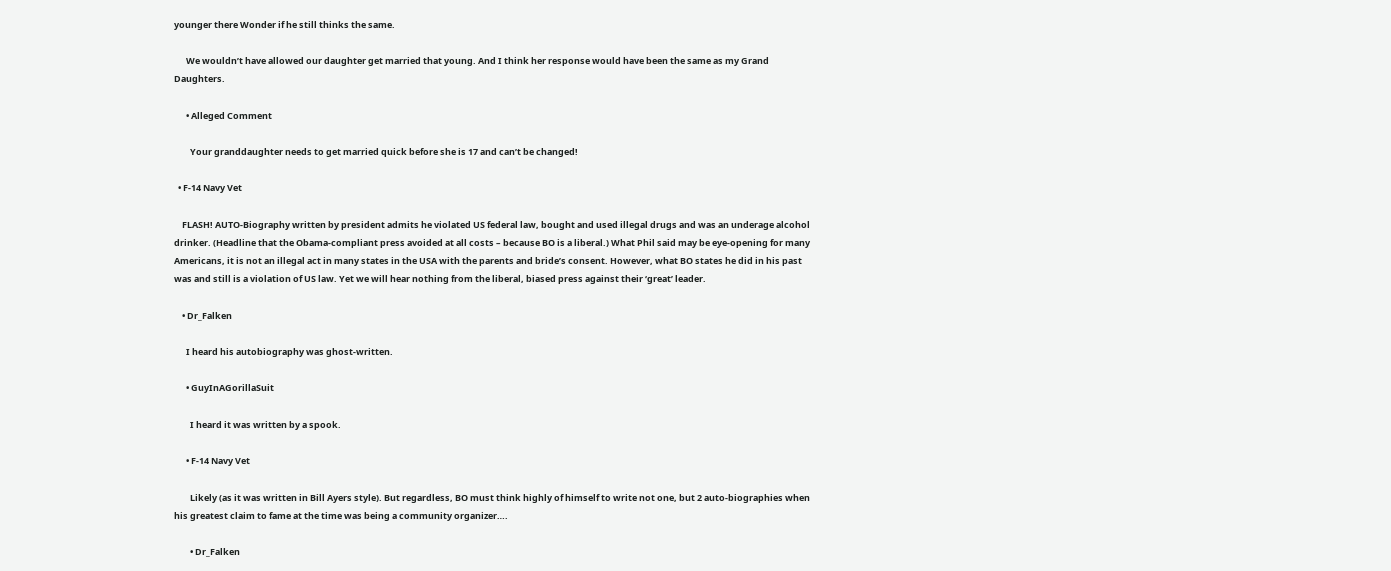younger there Wonder if he still thinks the same.

      We wouldn’t have allowed our daughter get married that young. And I think her response would have been the same as my Grand Daughters.

      • Alleged Comment

        Your granddaughter needs to get married quick before she is 17 and can’t be changed!

  • F-14 Navy Vet

    FLASH! AUTO-Biography written by president admits he violated US federal law, bought and used illegal drugs and was an underage alcohol drinker. (Headline that the Obama-compliant press avoided at all costs – because BO is a liberal.) What Phil said may be eye-opening for many Americans, it is not an illegal act in many states in the USA with the parents and bride’s consent. However, what BO states he did in his past was and still is a violation of US law. Yet we will hear nothing from the liberal, biased press against their ‘great’ leader.

    • Dr_Falken

      I heard his autobiography was ghost-written.

      • GuyInAGorillaSuit

        I heard it was written by a spook.

      • F-14 Navy Vet

        Likely (as it was written in Bill Ayers style). But regardless, BO must think highly of himself to write not one, but 2 auto-biographies when his greatest claim to fame at the time was being a community organizer….

        • Dr_Falken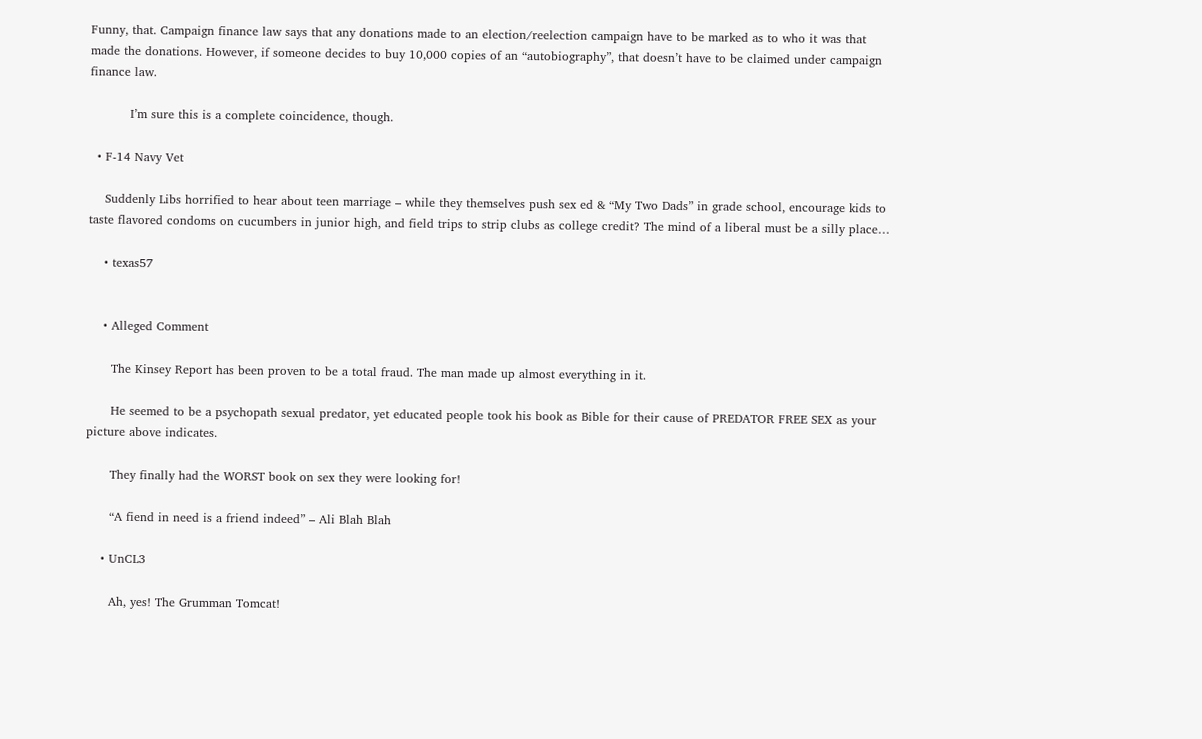Funny, that. Campaign finance law says that any donations made to an election/reelection campaign have to be marked as to who it was that made the donations. However, if someone decides to buy 10,000 copies of an “autobiography”, that doesn’t have to be claimed under campaign finance law.

          I’m sure this is a complete coincidence, though.

  • F-14 Navy Vet

    Suddenly Libs horrified to hear about teen marriage – while they themselves push sex ed & “My Two Dads” in grade school, encourage kids to taste flavored condoms on cucumbers in junior high, and field trips to strip clubs as college credit? The mind of a liberal must be a silly place…

    • texas57


    • Alleged Comment

      The Kinsey Report has been proven to be a total fraud. The man made up almost everything in it.

      He seemed to be a psychopath sexual predator, yet educated people took his book as Bible for their cause of PREDATOR FREE SEX as your picture above indicates.

      They finally had the WORST book on sex they were looking for!

      “A fiend in need is a friend indeed” – Ali Blah Blah

    • UnCL3

      Ah, yes! The Grumman Tomcat!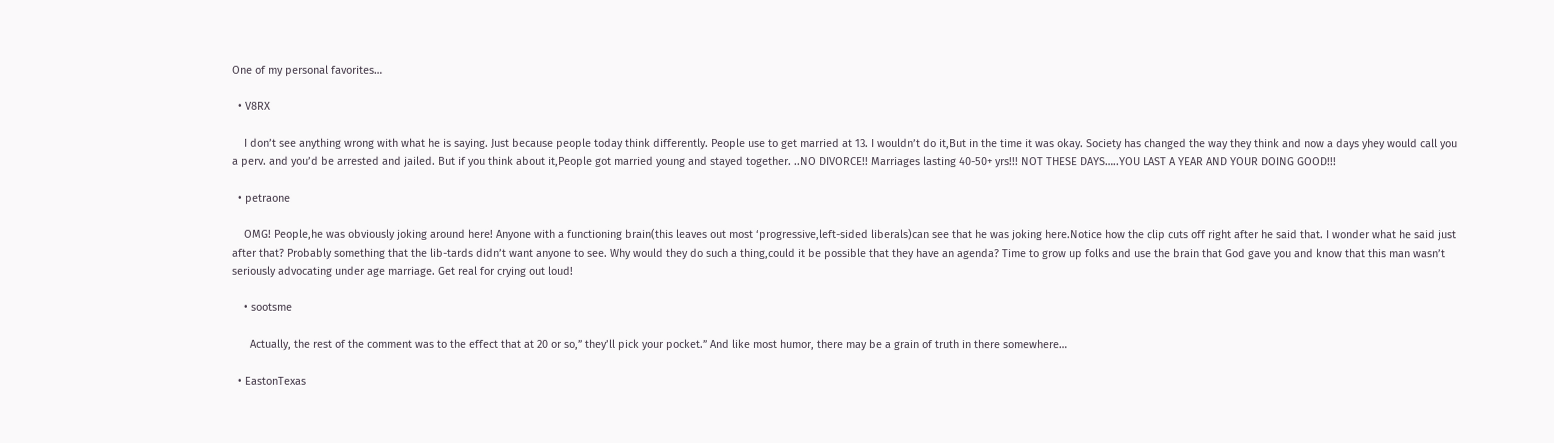One of my personal favorites…

  • V8RX

    I don’t see anything wrong with what he is saying. Just because people today think differently. People use to get married at 13. I wouldn’t do it,But in the time it was okay. Society has changed the way they think and now a days yhey would call you a perv. and you’d be arrested and jailed. But if you think about it,People got married young and stayed together. ..NO DIVORCE!! Marriages lasting 40-50+ yrs!!! NOT THESE DAYS…..YOU LAST A YEAR AND YOUR DOING GOOD!!!

  • petraone

    OMG! People,he was obviously joking around here! Anyone with a functioning brain(this leaves out most ‘progressive,left-sided liberals)can see that he was joking here.Notice how the clip cuts off right after he said that. I wonder what he said just after that? Probably something that the lib-tards didn’t want anyone to see. Why would they do such a thing,could it be possible that they have an agenda? Time to grow up folks and use the brain that God gave you and know that this man wasn’t seriously advocating under age marriage. Get real for crying out loud!

    • sootsme

      Actually, the rest of the comment was to the effect that at 20 or so,” they’ll pick your pocket.” And like most humor, there may be a grain of truth in there somewhere…

  • EastonTexas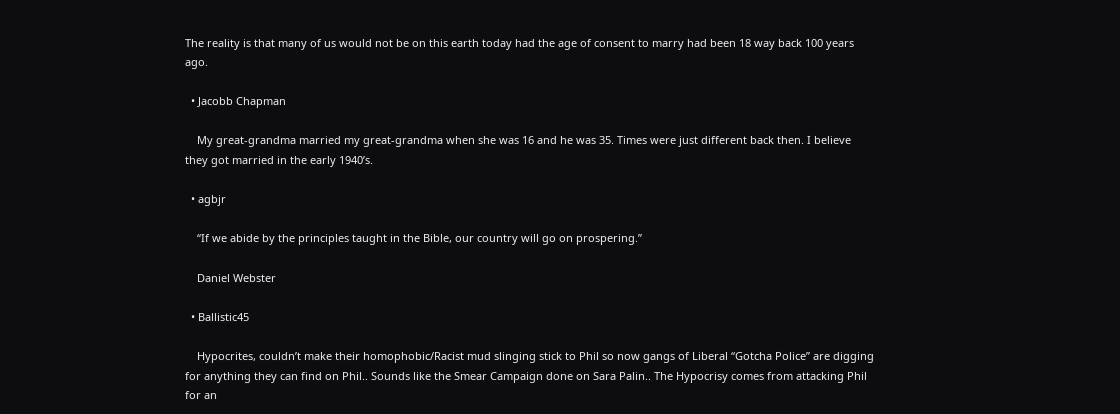The reality is that many of us would not be on this earth today had the age of consent to marry had been 18 way back 100 years ago.

  • Jacobb Chapman

    My great-grandma married my great-grandma when she was 16 and he was 35. Times were just different back then. I believe they got married in the early 1940’s.

  • agbjr

    “If we abide by the principles taught in the Bible, our country will go on prospering.”

    Daniel Webster

  • Ballistic45

    Hypocrites, couldn’t make their homophobic/Racist mud slinging stick to Phil so now gangs of Liberal “Gotcha Police” are digging for anything they can find on Phil.. Sounds like the Smear Campaign done on Sara Palin.. The Hypocrisy comes from attacking Phil for an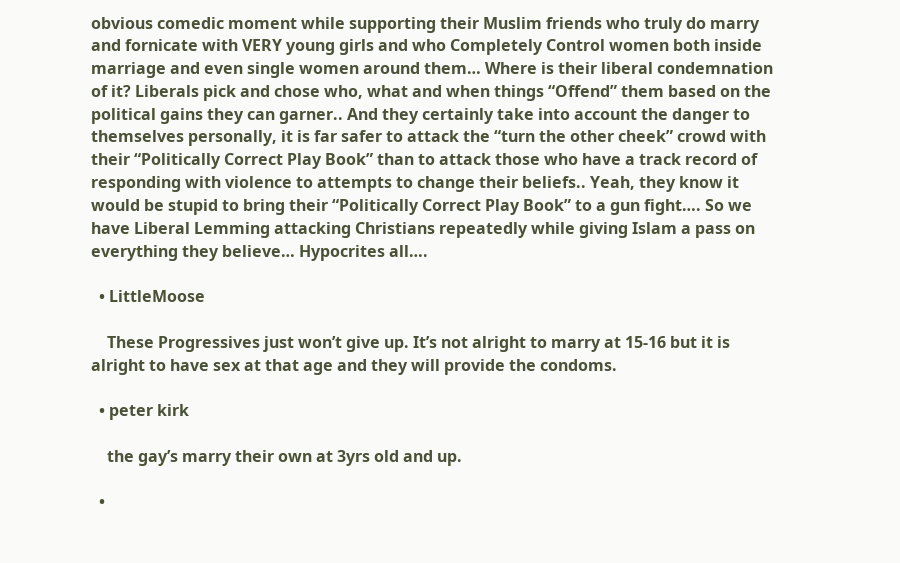obvious comedic moment while supporting their Muslim friends who truly do marry and fornicate with VERY young girls and who Completely Control women both inside marriage and even single women around them… Where is their liberal condemnation of it? Liberals pick and chose who, what and when things “Offend” them based on the political gains they can garner.. And they certainly take into account the danger to themselves personally, it is far safer to attack the “turn the other cheek” crowd with their “Politically Correct Play Book” than to attack those who have a track record of responding with violence to attempts to change their beliefs.. Yeah, they know it would be stupid to bring their “Politically Correct Play Book” to a gun fight…. So we have Liberal Lemming attacking Christians repeatedly while giving Islam a pass on everything they believe… Hypocrites all….

  • LittleMoose

    These Progressives just won’t give up. It’s not alright to marry at 15-16 but it is alright to have sex at that age and they will provide the condoms.

  • peter kirk

    the gay’s marry their own at 3yrs old and up.

  •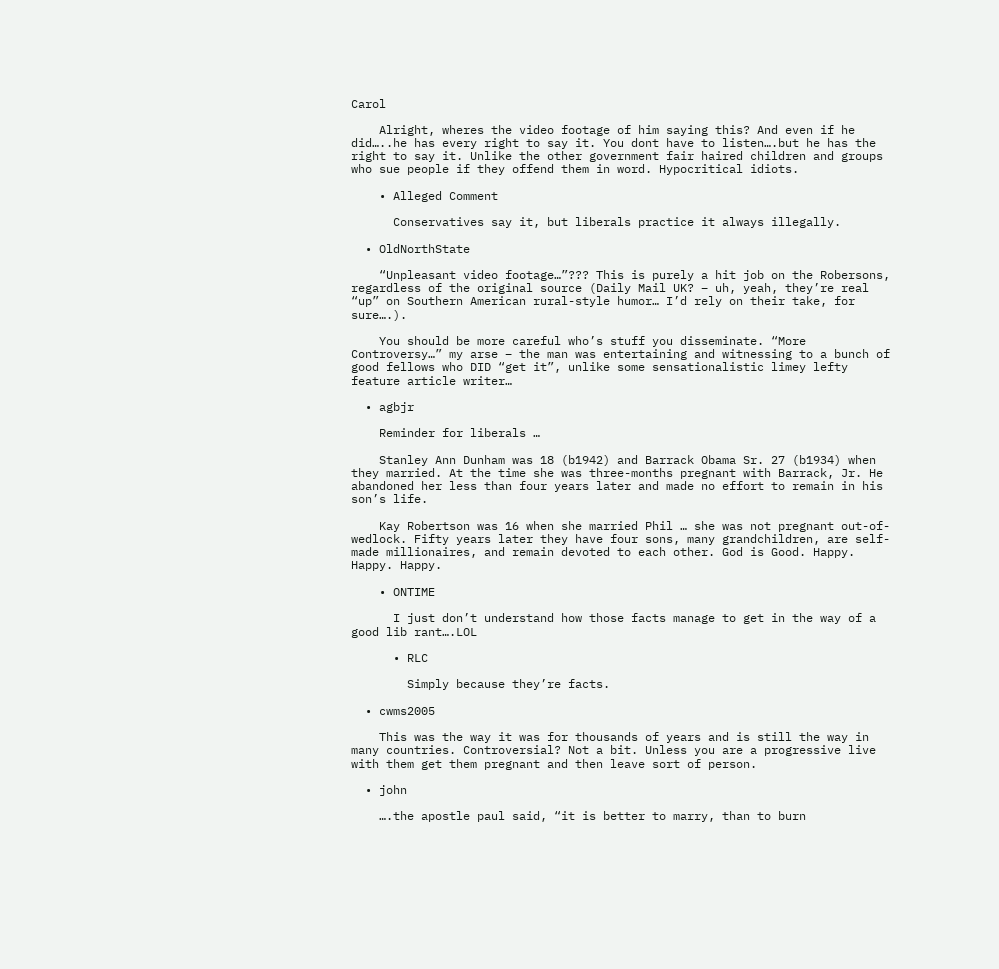Carol

    Alright, wheres the video footage of him saying this? And even if he did…..he has every right to say it. You dont have to listen….but he has the right to say it. Unlike the other government fair haired children and groups who sue people if they offend them in word. Hypocritical idiots.

    • Alleged Comment

      Conservatives say it, but liberals practice it always illegally.

  • OldNorthState

    “Unpleasant video footage…”??? This is purely a hit job on the Robersons, regardless of the original source (Daily Mail UK? – uh, yeah, they’re real “up” on Southern American rural-style humor… I’d rely on their take, for sure….).

    You should be more careful who’s stuff you disseminate. “More Controversy…” my arse – the man was entertaining and witnessing to a bunch of good fellows who DID “get it”, unlike some sensationalistic limey lefty feature article writer…

  • agbjr

    Reminder for liberals …

    Stanley Ann Dunham was 18 (b1942) and Barrack Obama Sr. 27 (b1934) when they married. At the time she was three-months pregnant with Barrack, Jr. He abandoned her less than four years later and made no effort to remain in his son’s life.

    Kay Robertson was 16 when she married Phil … she was not pregnant out-of-wedlock. Fifty years later they have four sons, many grandchildren, are self-made millionaires, and remain devoted to each other. God is Good. Happy. Happy. Happy.

    • ONTIME

      I just don’t understand how those facts manage to get in the way of a good lib rant….LOL

      • RLC

        Simply because they’re facts.

  • cwms2005

    This was the way it was for thousands of years and is still the way in many countries. Controversial? Not a bit. Unless you are a progressive live with them get them pregnant and then leave sort of person.

  • john

    ….the apostle paul said, “it is better to marry, than to burn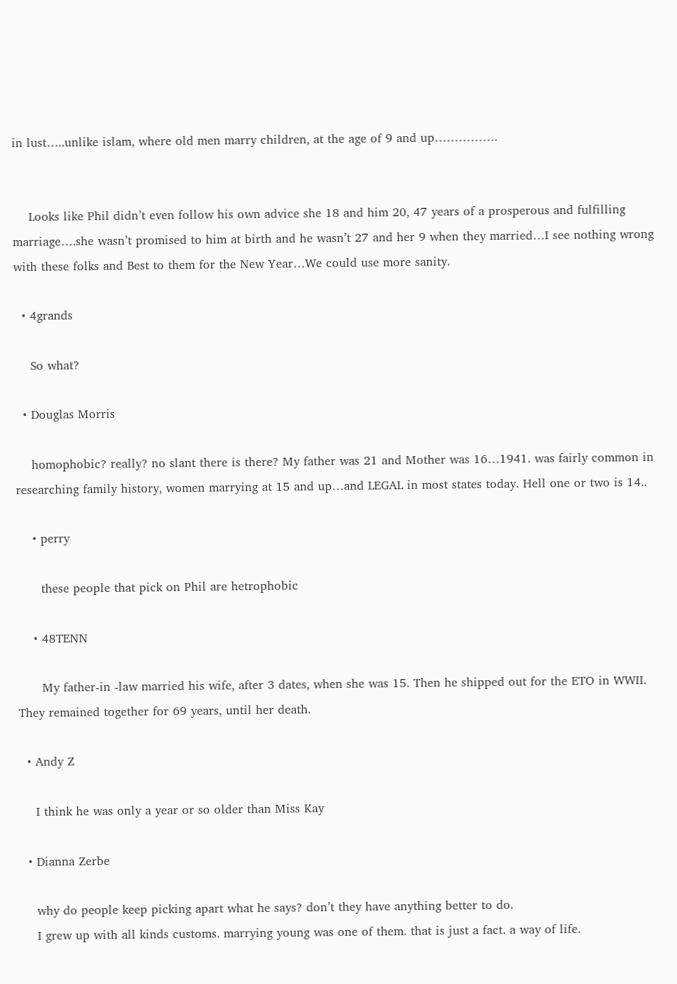in lust…..unlike islam, where old men marry children, at the age of 9 and up…………….


    Looks like Phil didn’t even follow his own advice she 18 and him 20, 47 years of a prosperous and fulfilling marriage….she wasn’t promised to him at birth and he wasn’t 27 and her 9 when they married…I see nothing wrong with these folks and Best to them for the New Year…We could use more sanity.

  • 4grands

    So what?

  • Douglas Morris

    homophobic? really? no slant there is there? My father was 21 and Mother was 16…1941. was fairly common in researching family history, women marrying at 15 and up…and LEGAL in most states today. Hell one or two is 14..

    • perry

      these people that pick on Phil are hetrophobic

    • 48TENN

      My father-in -law married his wife, after 3 dates, when she was 15. Then he shipped out for the ETO in WWII. They remained together for 69 years, until her death.

  • Andy Z

    I think he was only a year or so older than Miss Kay

  • Dianna Zerbe

    why do people keep picking apart what he says? don’t they have anything better to do.
    I grew up with all kinds customs. marrying young was one of them. that is just a fact. a way of life.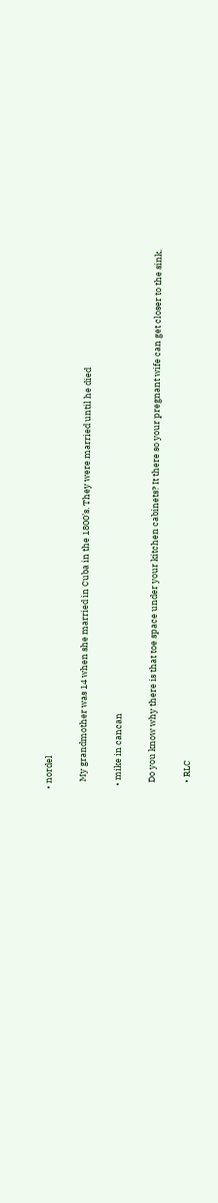• nordel

    My grandmother was 14 when she married in Cuba in the 1800’s. They were married until he died

  • mike in cancan

    Do you know why there is that toe space under your kitchen cabinets? It there so your pregnant wife can get closer to the sink.

    • RLC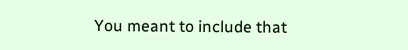You meant to include that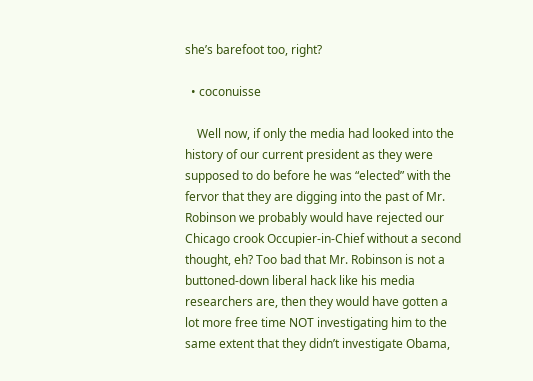she’s barefoot too, right?

  • coconuisse

    Well now, if only the media had looked into the history of our current president as they were supposed to do before he was “elected” with the fervor that they are digging into the past of Mr. Robinson we probably would have rejected our Chicago crook Occupier-in-Chief without a second thought, eh? Too bad that Mr. Robinson is not a buttoned-down liberal hack like his media researchers are, then they would have gotten a lot more free time NOT investigating him to the same extent that they didn’t investigate Obama,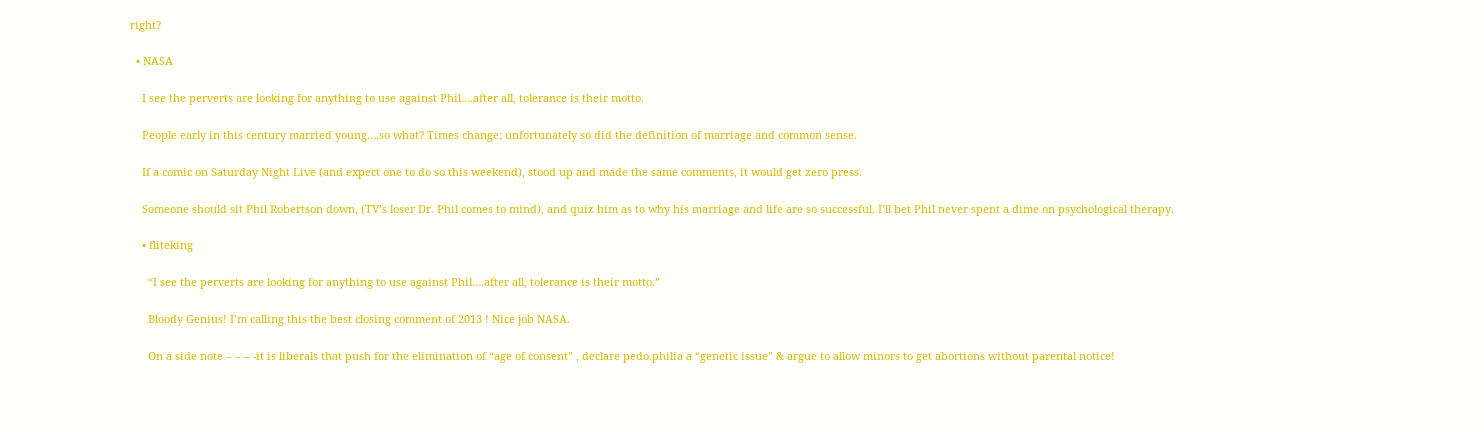right?

  • NASA

    I see the perverts are looking for anything to use against Phil….after all, tolerance is their motto.

    People early in this century married young….so what? Times change; unfortunately so did the definition of marriage and common sense.

    If a comic on Saturday Night Live (and expect one to do so this weekend), stood up and made the same comments, it would get zero press.

    Someone should sit Phil Robertson down, (TV’s loser Dr. Phil comes to mind), and quiz him as to why his marriage and life are so successful. I’ll bet Phil never spent a dime on psychological therapy.

    • fliteking

      “I see the perverts are looking for anything to use against Phil….after all, tolerance is their motto.”

      Bloody Genius! I’m calling this the best closing comment of 2013 ! Nice job NASA.

      On a side note – – – -it is liberals that push for the elimination of “age of consent” , declare pedo.philia a “genetic issue” & argue to allow minors to get abortions without parental notice!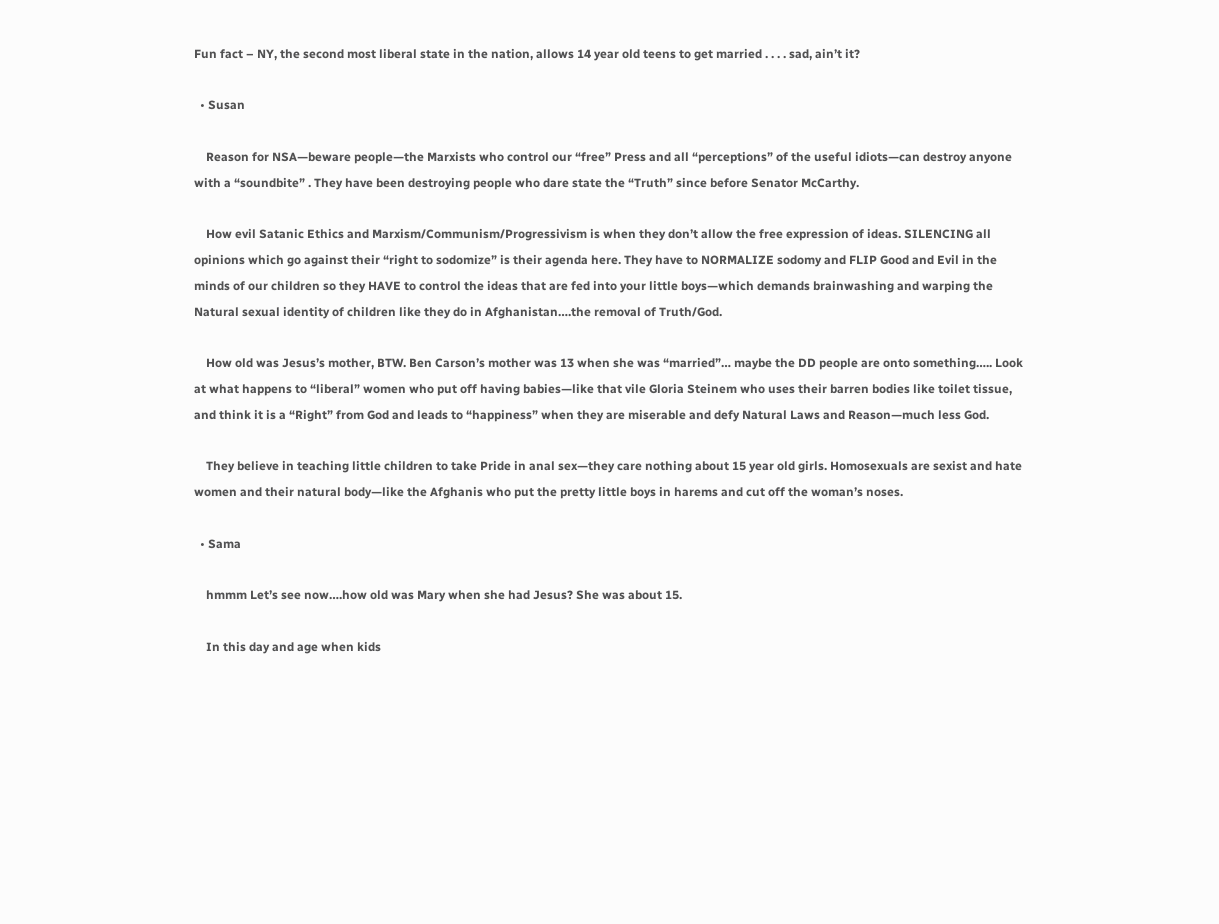Fun fact – NY, the second most liberal state in the nation, allows 14 year old teens to get married . . . . sad, ain’t it?

  • Susan

    Reason for NSA—beware people—the Marxists who control our “free” Press and all “perceptions” of the useful idiots—can destroy anyone with a “soundbite” . They have been destroying people who dare state the “Truth” since before Senator McCarthy.

    How evil Satanic Ethics and Marxism/Communism/Progressivism is when they don’t allow the free expression of ideas. SILENCING all opinions which go against their “right to sodomize” is their agenda here. They have to NORMALIZE sodomy and FLIP Good and Evil in the minds of our children so they HAVE to control the ideas that are fed into your little boys—which demands brainwashing and warping the Natural sexual identity of children like they do in Afghanistan….the removal of Truth/God.

    How old was Jesus’s mother, BTW. Ben Carson’s mother was 13 when she was “married”… maybe the DD people are onto something….. Look at what happens to “liberal” women who put off having babies—like that vile Gloria Steinem who uses their barren bodies like toilet tissue, and think it is a “Right” from God and leads to “happiness” when they are miserable and defy Natural Laws and Reason—much less God.

    They believe in teaching little children to take Pride in anal sex—they care nothing about 15 year old girls. Homosexuals are sexist and hate women and their natural body—like the Afghanis who put the pretty little boys in harems and cut off the woman’s noses.

  • Sama

    hmmm Let’s see now….how old was Mary when she had Jesus? She was about 15.

    In this day and age when kids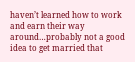haven’t learned how to work and earn their way around…probably not a good idea to get married that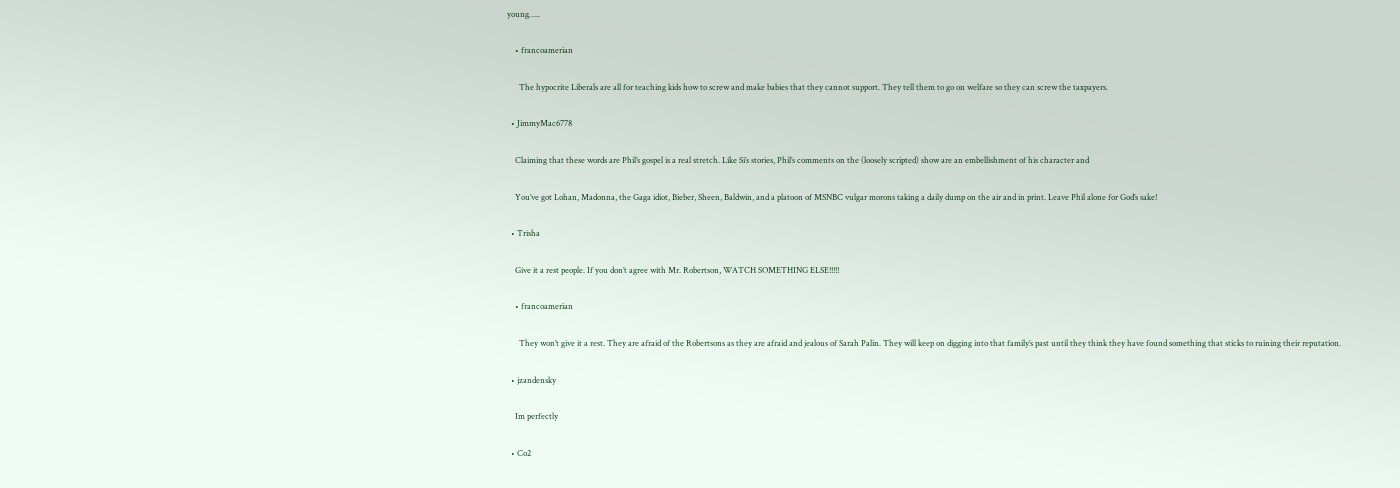young…..

    • francoamerian

      The hypocrite Liberals are all for teaching kids how to screw and make babies that they cannot support. They tell them to go on welfare so they can screw the taxpayers.

  • JimmyMac6778

    Claiming that these words are Phil’s gospel is a real stretch. Like Si’s stories, Phil’s comments on the (loosely scripted) show are an embellishment of his character and

    You’ve got Lohan, Madonna, the Gaga idiot, Bieber, Sheen, Baldwin, and a platoon of MSNBC vulgar morons taking a daily dump on the air and in print. Leave Phil alone for God’s sake!

  • Trisha

    Give it a rest people. If you don’t agree with Mr. Robertson, WATCH SOMETHING ELSE!!!!!

    • francoamerian

      They won’t give it a rest. They are afraid of the Robertsons as they are afraid and jealous of Sarah Palin. They will keep on digging into that family’s past until they think they have found something that sticks to ruining their reputation.

  • jzandensky

    Im perfectly

  • Co2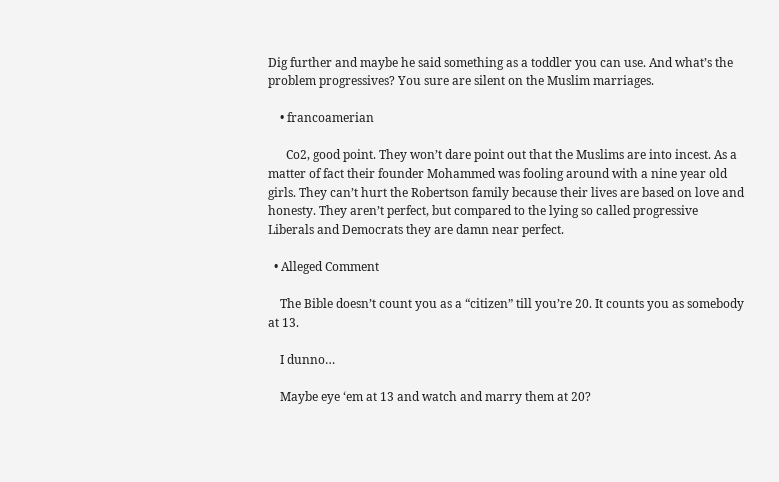Dig further and maybe he said something as a toddler you can use. And what’s the problem progressives? You sure are silent on the Muslim marriages.

    • francoamerian

      Co2, good point. They won’t dare point out that the Muslims are into incest. As a matter of fact their founder Mohammed was fooling around with a nine year old girls. They can’t hurt the Robertson family because their lives are based on love and honesty. They aren’t perfect, but compared to the lying so called progressive Liberals and Democrats they are damn near perfect.

  • Alleged Comment

    The Bible doesn’t count you as a “citizen” till you’re 20. It counts you as somebody at 13.

    I dunno…

    Maybe eye ‘em at 13 and watch and marry them at 20?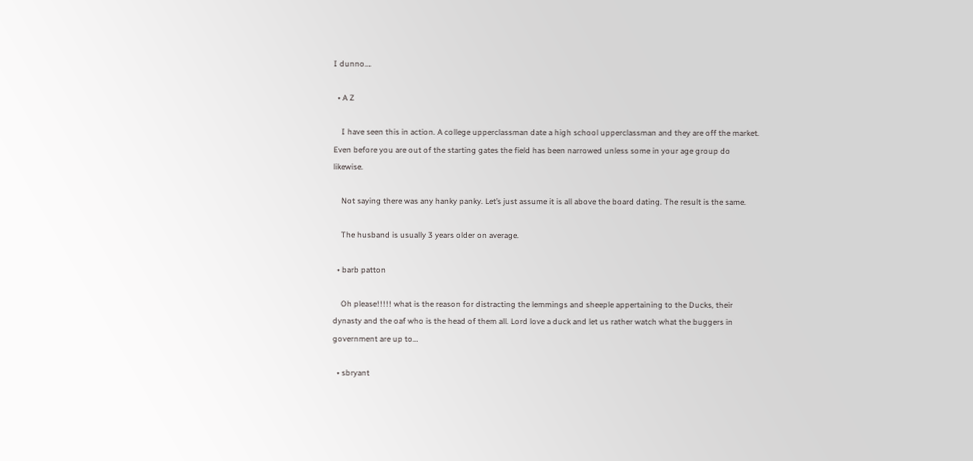I dunno….

  • A Z

    I have seen this in action. A college upperclassman date a high school upperclassman and they are off the market. Even before you are out of the starting gates the field has been narrowed unless some in your age group do likewise.

    Not saying there was any hanky panky. Let’s just assume it is all above the board dating. The result is the same.

    The husband is usually 3 years older on average.

  • barb patton

    Oh please!!!!! what is the reason for distracting the lemmings and sheeple appertaining to the Ducks, their dynasty and the oaf who is the head of them all. Lord love a duck and let us rather watch what the buggers in government are up to…

  • sbryant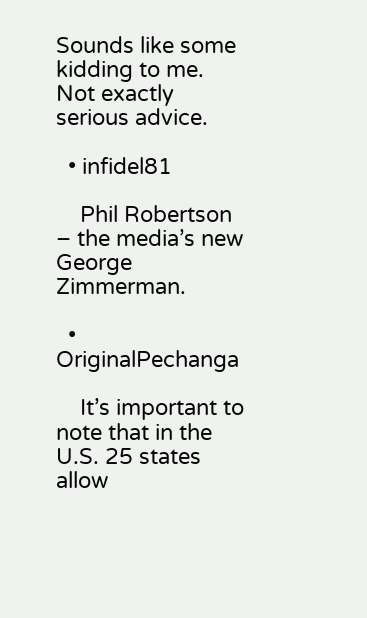Sounds like some kidding to me. Not exactly serious advice.

  • infidel81

    Phil Robertson – the media’s new George Zimmerman.

  • OriginalPechanga

    It’s important to note that in the U.S. 25 states allow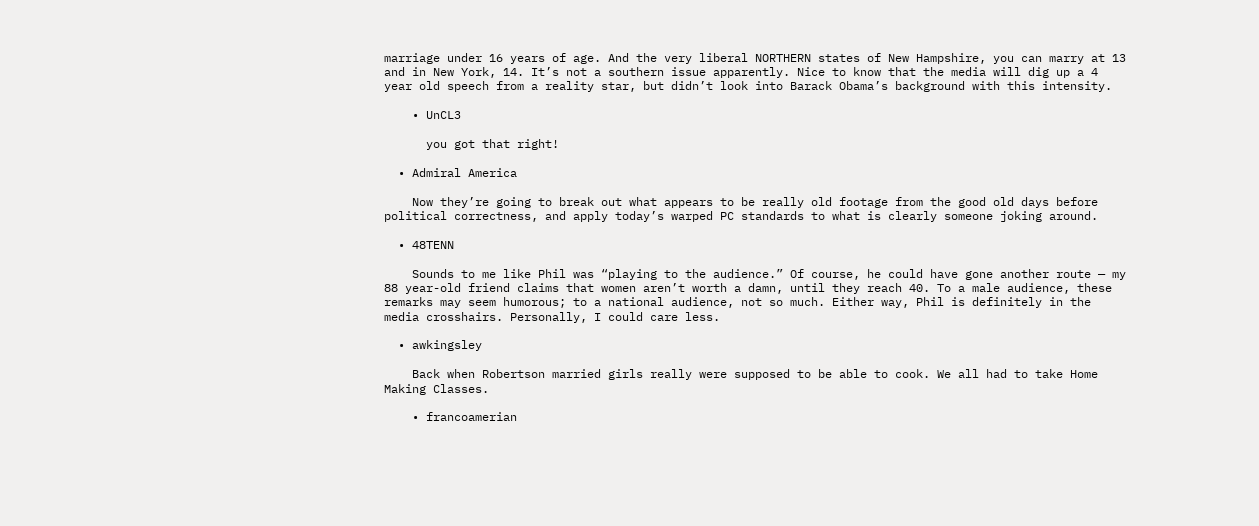marriage under 16 years of age. And the very liberal NORTHERN states of New Hampshire, you can marry at 13 and in New York, 14. It’s not a southern issue apparently. Nice to know that the media will dig up a 4 year old speech from a reality star, but didn’t look into Barack Obama’s background with this intensity.

    • UnCL3

      you got that right!

  • Admiral America

    Now they’re going to break out what appears to be really old footage from the good old days before political correctness, and apply today’s warped PC standards to what is clearly someone joking around.

  • 48TENN

    Sounds to me like Phil was “playing to the audience.” Of course, he could have gone another route — my 88 year-old friend claims that women aren’t worth a damn, until they reach 40. To a male audience, these remarks may seem humorous; to a national audience, not so much. Either way, Phil is definitely in the media crosshairs. Personally, I could care less.

  • awkingsley

    Back when Robertson married girls really were supposed to be able to cook. We all had to take Home Making Classes.

    • francoamerian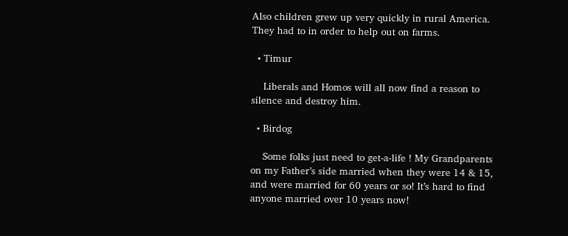Also children grew up very quickly in rural America. They had to in order to help out on farms.

  • Timur

    Liberals and Homos will all now find a reason to silence and destroy him.

  • Birdog

    Some folks just need to get-a-life ! My Grandparents on my Father’s side married when they were 14 & 15, and were married for 60 years or so! It’s hard to find anyone married over 10 years now!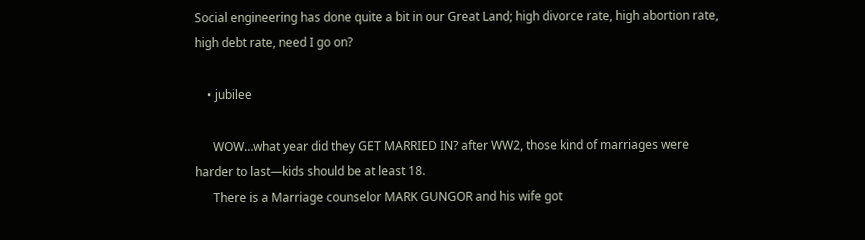Social engineering has done quite a bit in our Great Land; high divorce rate, high abortion rate, high debt rate, need I go on?

    • jubilee

      WOW…what year did they GET MARRIED IN? after WW2, those kind of marriages were harder to last—kids should be at least 18.
      There is a Marriage counselor MARK GUNGOR and his wife got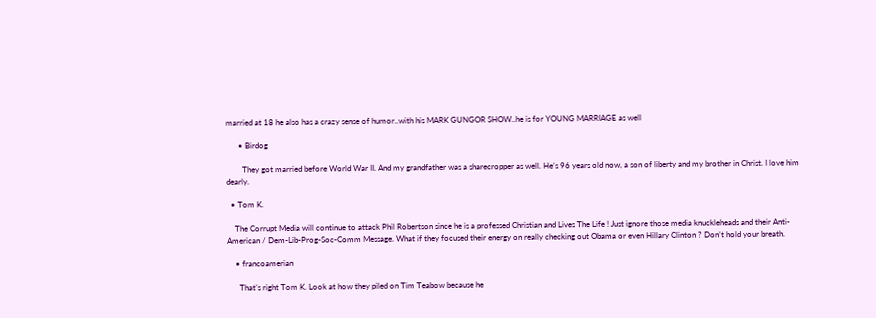married at 18 he also has a crazy sense of humor..with his MARK GUNGOR SHOW..he is for YOUNG MARRIAGE as well

      • Birdog

        They got married before World War II. And my grandfather was a sharecropper as well. He’s 96 years old now, a son of liberty and my brother in Christ. I love him dearly.

  • Tom K.

    The Corrupt Media will continue to attack Phil Robertson since he is a professed Christian and Lives The Life ! Just ignore those media knuckleheads and their Anti-American / Dem-Lib-Prog-Soc-Comm Message. What if they focused their energy on really checking out Obama or even Hillary Clinton ? Don’t hold your breath.

    • francoamerian

      That’s right Tom K. Look at how they piled on Tim Teabow because he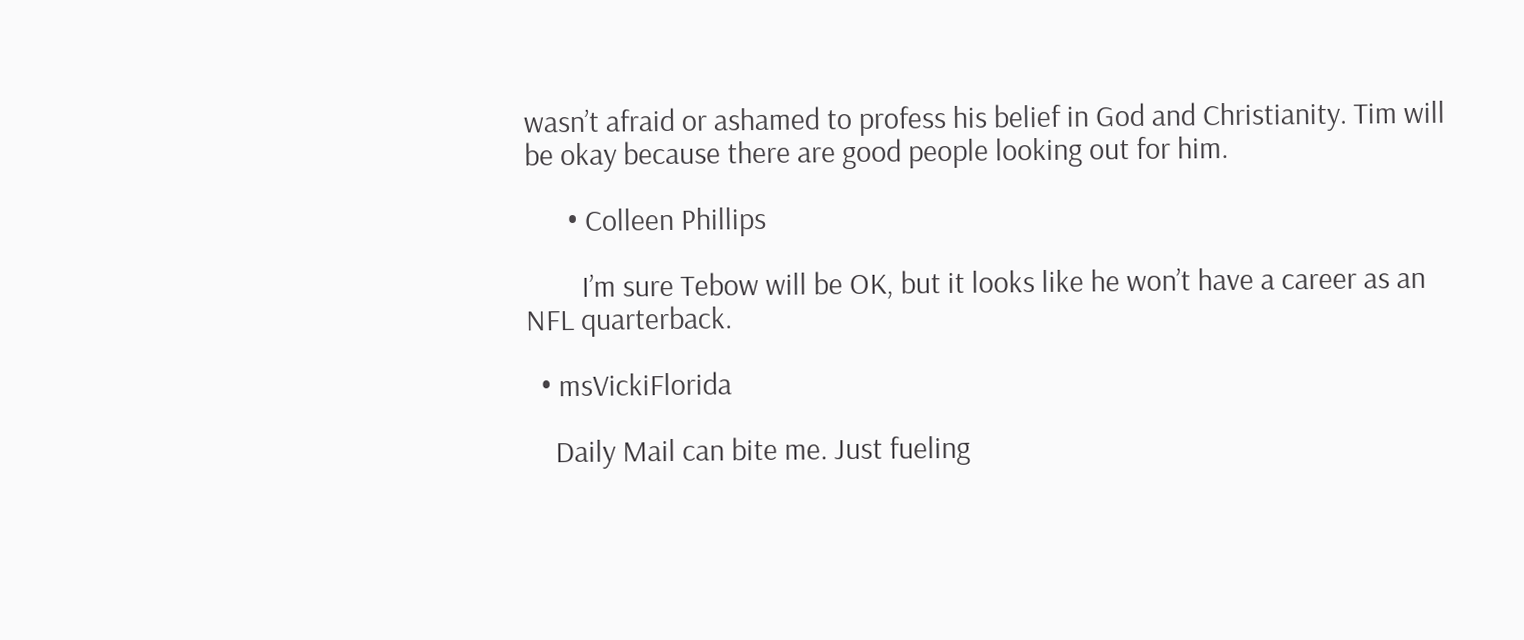wasn’t afraid or ashamed to profess his belief in God and Christianity. Tim will be okay because there are good people looking out for him.

      • Colleen Phillips

        I’m sure Tebow will be OK, but it looks like he won’t have a career as an NFL quarterback.

  • msVickiFlorida

    Daily Mail can bite me. Just fueling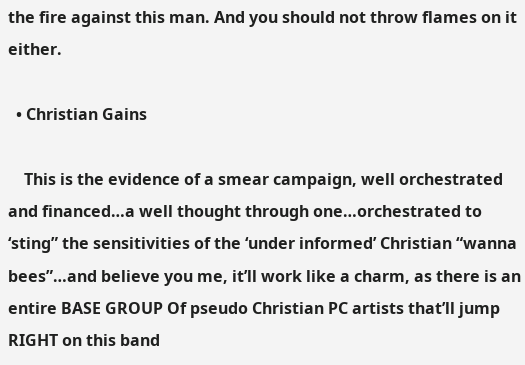the fire against this man. And you should not throw flames on it either.

  • Christian Gains

    This is the evidence of a smear campaign, well orchestrated and financed…a well thought through one…orchestrated to ‘sting” the sensitivities of the ‘under informed’ Christian “wanna bees”…and believe you me, it’ll work like a charm, as there is an entire BASE GROUP Of pseudo Christian PC artists that’ll jump RIGHT on this band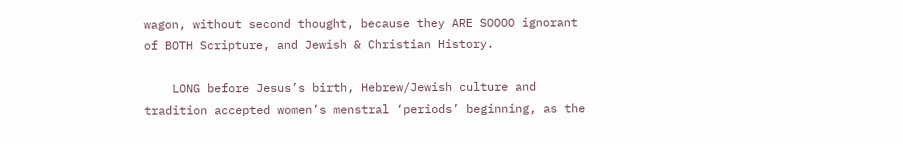wagon, without second thought, because they ARE SOOOO ignorant of BOTH Scripture, and Jewish & Christian History.

    LONG before Jesus’s birth, Hebrew/Jewish culture and tradition accepted women’s menstral ‘periods’ beginning, as the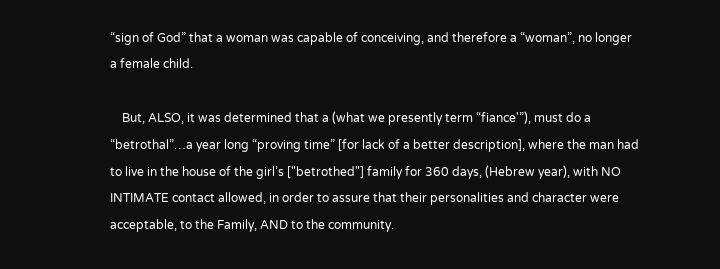“sign of God” that a woman was capable of conceiving, and therefore a “woman”, no longer a female child.

    But, ALSO, it was determined that a (what we presently term “fiance'”), must do a “betrothal”…a year long “proving time” [for lack of a better description], where the man had to live in the house of the girl’s ["betrothed"] family for 360 days, (Hebrew year), with NO INTIMATE contact allowed, in order to assure that their personalities and character were acceptable, to the Family, AND to the community.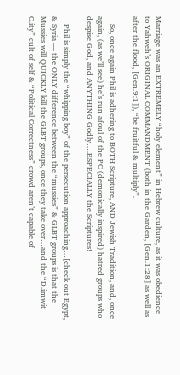Marriage was an EXTREMELY “holy element” in Hebrew culture, as it was obedience to Yahweh’s ORIGINAL COMMANDMENT (both in the Garden, [Gen.1:28] as well as after the flood, [Gen.9:1]), “be fruitful & multiply”.

    So, once again Phil is adhering to BOTH Scripture, AND Jewish Tradition, and, once again, (as we’ll see) he’s run afoul of the PC (demonically inspired) hatred groups who despise God, and ANYTHING Godly….ESPECIALLY the Scriptures!

    Phil is simply the “whipping boy” of the persecution approaching…[check out Egypt, & Syria — the ONLY difference between the “mussies” & GLBT groups is that the Mussies will QUICKLY kill the GLBT groups, once they take over…and the “D.imwit C.ity” cult of self & “Political Correctness” crowd aren’t capable of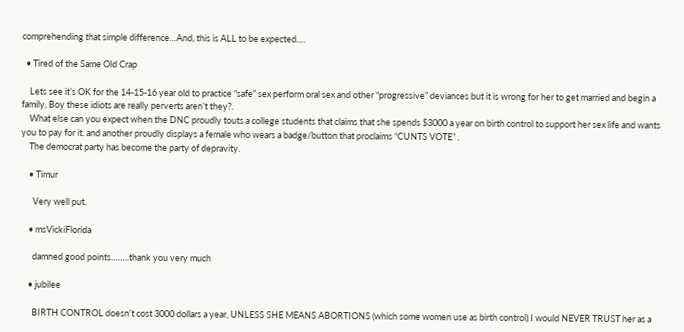comprehending that simple difference…And, this is ALL to be expected….

  • Tired of the Same Old Crap

    Lets see it’s OK for the 14-15-16 year old to practice “safe” sex perform oral sex and other “progressive” deviances but it is wrong for her to get married and begin a family, Boy these idiots are really perverts aren’t they?.
    What else can you expect when the DNC proudly touts a college students that claims that she spends $3000 a year on birth control to support her sex life and wants you to pay for it. and another proudly displays a female who wears a badge/button that proclaims “CUNTS VOTE” .
    The democrat party has become the party of depravity.

    • Timur

      Very well put.

    • msVickiFlorida

      damned good points……..thank you very much

    • jubilee

      BIRTH CONTROL doesn’t cost 3000 dollars a year, UNLESS SHE MEANS ABORTIONS (which some women use as birth control) I would NEVER TRUST her as a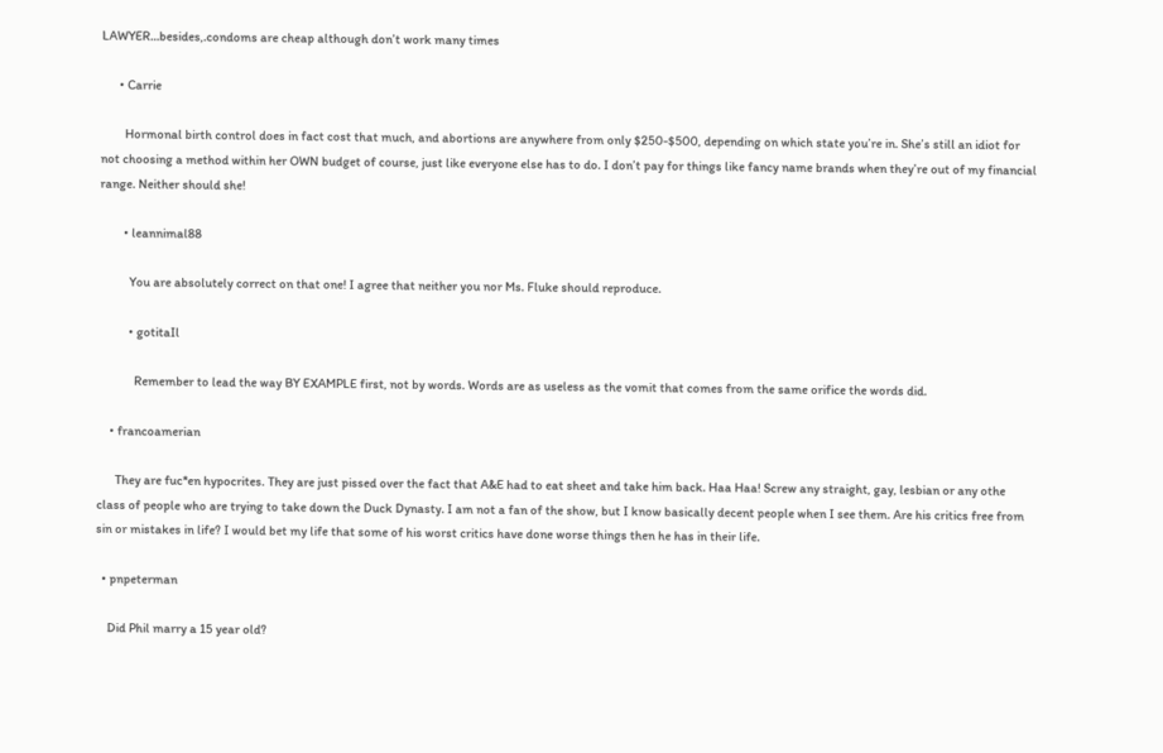LAWYER…besides,.condoms are cheap although don’t work many times

      • Carrie

        Hormonal birth control does in fact cost that much, and abortions are anywhere from only $250-$500, depending on which state you’re in. She’s still an idiot for not choosing a method within her OWN budget of course, just like everyone else has to do. I don’t pay for things like fancy name brands when they’re out of my financial range. Neither should she!

        • leannimal88

          You are absolutely correct on that one! I agree that neither you nor Ms. Fluke should reproduce.

          • gotitaIl

            Remember to lead the way BY EXAMPLE first, not by words. Words are as useless as the vomit that comes from the same orifice the words did.

    • francoamerian

      They are fuc*en hypocrites. They are just pissed over the fact that A&E had to eat sheet and take him back. Haa Haa! Screw any straight, gay, lesbian or any othe class of people who are trying to take down the Duck Dynasty. I am not a fan of the show, but I know basically decent people when I see them. Are his critics free from sin or mistakes in life? I would bet my life that some of his worst critics have done worse things then he has in their life.

  • pnpeterman

    Did Phil marry a 15 year old?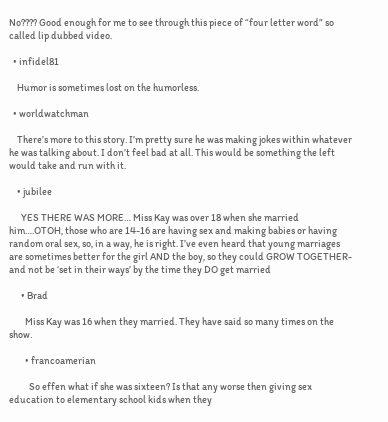No???? Good enough for me to see through this piece of “four letter word” so called lip dubbed video.

  • infidel81

    Humor is sometimes lost on the humorless.

  • worldwatchman

    There’s more to this story. I’m pretty sure he was making jokes within whatever he was talking about. I don’t feel bad at all. This would be something the left would take and run with it.

    • jubilee

      YES THERE WAS MORE… Miss Kay was over 18 when she married him….OTOH, those who are 14-16 are having sex and making babies or having random oral sex, so, in a way, he is right. I’ve even heard that young marriages are sometimes better for the girl AND the boy, so they could GROW TOGETHER-and not be ‘set in their ways’ by the time they DO get married

      • Brad

        Miss Kay was 16 when they married. They have said so many times on the show.

        • francoamerian

          So effen what if she was sixteen? Is that any worse then giving sex education to elementary school kids when they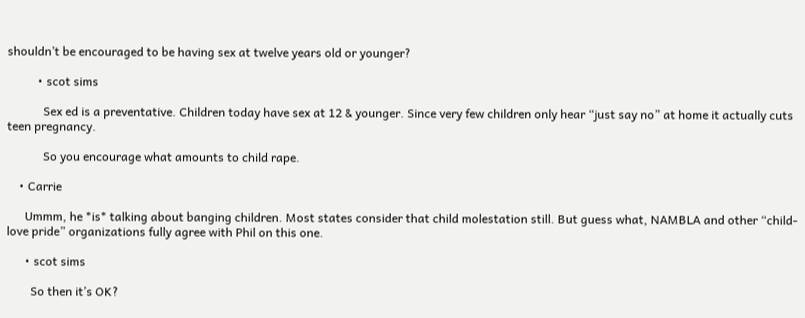shouldn’t be encouraged to be having sex at twelve years old or younger?

          • scot sims

            Sex ed is a preventative. Children today have sex at 12 & younger. Since very few children only hear “just say no” at home it actually cuts teen pregnancy.

            So you encourage what amounts to child rape.

    • Carrie

      Ummm, he *is* talking about banging children. Most states consider that child molestation still. But guess what, NAMBLA and other “child-love pride” organizations fully agree with Phil on this one.

      • scot sims

        So then it’s OK?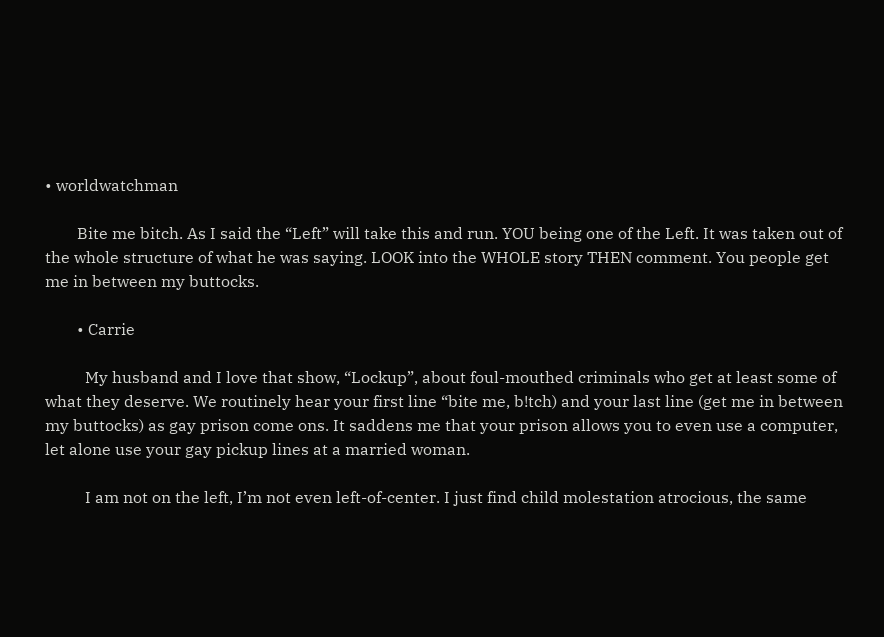• worldwatchman

        Bite me bitch. As I said the “Left” will take this and run. YOU being one of the Left. It was taken out of the whole structure of what he was saying. LOOK into the WHOLE story THEN comment. You people get me in between my buttocks.

        • Carrie

          My husband and I love that show, “Lockup”, about foul-mouthed criminals who get at least some of what they deserve. We routinely hear your first line “bite me, b!tch) and your last line (get me in between my buttocks) as gay prison come ons. It saddens me that your prison allows you to even use a computer, let alone use your gay pickup lines at a married woman.

          I am not on the left, I’m not even left-of-center. I just find child molestation atrocious, the same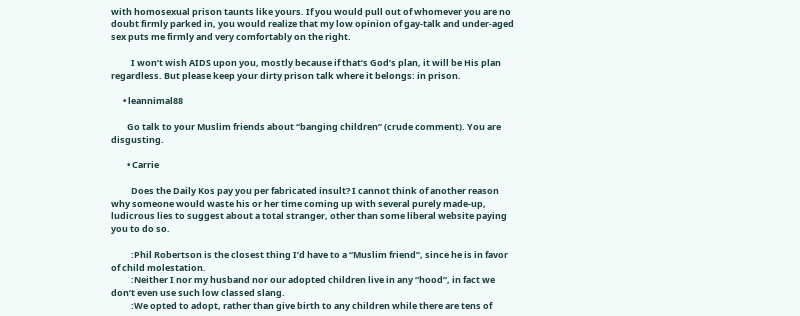with homosexual prison taunts like yours. If you would pull out of whomever you are no doubt firmly parked in, you would realize that my low opinion of gay-talk and under-aged sex puts me firmly and very comfortably on the right.

          I won’t wish AIDS upon you, mostly because if that’s God’s plan, it will be His plan regardless. But please keep your dirty prison talk where it belongs: in prison.

      • leannimal88

        Go talk to your Muslim friends about “banging children” (crude comment). You are disgusting.

        • Carrie

          Does the Daily Kos pay you per fabricated insult? I cannot think of another reason why someone would waste his or her time coming up with several purely made-up, ludicrous lies to suggest about a total stranger, other than some liberal website paying you to do so.

          :Phil Robertson is the closest thing I’d have to a “Muslim friend”, since he is in favor of child molestation.
          :Neither I nor my husband nor our adopted children live in any “hood”, in fact we don’t even use such low classed slang.
          :We opted to adopt, rather than give birth to any children while there are tens of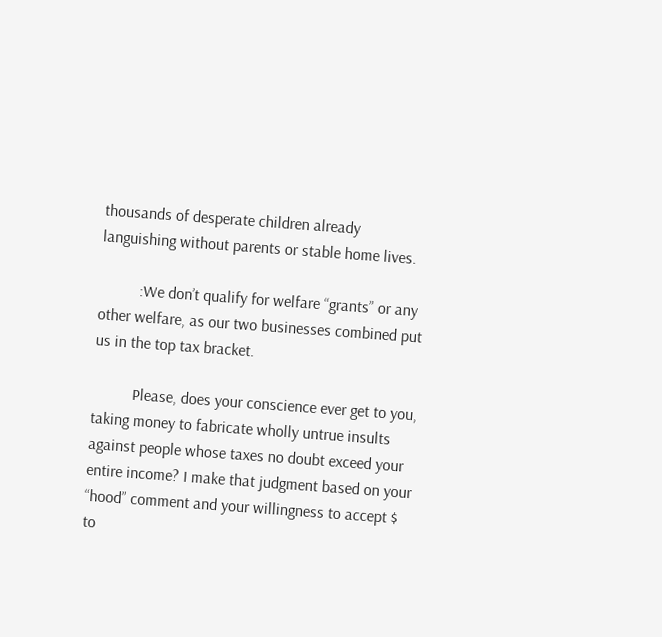thousands of desperate children already languishing without parents or stable home lives.

          :We don’t qualify for welfare “grants” or any other welfare, as our two businesses combined put us in the top tax bracket.

          Please, does your conscience ever get to you, taking money to fabricate wholly untrue insults against people whose taxes no doubt exceed your entire income? I make that judgment based on your “hood” comment and your willingness to accept $ to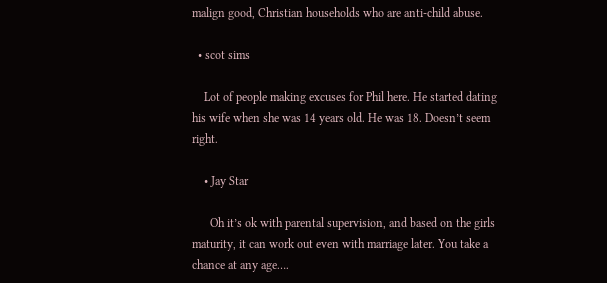malign good, Christian households who are anti-child abuse.

  • scot sims

    Lot of people making excuses for Phil here. He started dating his wife when she was 14 years old. He was 18. Doesn’t seem right.

    • Jay Star

      Oh it’s ok with parental supervision, and based on the girls maturity, it can work out even with marriage later. You take a chance at any age….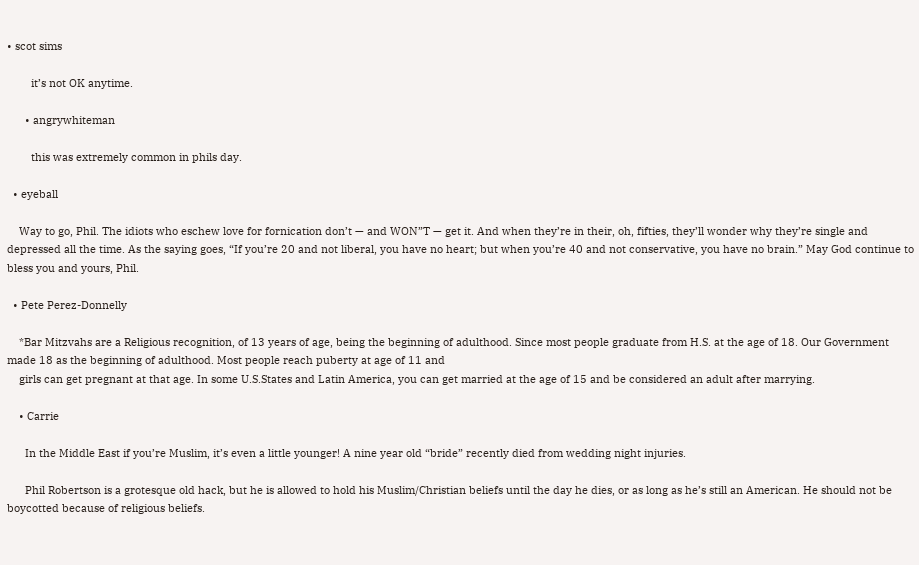• scot sims

        it’s not OK anytime.

      • angrywhiteman

        this was extremely common in phils day.

  • eyeball

    Way to go, Phil. The idiots who eschew love for fornication don’t — and WON”T — get it. And when they’re in their, oh, fifties, they’ll wonder why they’re single and depressed all the time. As the saying goes, “If you’re 20 and not liberal, you have no heart; but when you’re 40 and not conservative, you have no brain.” May God continue to bless you and yours, Phil.

  • Pete Perez-Donnelly

    *Bar Mitzvahs are a Religious recognition, of 13 years of age, being the beginning of adulthood. Since most people graduate from H.S. at the age of 18. Our Government made 18 as the beginning of adulthood. Most people reach puberty at age of 11 and
    girls can get pregnant at that age. In some U.S.States and Latin America, you can get married at the age of 15 and be considered an adult after marrying.

    • Carrie

      In the Middle East if you’re Muslim, it’s even a little younger! A nine year old “bride” recently died from wedding night injuries.

      Phil Robertson is a grotesque old hack, but he is allowed to hold his Muslim/Christian beliefs until the day he dies, or as long as he’s still an American. He should not be boycotted because of religious beliefs.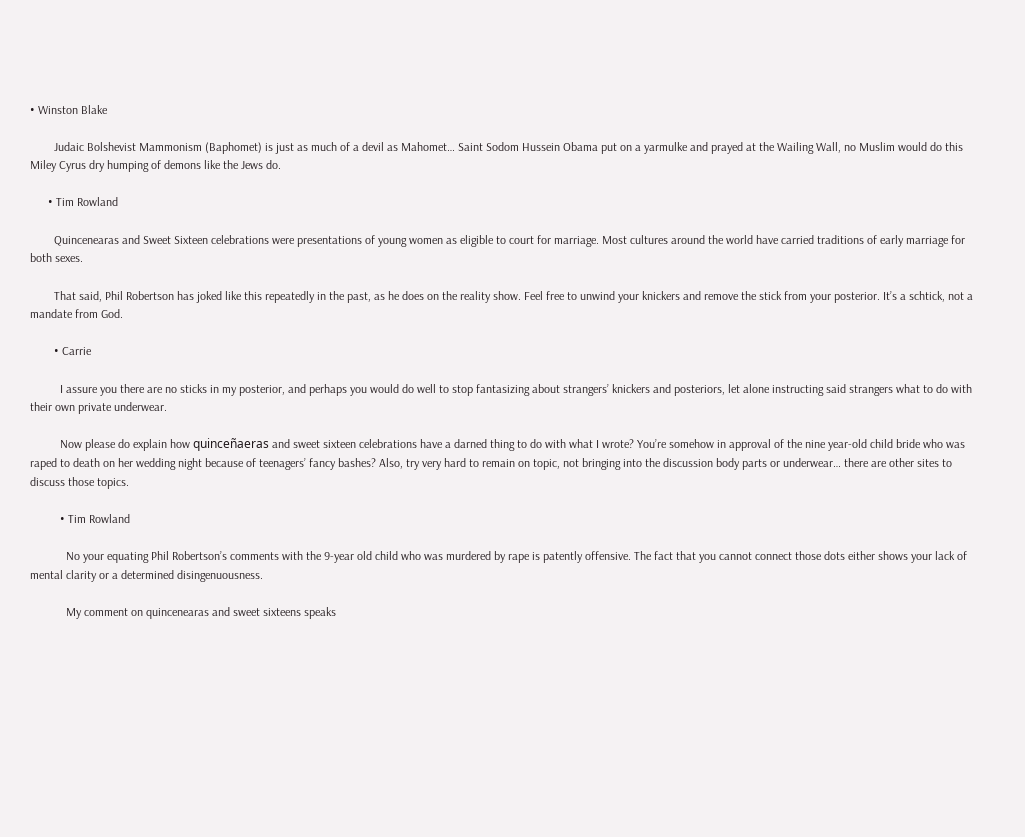• Winston Blake

        Judaic Bolshevist Mammonism (Baphomet) is just as much of a devil as Mahomet… Saint Sodom Hussein Obama put on a yarmulke and prayed at the Wailing Wall, no Muslim would do this Miley Cyrus dry humping of demons like the Jews do.

      • Tim Rowland

        Quincenearas and Sweet Sixteen celebrations were presentations of young women as eligible to court for marriage. Most cultures around the world have carried traditions of early marriage for both sexes.

        That said, Phil Robertson has joked like this repeatedly in the past, as he does on the reality show. Feel free to unwind your knickers and remove the stick from your posterior. It’s a schtick, not a mandate from God.

        • Carrie

          I assure you there are no sticks in my posterior, and perhaps you would do well to stop fantasizing about strangers’ knickers and posteriors, let alone instructing said strangers what to do with their own private underwear.

          Now please do explain how quinceñaeras and sweet sixteen celebrations have a darned thing to do with what I wrote? You’re somehow in approval of the nine year-old child bride who was raped to death on her wedding night because of teenagers’ fancy bashes? Also, try very hard to remain on topic, not bringing into the discussion body parts or underwear… there are other sites to discuss those topics.

          • Tim Rowland

            No your equating Phil Robertson’s comments with the 9-year old child who was murdered by rape is patently offensive. The fact that you cannot connect those dots either shows your lack of mental clarity or a determined disingenuousness.

            My comment on quincenearas and sweet sixteens speaks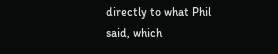directly to what Phil said, which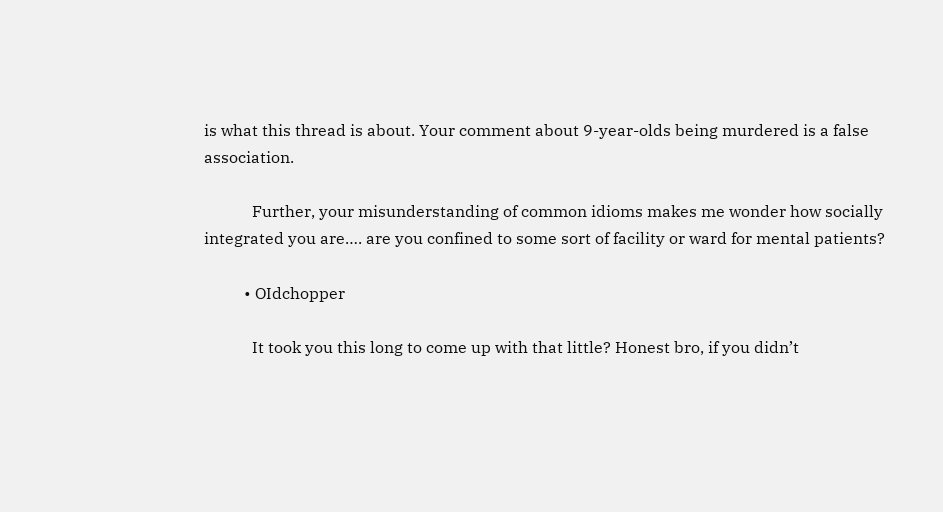is what this thread is about. Your comment about 9-year-olds being murdered is a false association.

            Further, your misunderstanding of common idioms makes me wonder how socially integrated you are…. are you confined to some sort of facility or ward for mental patients?

          • OIdchopper

            It took you this long to come up with that little? Honest bro, if you didn’t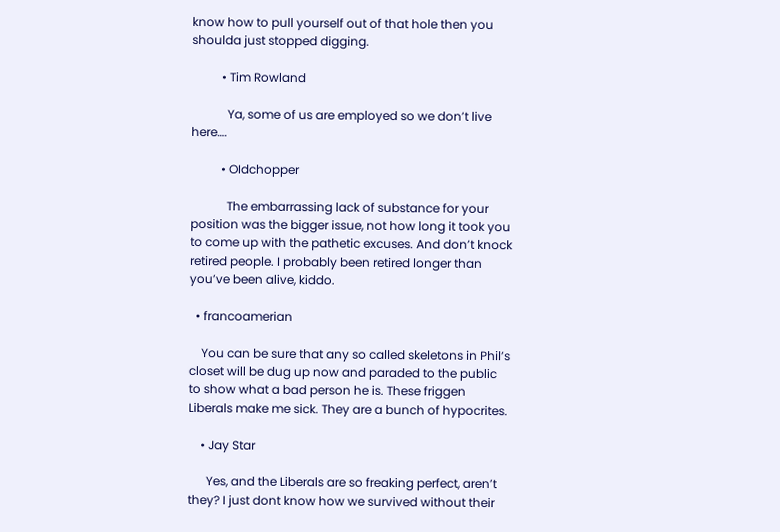know how to pull yourself out of that hole then you shoulda just stopped digging.

          • Tim Rowland

            Ya, some of us are employed so we don’t live here….

          • OIdchopper

            The embarrassing lack of substance for your position was the bigger issue, not how long it took you to come up with the pathetic excuses. And don’t knock retired people. I probably been retired longer than you’ve been alive, kiddo.

  • francoamerian

    You can be sure that any so called skeletons in Phil’s closet will be dug up now and paraded to the public to show what a bad person he is. These friggen Liberals make me sick. They are a bunch of hypocrites.

    • Jay Star

      Yes, and the Liberals are so freaking perfect, aren’t they? I just dont know how we survived without their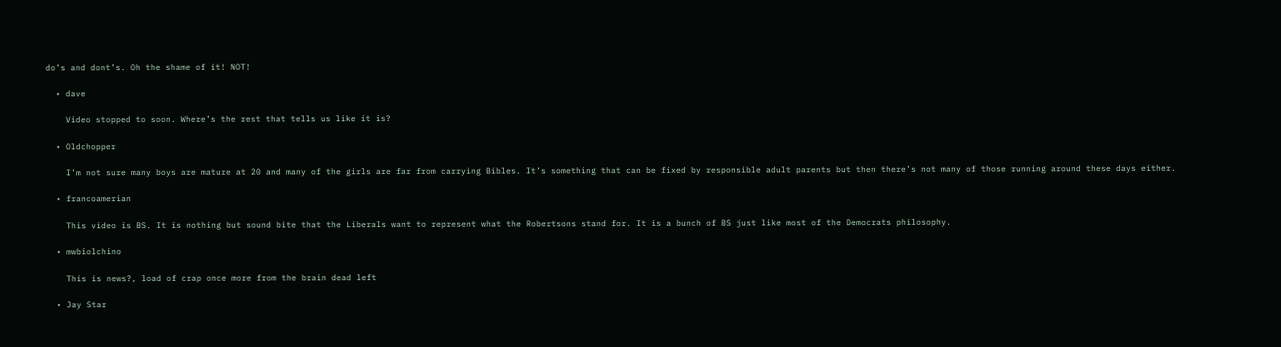do’s and dont’s. Oh the shame of it! NOT!

  • dave

    Video stopped to soon. Where’s the rest that tells us like it is?

  • Oldchopper

    I’m not sure many boys are mature at 20 and many of the girls are far from carrying Bibles. It’s something that can be fixed by responsible adult parents but then there’s not many of those running around these days either.

  • francoamerian

    This video is BS. It is nothing but sound bite that the Liberals want to represent what the Robertsons stand for. It is a bunch of BS just like most of the Democrats philosophy.

  • mwbiolchino

    This is news?, load of crap once more from the brain dead left

  • Jay Star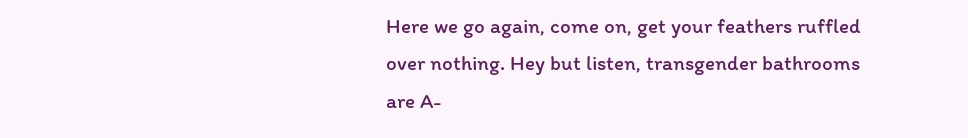Here we go again, come on, get your feathers ruffled over nothing. Hey but listen, transgender bathrooms are A-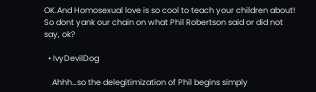OK.And Homosexual love is so cool to teach your children about! So dont yank our chain on what Phil Robertson said or did not say, ok?

  • IvyDevilDog

    Ahhh…so the delegitimization of Phil begins simply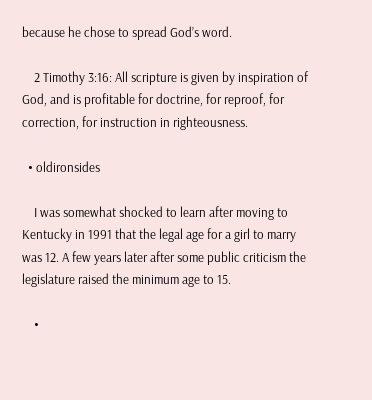because he chose to spread God’s word.

    2 Timothy 3:16: All scripture is given by inspiration of God, and is profitable for doctrine, for reproof, for correction, for instruction in righteousness.

  • oldironsides

    I was somewhat shocked to learn after moving to Kentucky in 1991 that the legal age for a girl to marry was 12. A few years later after some public criticism the legislature raised the minimum age to 15.

    •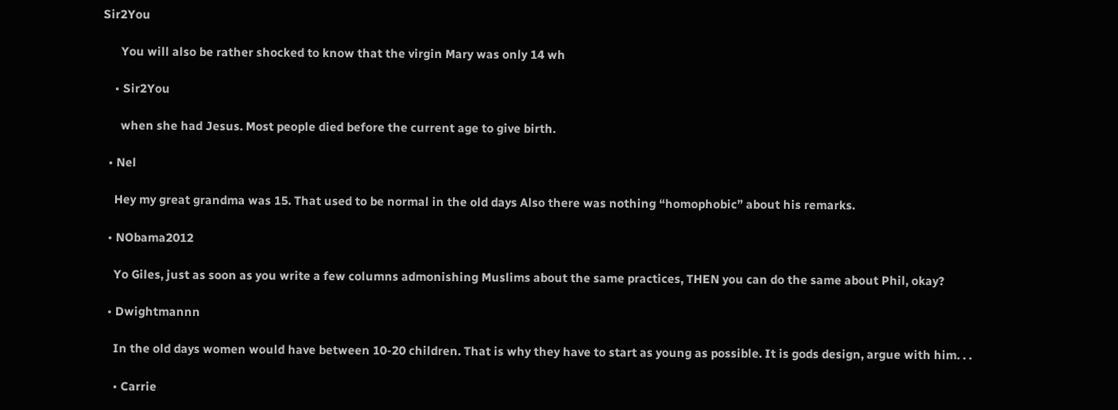Sir2You

      You will also be rather shocked to know that the virgin Mary was only 14 wh

    • Sir2You

      when she had Jesus. Most people died before the current age to give birth.

  • Nel

    Hey my great grandma was 15. That used to be normal in the old days Also there was nothing “homophobic” about his remarks.

  • NObama2012

    Yo Giles, just as soon as you write a few columns admonishing Muslims about the same practices, THEN you can do the same about Phil, okay?

  • Dwightmannn

    In the old days women would have between 10-20 children. That is why they have to start as young as possible. It is gods design, argue with him. . .

    • Carrie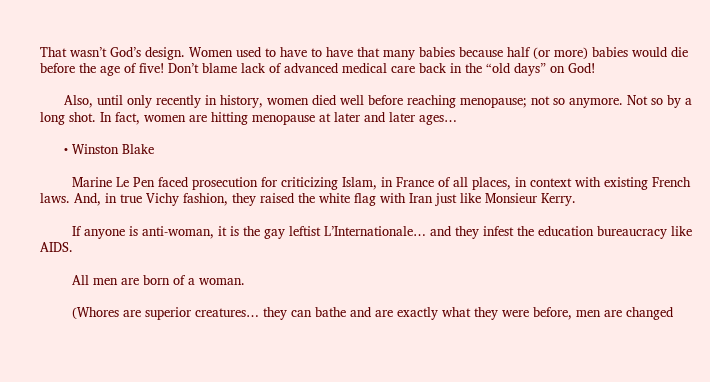That wasn’t God’s design. Women used to have to have that many babies because half (or more) babies would die before the age of five! Don’t blame lack of advanced medical care back in the “old days” on God!

      Also, until only recently in history, women died well before reaching menopause; not so anymore. Not so by a long shot. In fact, women are hitting menopause at later and later ages…

      • Winston Blake

        Marine Le Pen faced prosecution for criticizing Islam, in France of all places, in context with existing French laws. And, in true Vichy fashion, they raised the white flag with Iran just like Monsieur Kerry.

        If anyone is anti-woman, it is the gay leftist L’Internationale… and they infest the education bureaucracy like AIDS.

        All men are born of a woman.

        (Whores are superior creatures… they can bathe and are exactly what they were before, men are changed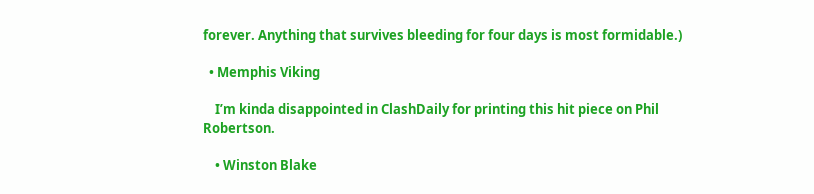forever. Anything that survives bleeding for four days is most formidable.)

  • Memphis Viking

    I’m kinda disappointed in ClashDaily for printing this hit piece on Phil Robertson.

    • Winston Blake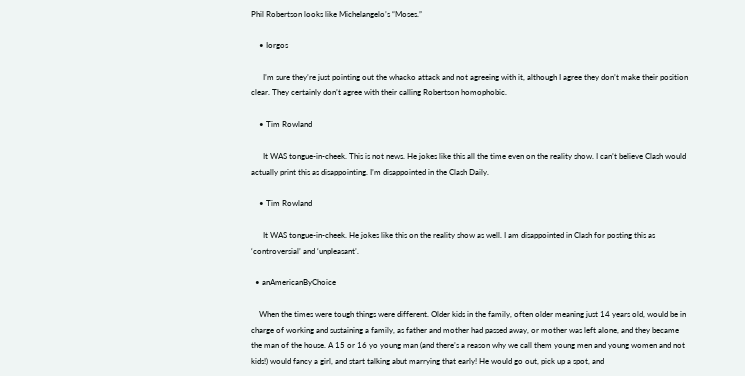Phil Robertson looks like Michelangelo’s “Moses.”

    • Iorgos

      I’m sure they’re just pointing out the whacko attack and not agreeing with it, although I agree they don’t make their position clear. They certainly don’t agree with their calling Robertson homophobic.

    • Tim Rowland

      It WAS tongue-in-cheek. This is not news. He jokes like this all the time even on the reality show. I can’t believe Clash would actually print this as disappointing. I’m disappointed in the Clash Daily.

    • Tim Rowland

      It WAS tongue-in-cheek. He jokes like this on the reality show as well. I am disappointed in Clash for posting this as ‘controversial’ and ‘unpleasant’.

  • anAmericanByChoice

    When the times were tough things were different. Older kids in the family, often older meaning just 14 years old, would be in charge of working and sustaining a family, as father and mother had passed away, or mother was left alone, and they became the man of the house. A 15 or 16 yo young man (and there’s a reason why we call them young men and young women and not kids!) would fancy a girl, and start talking abut marrying that early! He would go out, pick up a spot, and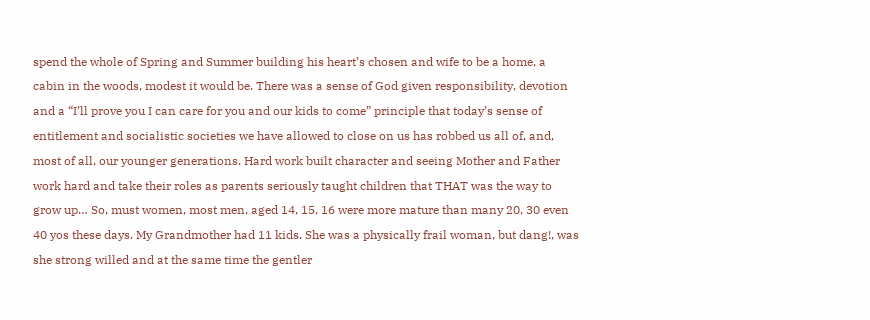spend the whole of Spring and Summer building his heart’s chosen and wife to be a home, a cabin in the woods, modest it would be. There was a sense of God given responsibility, devotion and a “I’ll prove you I can care for you and our kids to come” principle that today’s sense of entitlement and socialistic societies we have allowed to close on us has robbed us all of, and, most of all, our younger generations. Hard work built character and seeing Mother and Father work hard and take their roles as parents seriously taught children that THAT was the way to grow up… So, must women, most men, aged 14, 15, 16 were more mature than many 20, 30 even 40 yos these days. My Grandmother had 11 kids. She was a physically frail woman, but dang!, was she strong willed and at the same time the gentler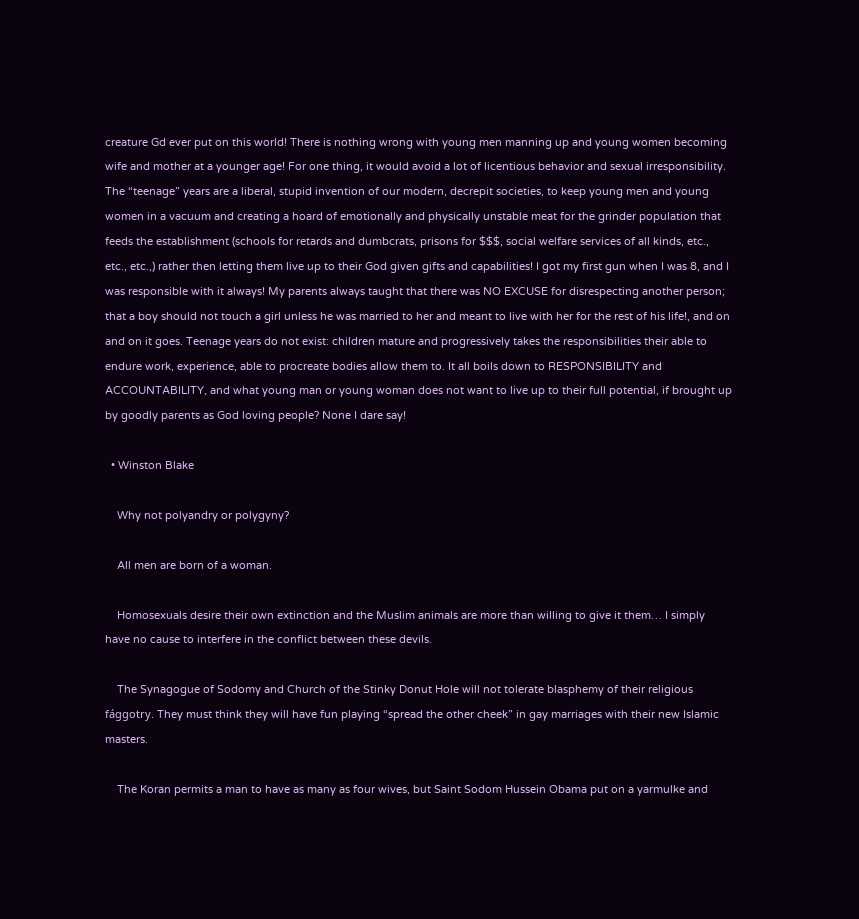creature Gd ever put on this world! There is nothing wrong with young men manning up and young women becoming wife and mother at a younger age! For one thing, it would avoid a lot of licentious behavior and sexual irresponsibility. The “teenage” years are a liberal, stupid invention of our modern, decrepit societies, to keep young men and young women in a vacuum and creating a hoard of emotionally and physically unstable meat for the grinder population that feeds the establishment (schools for retards and dumbcrats, prisons for $$$, social welfare services of all kinds, etc., etc., etc.,) rather then letting them live up to their God given gifts and capabilities! I got my first gun when I was 8, and I was responsible with it always! My parents always taught that there was NO EXCUSE for disrespecting another person; that a boy should not touch a girl unless he was married to her and meant to live with her for the rest of his life!, and on and on it goes. Teenage years do not exist: children mature and progressively takes the responsibilities their able to endure work, experience, able to procreate bodies allow them to. It all boils down to RESPONSIBILITY and ACCOUNTABILITY, and what young man or young woman does not want to live up to their full potential, if brought up by goodly parents as God loving people? None I dare say!

  • Winston Blake

    Why not polyandry or polygyny?

    All men are born of a woman.

    Homosexuals desire their own extinction and the Muslim animals are more than willing to give it them… I simply have no cause to interfere in the conflict between these devils.

    The Synagogue of Sodomy and Church of the Stinky Donut Hole will not tolerate blasphemy of their religious fággotry. They must think they will have fun playing “spread the other cheek” in gay marriages with their new Islamic masters.

    The Koran permits a man to have as many as four wives, but Saint Sodom Hussein Obama put on a yarmulke and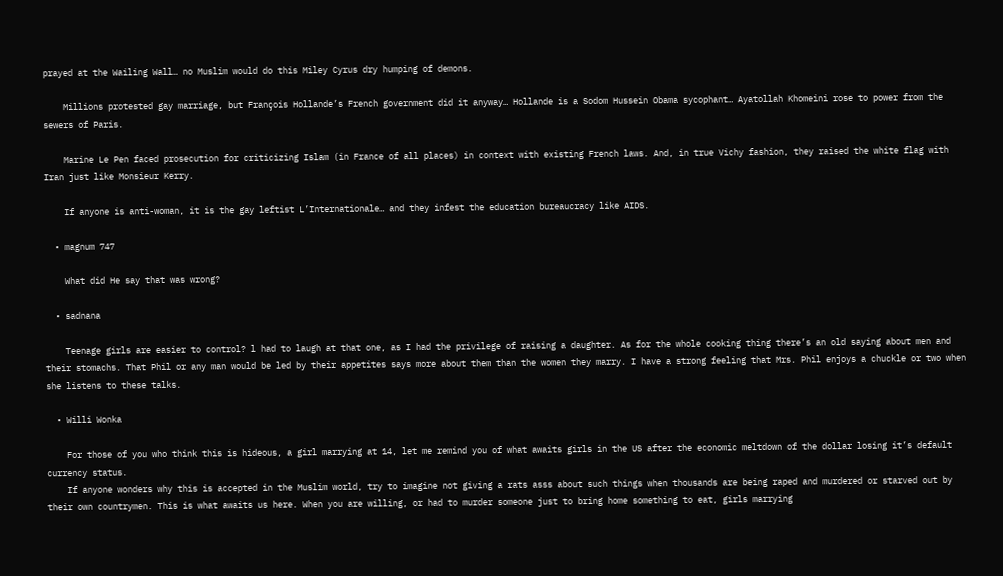prayed at the Wailing Wall… no Muslim would do this Miley Cyrus dry humping of demons.

    Millions protested gay marriage, but François Hollande’s French government did it anyway… Hollande is a Sodom Hussein Obama sycophant… Ayatollah Khomeini rose to power from the sewers of Paris.

    Marine Le Pen faced prosecution for criticizing Islam (in France of all places) in context with existing French laws. And, in true Vichy fashion, they raised the white flag with Iran just like Monsieur Kerry.

    If anyone is anti-woman, it is the gay leftist L’Internationale… and they infest the education bureaucracy like AIDS.

  • magnum 747

    What did He say that was wrong?

  • sadnana

    Teenage girls are easier to control? l had to laugh at that one, as I had the privilege of raising a daughter. As for the whole cooking thing there’s an old saying about men and their stomachs. That Phil or any man would be led by their appetites says more about them than the women they marry. I have a strong feeling that Mrs. Phil enjoys a chuckle or two when she listens to these talks.

  • Willi Wonka

    For those of you who think this is hideous, a girl marrying at 14, let me remind you of what awaits girls in the US after the economic meltdown of the dollar losing it’s default currency status.
    If anyone wonders why this is accepted in the Muslim world, try to imagine not giving a rats asss about such things when thousands are being raped and murdered or starved out by their own countrymen. This is what awaits us here. When you are willing, or had to murder someone just to bring home something to eat, girls marrying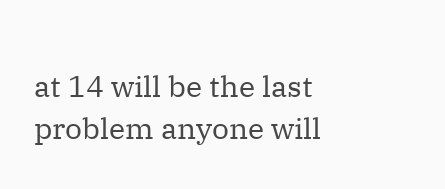at 14 will be the last problem anyone will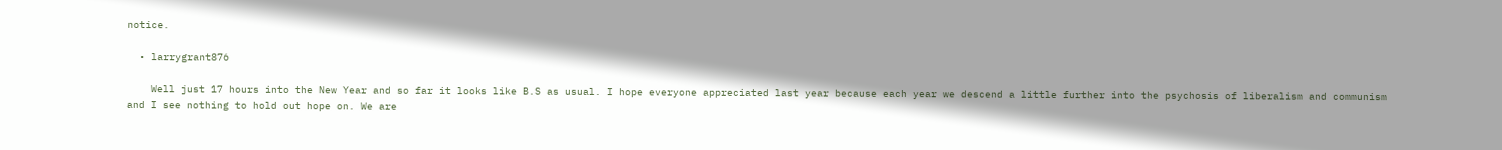notice.

  • larrygrant876

    Well just 17 hours into the New Year and so far it looks like B.S as usual. I hope everyone appreciated last year because each year we descend a little further into the psychosis of liberalism and communism and I see nothing to hold out hope on. We are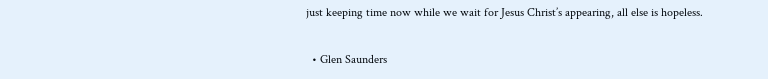just keeping time now while we wait for Jesus Christ’s appearing, all else is hopeless.

  • Glen Saunders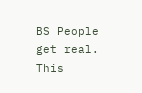BS People get real. This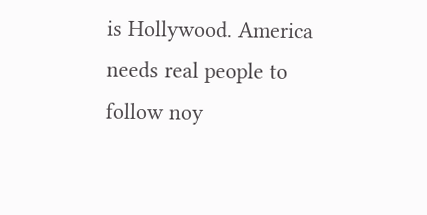is Hollywood. America needs real people to follow noy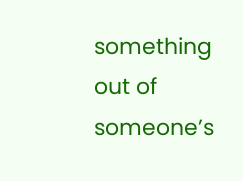something out of someone’s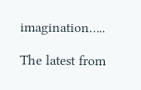imagination…..

The latest from